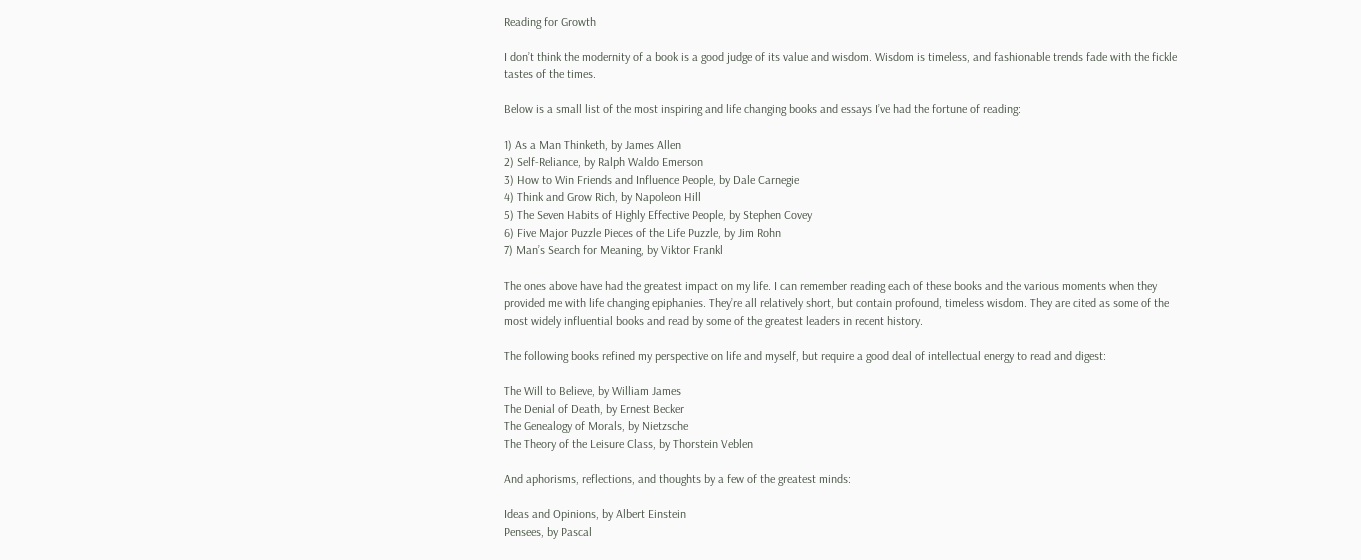Reading for Growth

I don’t think the modernity of a book is a good judge of its value and wisdom. Wisdom is timeless, and fashionable trends fade with the fickle tastes of the times.

Below is a small list of the most inspiring and life changing books and essays I’ve had the fortune of reading:

1) As a Man Thinketh, by James Allen
2) Self-Reliance, by Ralph Waldo Emerson
3) How to Win Friends and Influence People, by Dale Carnegie
4) Think and Grow Rich, by Napoleon Hill
5) The Seven Habits of Highly Effective People, by Stephen Covey
6) Five Major Puzzle Pieces of the Life Puzzle, by Jim Rohn
7) Man’s Search for Meaning, by Viktor Frankl

The ones above have had the greatest impact on my life. I can remember reading each of these books and the various moments when they provided me with life changing epiphanies. They’re all relatively short, but contain profound, timeless wisdom. They are cited as some of the most widely influential books and read by some of the greatest leaders in recent history.

The following books refined my perspective on life and myself, but require a good deal of intellectual energy to read and digest:

The Will to Believe, by William James
The Denial of Death, by Ernest Becker
The Genealogy of Morals, by Nietzsche
The Theory of the Leisure Class, by Thorstein Veblen

And aphorisms, reflections, and thoughts by a few of the greatest minds:

Ideas and Opinions, by Albert Einstein
Pensees, by Pascal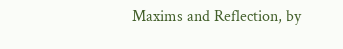Maxims and Reflection, by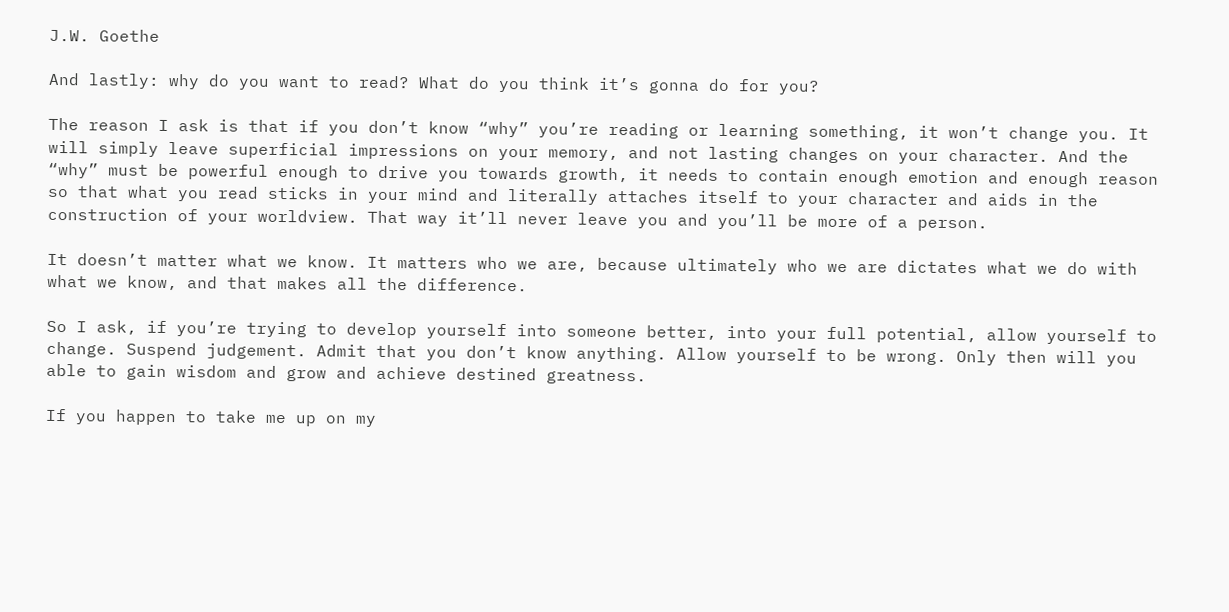J.W. Goethe

And lastly: why do you want to read? What do you think it’s gonna do for you?

The reason I ask is that if you don’t know “why” you’re reading or learning something, it won’t change you. It will simply leave superficial impressions on your memory, and not lasting changes on your character. And the “why” must be powerful enough to drive you towards growth, it needs to contain enough emotion and enough reason so that what you read sticks in your mind and literally attaches itself to your character and aids in the construction of your worldview. That way it’ll never leave you and you’ll be more of a person.

It doesn’t matter what we know. It matters who we are, because ultimately who we are dictates what we do with what we know, and that makes all the difference.

So I ask, if you’re trying to develop yourself into someone better, into your full potential, allow yourself to change. Suspend judgement. Admit that you don’t know anything. Allow yourself to be wrong. Only then will you able to gain wisdom and grow and achieve destined greatness.

If you happen to take me up on my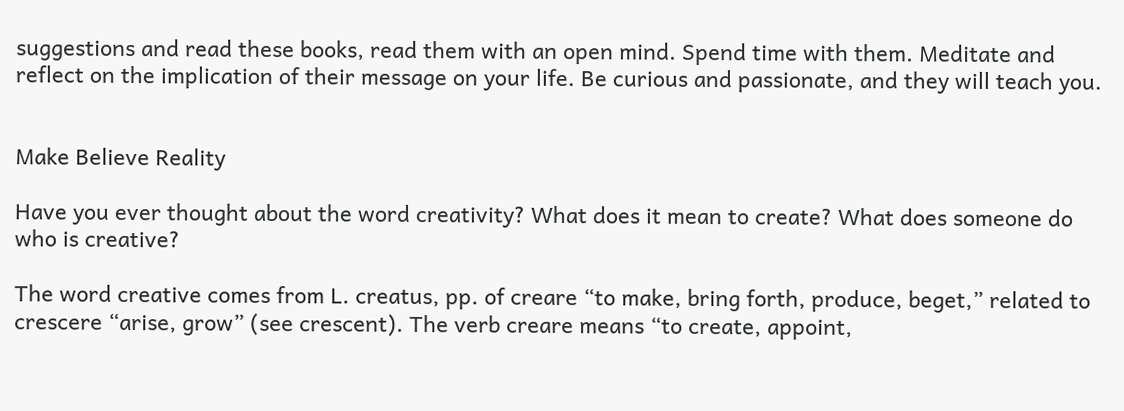suggestions and read these books, read them with an open mind. Spend time with them. Meditate and reflect on the implication of their message on your life. Be curious and passionate, and they will teach you.


Make Believe Reality

Have you ever thought about the word creativity? What does it mean to create? What does someone do who is creative?

The word creative comes from L. creatus, pp. of creare “to make, bring forth, produce, beget,” related to crescere “arise, grow” (see crescent). The verb creare means “to create, appoint,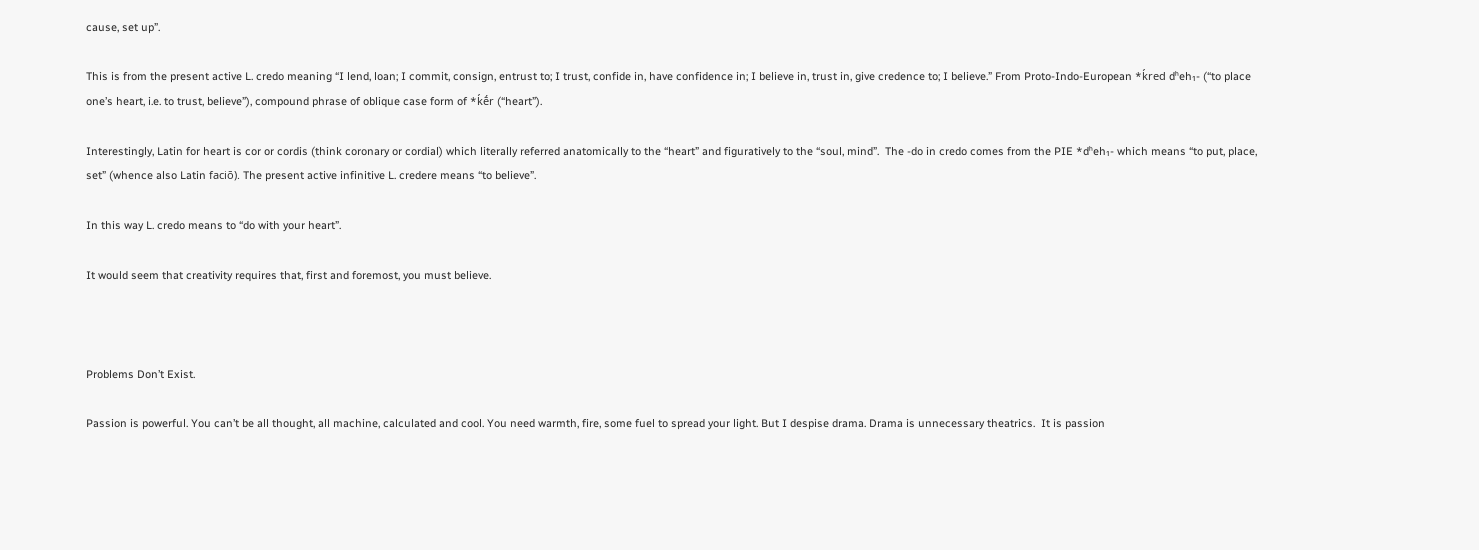cause, set up”.

This is from the present active L. credo meaning “I lend, loan; I commit, consign, entrust to; I trust, confide in, have confidence in; I believe in, trust in, give credence to; I believe.” From Proto-Indo-European *ḱred dʰeh₁- (“to place one’s heart, i.e. to trust, believe”), compound phrase of oblique case form of *ḱḗr (“heart”).

Interestingly, Latin for heart is cor or cordis (think coronary or cordial) which literally referred anatomically to the “heart” and figuratively to the “soul, mind”.  The -do in credo comes from the PIE *dʰeh₁- which means “to put, place, set” (whence also Latin faciō). The present active infinitive L. credere means “to believe”.

In this way L. credo means to “do with your heart”.

It would seem that creativity requires that, first and foremost, you must believe.



Problems Don’t Exist.

Passion is powerful. You can’t be all thought, all machine, calculated and cool. You need warmth, fire, some fuel to spread your light. But I despise drama. Drama is unnecessary theatrics.  It is passion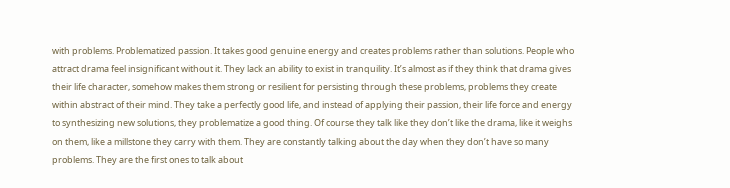with problems. Problematized passion. It takes good genuine energy and creates problems rather than solutions. People who attract drama feel insignificant without it. They lack an ability to exist in tranquility. It’s almost as if they think that drama gives their life character, somehow makes them strong or resilient for persisting through these problems, problems they create within abstract of their mind. They take a perfectly good life, and instead of applying their passion, their life force and energy to synthesizing new solutions, they problematize a good thing. Of course they talk like they don’t like the drama, like it weighs on them, like a millstone they carry with them. They are constantly talking about the day when they don’t have so many problems. They are the first ones to talk about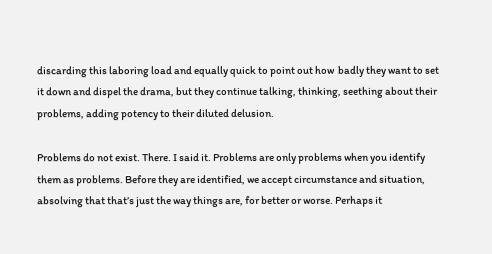discarding this laboring load and equally quick to point out how  badly they want to set it down and dispel the drama, but they continue talking, thinking, seething about their problems, adding potency to their diluted delusion.

Problems do not exist. There. I said it. Problems are only problems when you identify them as problems. Before they are identified, we accept circumstance and situation, absolving that that’s just the way things are, for better or worse. Perhaps it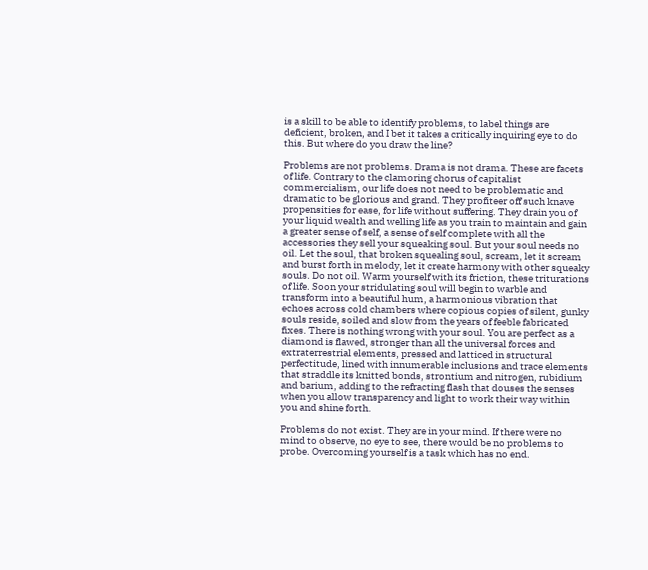is a skill to be able to identify problems, to label things are deficient, broken, and I bet it takes a critically inquiring eye to do this. But where do you draw the line?

Problems are not problems. Drama is not drama. These are facets of life. Contrary to the clamoring chorus of capitalist commercialism, our life does not need to be problematic and dramatic to be glorious and grand. They profiteer off such knave  propensities for ease, for life without suffering. They drain you of your liquid wealth and welling life as you train to maintain and gain a greater sense of self, a sense of self complete with all the accessories they sell your squeaking soul. But your soul needs no oil. Let the soul, that broken squealing soul, scream, let it scream and burst forth in melody, let it create harmony with other squeaky souls. Do not oil. Warm yourself with its friction, these triturations of life. Soon your stridulating soul will begin to warble and transform into a beautiful hum, a harmonious vibration that echoes across cold chambers where copious copies of silent, gunky souls reside, soiled and slow from the years of feeble fabricated fixes. There is nothing wrong with your soul. You are perfect as a diamond is flawed, stronger than all the universal forces and extraterrestrial elements, pressed and latticed in structural perfectitude, lined with innumerable inclusions and trace elements that straddle its knitted bonds, strontium and nitrogen, rubidium and barium, adding to the refracting flash that douses the senses when you allow transparency and light to work their way within you and shine forth.

Problems do not exist. They are in your mind. If there were no mind to observe, no eye to see, there would be no problems to probe. Overcoming yourself is a task which has no end.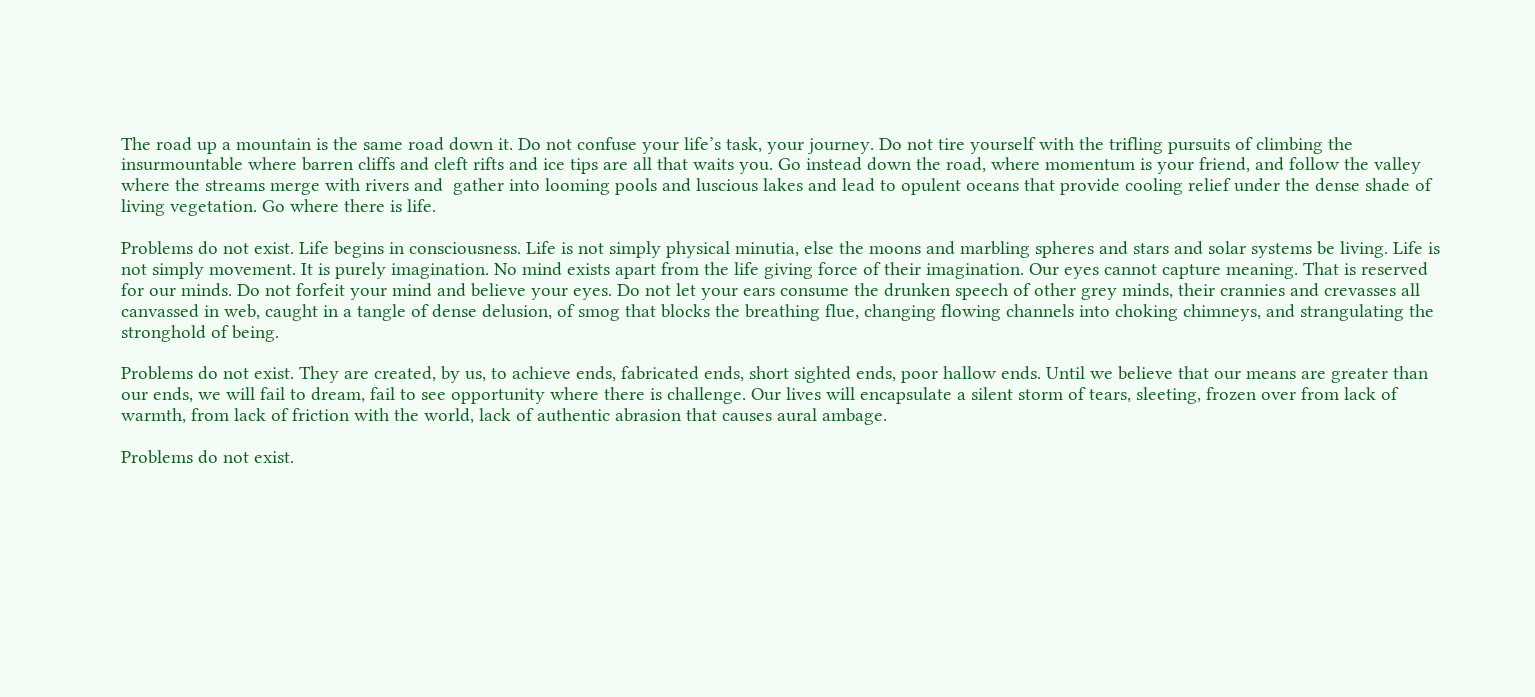The road up a mountain is the same road down it. Do not confuse your life’s task, your journey. Do not tire yourself with the trifling pursuits of climbing the insurmountable where barren cliffs and cleft rifts and ice tips are all that waits you. Go instead down the road, where momentum is your friend, and follow the valley where the streams merge with rivers and  gather into looming pools and luscious lakes and lead to opulent oceans that provide cooling relief under the dense shade of living vegetation. Go where there is life.

Problems do not exist. Life begins in consciousness. Life is not simply physical minutia, else the moons and marbling spheres and stars and solar systems be living. Life is not simply movement. It is purely imagination. No mind exists apart from the life giving force of their imagination. Our eyes cannot capture meaning. That is reserved for our minds. Do not forfeit your mind and believe your eyes. Do not let your ears consume the drunken speech of other grey minds, their crannies and crevasses all canvassed in web, caught in a tangle of dense delusion, of smog that blocks the breathing flue, changing flowing channels into choking chimneys, and strangulating the stronghold of being.

Problems do not exist. They are created, by us, to achieve ends, fabricated ends, short sighted ends, poor hallow ends. Until we believe that our means are greater than our ends, we will fail to dream, fail to see opportunity where there is challenge. Our lives will encapsulate a silent storm of tears, sleeting, frozen over from lack of warmth, from lack of friction with the world, lack of authentic abrasion that causes aural ambage.

Problems do not exist.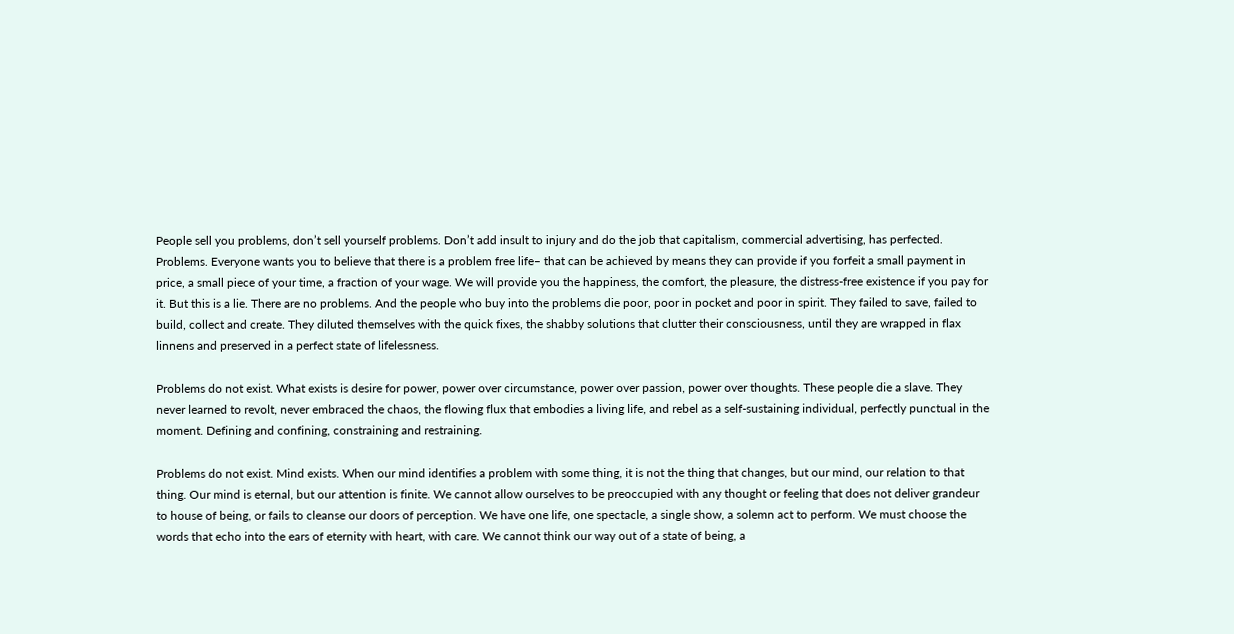People sell you problems, don’t sell yourself problems. Don’t add insult to injury and do the job that capitalism, commercial advertising, has perfected. Problems. Everyone wants you to believe that there is a problem free life– that can be achieved by means they can provide if you forfeit a small payment in price, a small piece of your time, a fraction of your wage. We will provide you the happiness, the comfort, the pleasure, the distress-free existence if you pay for it. But this is a lie. There are no problems. And the people who buy into the problems die poor, poor in pocket and poor in spirit. They failed to save, failed to build, collect and create. They diluted themselves with the quick fixes, the shabby solutions that clutter their consciousness, until they are wrapped in flax linnens and preserved in a perfect state of lifelessness.

Problems do not exist. What exists is desire for power, power over circumstance, power over passion, power over thoughts. These people die a slave. They never learned to revolt, never embraced the chaos, the flowing flux that embodies a living life, and rebel as a self-sustaining individual, perfectly punctual in the moment. Defining and confining, constraining and restraining.

Problems do not exist. Mind exists. When our mind identifies a problem with some thing, it is not the thing that changes, but our mind, our relation to that thing. Our mind is eternal, but our attention is finite. We cannot allow ourselves to be preoccupied with any thought or feeling that does not deliver grandeur to house of being, or fails to cleanse our doors of perception. We have one life, one spectacle, a single show, a solemn act to perform. We must choose the words that echo into the ears of eternity with heart, with care. We cannot think our way out of a state of being, a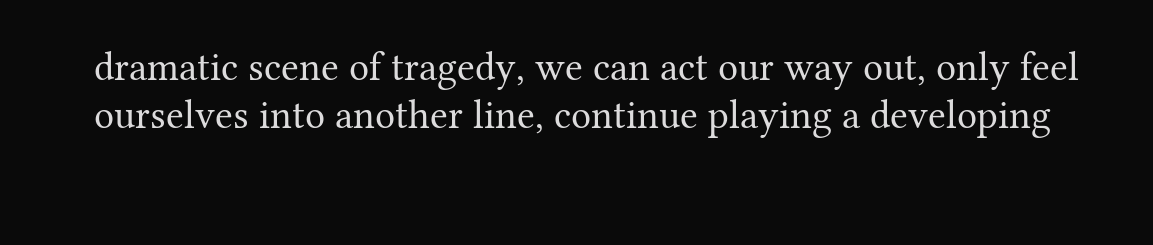dramatic scene of tragedy, we can act our way out, only feel ourselves into another line, continue playing a developing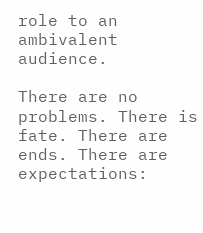role to an ambivalent audience.

There are no problems. There is fate. There are ends. There are expectations: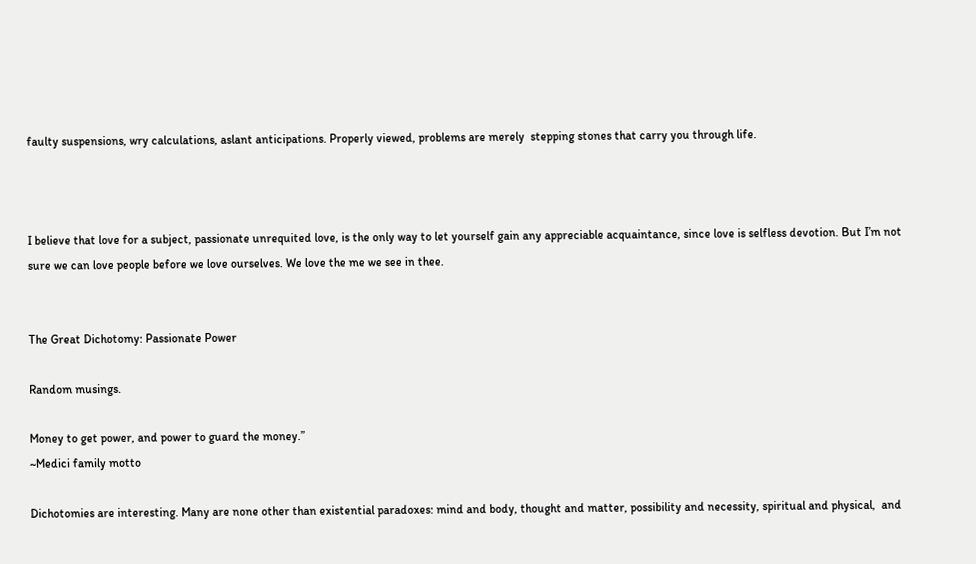faulty suspensions, wry calculations, aslant anticipations. Properly viewed, problems are merely  stepping stones that carry you through life.



I believe that love for a subject, passionate unrequited love, is the only way to let yourself gain any appreciable acquaintance, since love is selfless devotion. But I’m not sure we can love people before we love ourselves. We love the me we see in thee.


The Great Dichotomy: Passionate Power

Random musings.

Money to get power, and power to guard the money.”
~Medici family motto

Dichotomies are interesting. Many are none other than existential paradoxes: mind and body, thought and matter, possibility and necessity, spiritual and physical,  and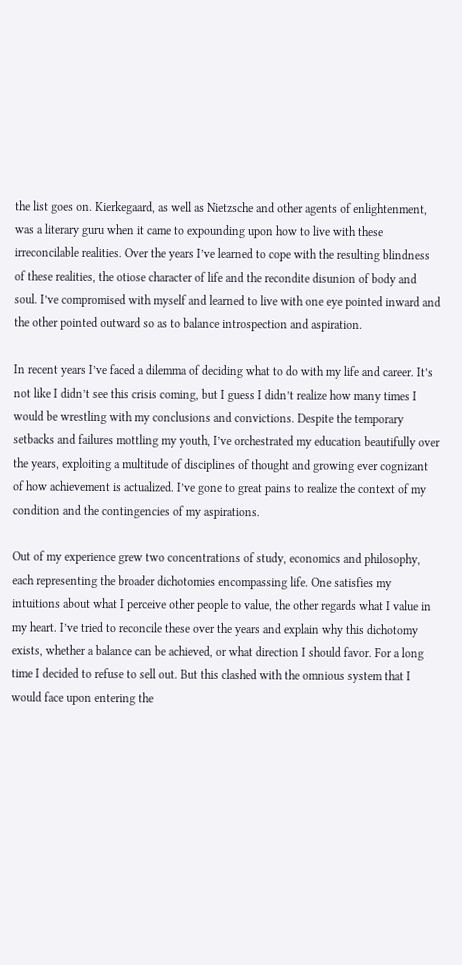the list goes on. Kierkegaard, as well as Nietzsche and other agents of enlightenment, was a literary guru when it came to expounding upon how to live with these irreconcilable realities. Over the years I’ve learned to cope with the resulting blindness of these realities, the otiose character of life and the recondite disunion of body and soul. I’ve compromised with myself and learned to live with one eye pointed inward and the other pointed outward so as to balance introspection and aspiration.

In recent years I’ve faced a dilemma of deciding what to do with my life and career. It’s not like I didn’t see this crisis coming, but I guess I didn’t realize how many times I would be wrestling with my conclusions and convictions. Despite the temporary setbacks and failures mottling my youth, I’ve orchestrated my education beautifully over the years, exploiting a multitude of disciplines of thought and growing ever cognizant of how achievement is actualized. I’ve gone to great pains to realize the context of my condition and the contingencies of my aspirations.

Out of my experience grew two concentrations of study, economics and philosophy, each representing the broader dichotomies encompassing life. One satisfies my intuitions about what I perceive other people to value, the other regards what I value in my heart. I’ve tried to reconcile these over the years and explain why this dichotomy exists, whether a balance can be achieved, or what direction I should favor. For a long time I decided to refuse to sell out. But this clashed with the omnious system that I would face upon entering the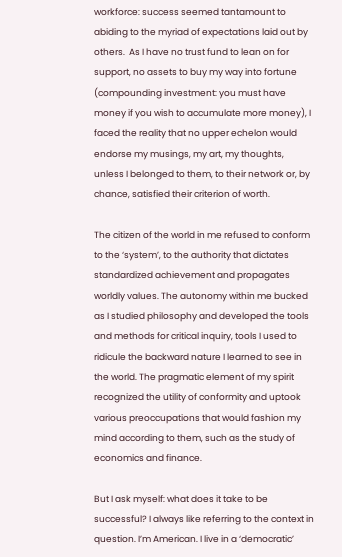workforce: success seemed tantamount to abiding to the myriad of expectations laid out by others.  As I have no trust fund to lean on for support, no assets to buy my way into fortune (compounding investment: you must have money if you wish to accumulate more money), I faced the reality that no upper echelon would endorse my musings, my art, my thoughts, unless I belonged to them, to their network or, by chance, satisfied their criterion of worth.

The citizen of the world in me refused to conform to the ‘system’, to the authority that dictates standardized achievement and propagates worldly values. The autonomy within me bucked as I studied philosophy and developed the tools and methods for critical inquiry, tools I used to ridicule the backward nature I learned to see in the world. The pragmatic element of my spirit recognized the utility of conformity and uptook various preoccupations that would fashion my mind according to them, such as the study of economics and finance.

But I ask myself: what does it take to be successful? I always like referring to the context in question. I’m American. I live in a ‘democratic’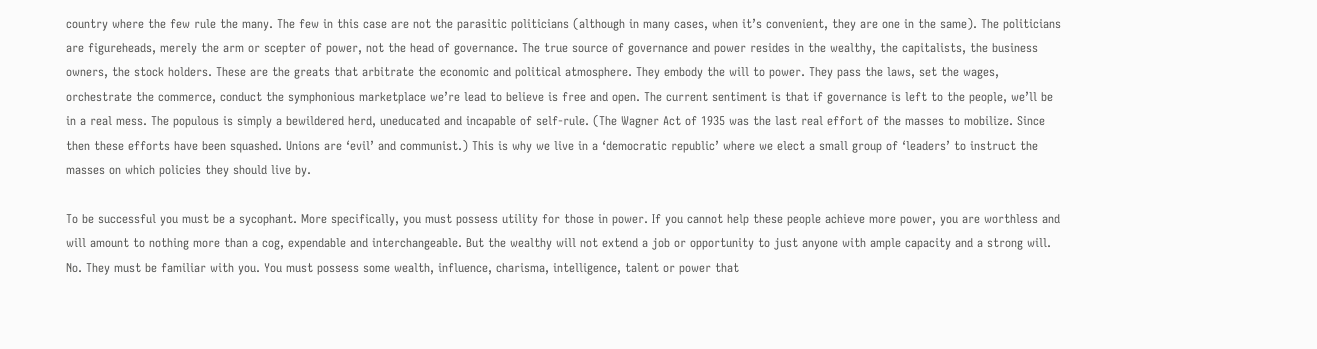country where the few rule the many. The few in this case are not the parasitic politicians (although in many cases, when it’s convenient, they are one in the same). The politicians are figureheads, merely the arm or scepter of power, not the head of governance. The true source of governance and power resides in the wealthy, the capitalists, the business owners, the stock holders. These are the greats that arbitrate the economic and political atmosphere. They embody the will to power. They pass the laws, set the wages, orchestrate the commerce, conduct the symphonious marketplace we’re lead to believe is free and open. The current sentiment is that if governance is left to the people, we’ll be in a real mess. The populous is simply a bewildered herd, uneducated and incapable of self-rule. (The Wagner Act of 1935 was the last real effort of the masses to mobilize. Since then these efforts have been squashed. Unions are ‘evil’ and communist.) This is why we live in a ‘democratic republic’ where we elect a small group of ‘leaders’ to instruct the masses on which policies they should live by.

To be successful you must be a sycophant. More specifically, you must possess utility for those in power. If you cannot help these people achieve more power, you are worthless and will amount to nothing more than a cog, expendable and interchangeable. But the wealthy will not extend a job or opportunity to just anyone with ample capacity and a strong will. No. They must be familiar with you. You must possess some wealth, influence, charisma, intelligence, talent or power that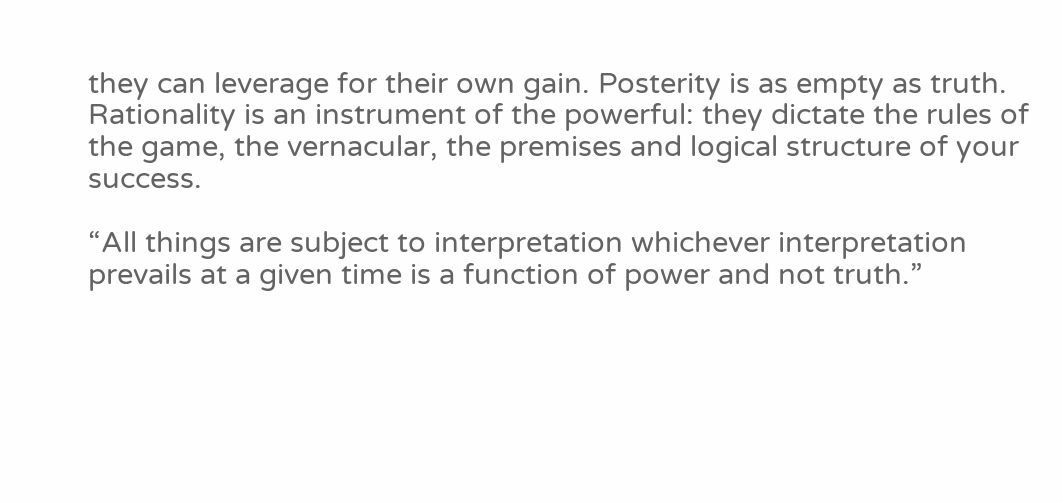they can leverage for their own gain. Posterity is as empty as truth. Rationality is an instrument of the powerful: they dictate the rules of the game, the vernacular, the premises and logical structure of your success.

“All things are subject to interpretation whichever interpretation prevails at a given time is a function of power and not truth.”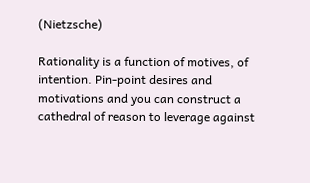(Nietzsche)

Rationality is a function of motives, of intention. Pin-point desires and motivations and you can construct a cathedral of reason to leverage against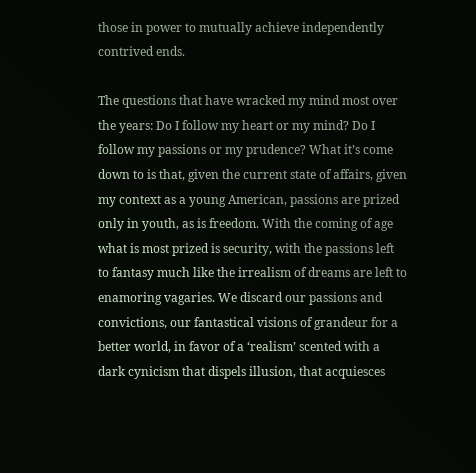those in power to mutually achieve independently contrived ends.

The questions that have wracked my mind most over the years: Do I follow my heart or my mind? Do I follow my passions or my prudence? What it’s come down to is that, given the current state of affairs, given my context as a young American, passions are prized only in youth, as is freedom. With the coming of age what is most prized is security, with the passions left to fantasy much like the irrealism of dreams are left to enamoring vagaries. We discard our passions and convictions, our fantastical visions of grandeur for a better world, in favor of a ‘realism’ scented with a dark cynicism that dispels illusion, that acquiesces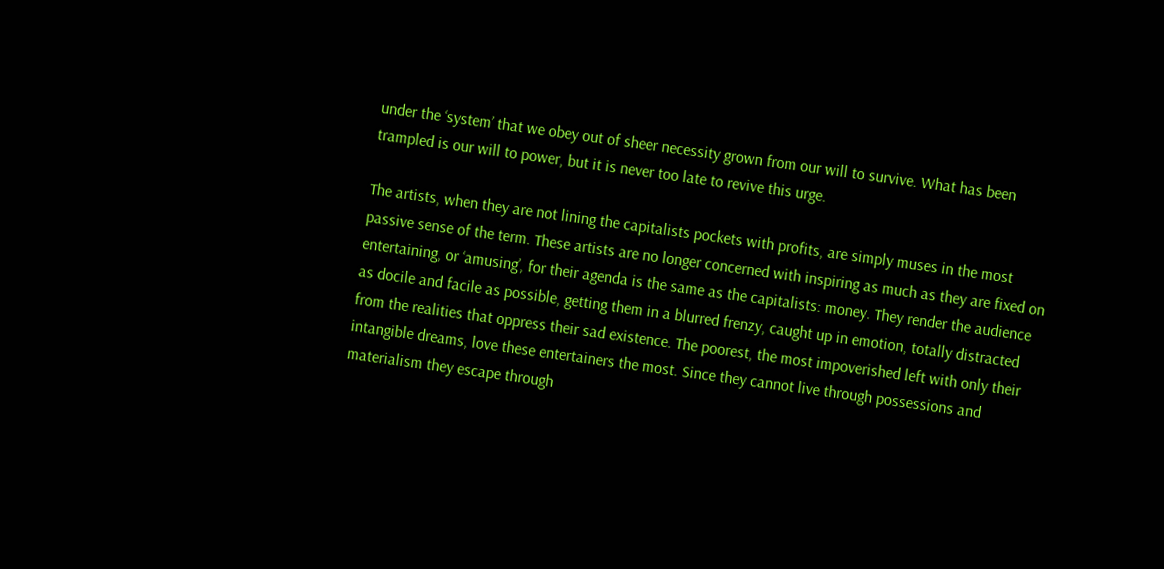under the ‘system’ that we obey out of sheer necessity grown from our will to survive. What has been trampled is our will to power, but it is never too late to revive this urge.

The artists, when they are not lining the capitalists pockets with profits, are simply muses in the most passive sense of the term. These artists are no longer concerned with inspiring as much as they are fixed on entertaining, or ‘amusing’, for their agenda is the same as the capitalists: money. They render the audience as docile and facile as possible, getting them in a blurred frenzy, caught up in emotion, totally distracted from the realities that oppress their sad existence. The poorest, the most impoverished left with only their intangible dreams, love these entertainers the most. Since they cannot live through possessions and materialism they escape through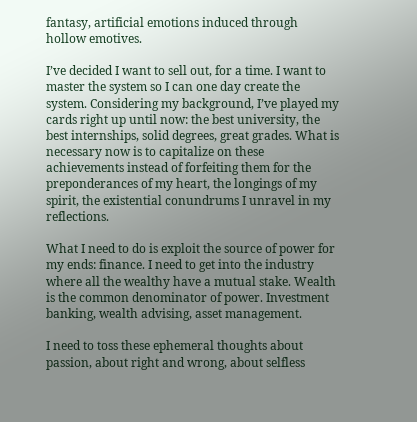fantasy, artificial emotions induced through hollow emotives.

I’ve decided I want to sell out, for a time. I want to master the system so I can one day create the system. Considering my background, I’ve played my cards right up until now: the best university, the best internships, solid degrees, great grades. What is necessary now is to capitalize on these achievements instead of forfeiting them for the preponderances of my heart, the longings of my spirit, the existential conundrums I unravel in my reflections.

What I need to do is exploit the source of power for my ends: finance. I need to get into the industry where all the wealthy have a mutual stake. Wealth is the common denominator of power. Investment banking, wealth advising, asset management.

I need to toss these ephemeral thoughts about passion, about right and wrong, about selfless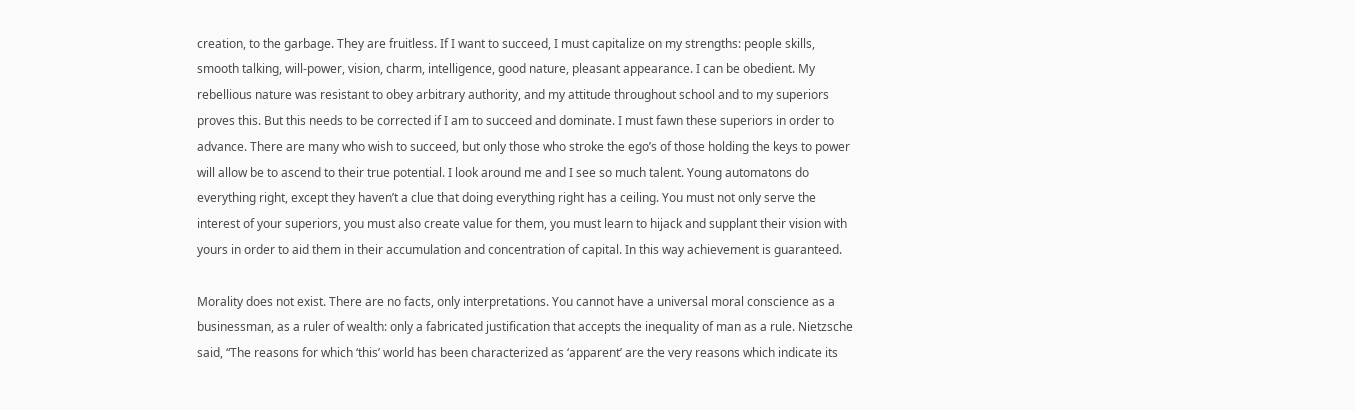creation, to the garbage. They are fruitless. If I want to succeed, I must capitalize on my strengths: people skills, smooth talking, will-power, vision, charm, intelligence, good nature, pleasant appearance. I can be obedient. My rebellious nature was resistant to obey arbitrary authority, and my attitude throughout school and to my superiors proves this. But this needs to be corrected if I am to succeed and dominate. I must fawn these superiors in order to advance. There are many who wish to succeed, but only those who stroke the ego’s of those holding the keys to power will allow be to ascend to their true potential. I look around me and I see so much talent. Young automatons do everything right, except they haven’t a clue that doing everything right has a ceiling. You must not only serve the interest of your superiors, you must also create value for them, you must learn to hijack and supplant their vision with yours in order to aid them in their accumulation and concentration of capital. In this way achievement is guaranteed.

Morality does not exist. There are no facts, only interpretations. You cannot have a universal moral conscience as a businessman, as a ruler of wealth: only a fabricated justification that accepts the inequality of man as a rule. Nietzsche said, “The reasons for which ‘this’ world has been characterized as ‘apparent’ are the very reasons which indicate its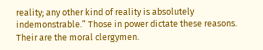reality; any other kind of reality is absolutely indemonstrable.” Those in power dictate these reasons. Their are the moral clergymen.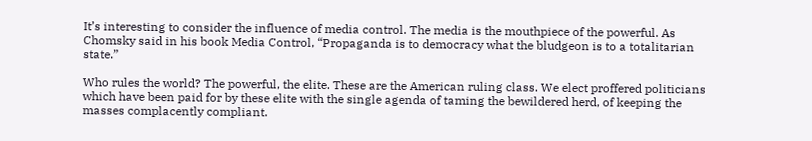It’s interesting to consider the influence of media control. The media is the mouthpiece of the powerful. As Chomsky said in his book Media Control, “Propaganda is to democracy what the bludgeon is to a totalitarian state.”

Who rules the world? The powerful, the elite. These are the American ruling class. We elect proffered politicians which have been paid for by these elite with the single agenda of taming the bewildered herd, of keeping the masses complacently compliant.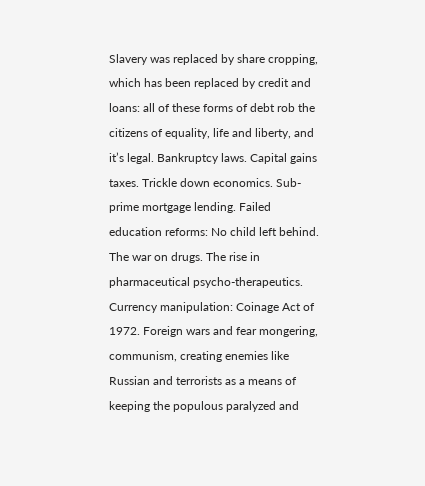Slavery was replaced by share cropping, which has been replaced by credit and loans: all of these forms of debt rob the citizens of equality, life and liberty, and it’s legal. Bankruptcy laws. Capital gains taxes. Trickle down economics. Sub-prime mortgage lending. Failed education reforms: No child left behind. The war on drugs. The rise in pharmaceutical psycho-therapeutics. Currency manipulation: Coinage Act of 1972. Foreign wars and fear mongering, communism, creating enemies like Russian and terrorists as a means of keeping the populous paralyzed and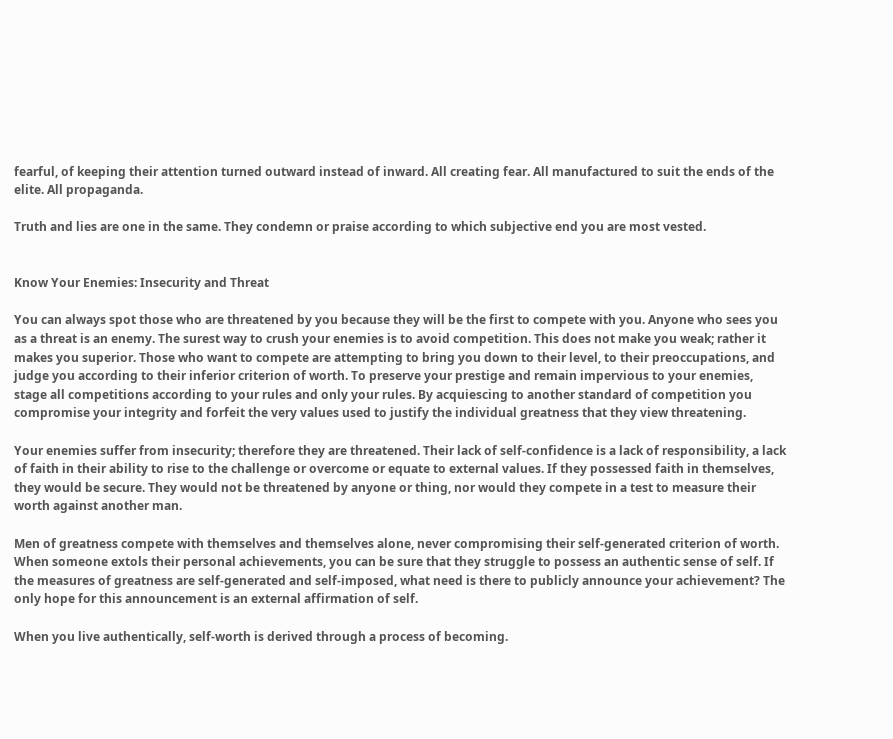fearful, of keeping their attention turned outward instead of inward. All creating fear. All manufactured to suit the ends of the elite. All propaganda.

Truth and lies are one in the same. They condemn or praise according to which subjective end you are most vested.


Know Your Enemies: Insecurity and Threat

You can always spot those who are threatened by you because they will be the first to compete with you. Anyone who sees you as a threat is an enemy. The surest way to crush your enemies is to avoid competition. This does not make you weak; rather it makes you superior. Those who want to compete are attempting to bring you down to their level, to their preoccupations, and judge you according to their inferior criterion of worth. To preserve your prestige and remain impervious to your enemies, stage all competitions according to your rules and only your rules. By acquiescing to another standard of competition you compromise your integrity and forfeit the very values used to justify the individual greatness that they view threatening.

Your enemies suffer from insecurity; therefore they are threatened. Their lack of self-confidence is a lack of responsibility, a lack of faith in their ability to rise to the challenge or overcome or equate to external values. If they possessed faith in themselves, they would be secure. They would not be threatened by anyone or thing, nor would they compete in a test to measure their worth against another man.

Men of greatness compete with themselves and themselves alone, never compromising their self-generated criterion of worth. When someone extols their personal achievements, you can be sure that they struggle to possess an authentic sense of self. If the measures of greatness are self-generated and self-imposed, what need is there to publicly announce your achievement? The only hope for this announcement is an external affirmation of self.

When you live authentically, self-worth is derived through a process of becoming.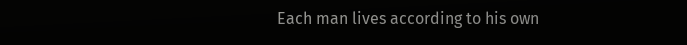Each man lives according to his own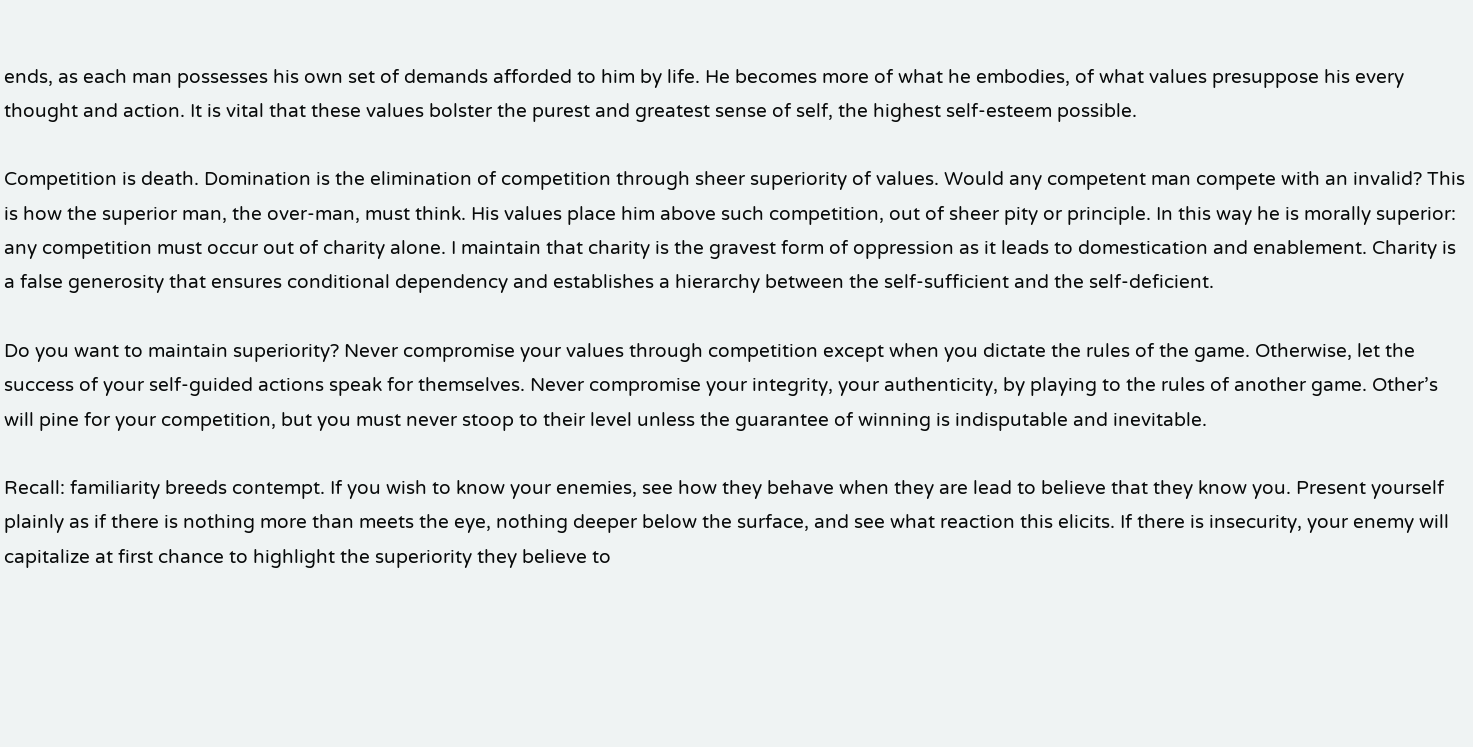ends, as each man possesses his own set of demands afforded to him by life. He becomes more of what he embodies, of what values presuppose his every thought and action. It is vital that these values bolster the purest and greatest sense of self, the highest self-esteem possible.

Competition is death. Domination is the elimination of competition through sheer superiority of values. Would any competent man compete with an invalid? This is how the superior man, the over-man, must think. His values place him above such competition, out of sheer pity or principle. In this way he is morally superior: any competition must occur out of charity alone. I maintain that charity is the gravest form of oppression as it leads to domestication and enablement. Charity is a false generosity that ensures conditional dependency and establishes a hierarchy between the self-sufficient and the self-deficient.

Do you want to maintain superiority? Never compromise your values through competition except when you dictate the rules of the game. Otherwise, let the success of your self-guided actions speak for themselves. Never compromise your integrity, your authenticity, by playing to the rules of another game. Other’s will pine for your competition, but you must never stoop to their level unless the guarantee of winning is indisputable and inevitable.

Recall: familiarity breeds contempt. If you wish to know your enemies, see how they behave when they are lead to believe that they know you. Present yourself plainly as if there is nothing more than meets the eye, nothing deeper below the surface, and see what reaction this elicits. If there is insecurity, your enemy will capitalize at first chance to highlight the superiority they believe to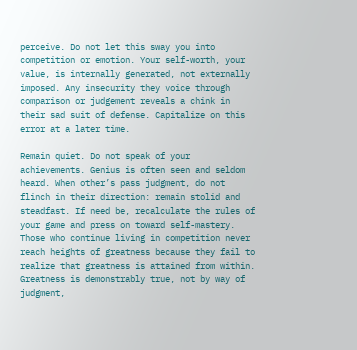perceive. Do not let this sway you into competition or emotion. Your self-worth, your value, is internally generated, not externally imposed. Any insecurity they voice through comparison or judgement reveals a chink in their sad suit of defense. Capitalize on this error at a later time.

Remain quiet. Do not speak of your achievements. Genius is often seen and seldom heard. When other’s pass judgment, do not flinch in their direction: remain stolid and steadfast. If need be, recalculate the rules of your game and press on toward self-mastery. Those who continue living in competition never reach heights of greatness because they fail to realize that greatness is attained from within. Greatness is demonstrably true, not by way of judgment,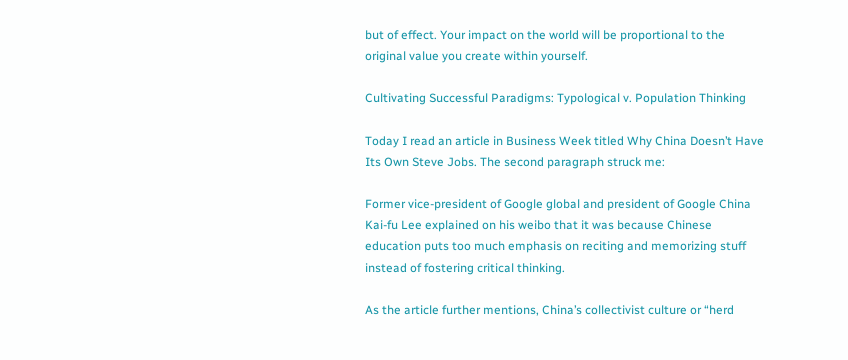but of effect. Your impact on the world will be proportional to the original value you create within yourself.

Cultivating Successful Paradigms: Typological v. Population Thinking

Today I read an article in Business Week titled Why China Doesn’t Have Its Own Steve Jobs. The second paragraph struck me:

Former vice-president of Google global and president of Google China Kai-fu Lee explained on his weibo that it was because Chinese education puts too much emphasis on reciting and memorizing stuff instead of fostering critical thinking.

As the article further mentions, China’s collectivist culture or “herd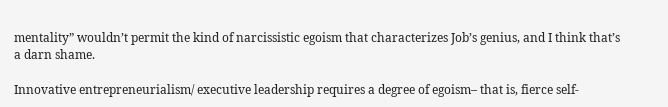mentality” wouldn’t permit the kind of narcissistic egoism that characterizes Job’s genius, and I think that’s a darn shame.

Innovative entrepreneurialism/ executive leadership requires a degree of egoism– that is, fierce self-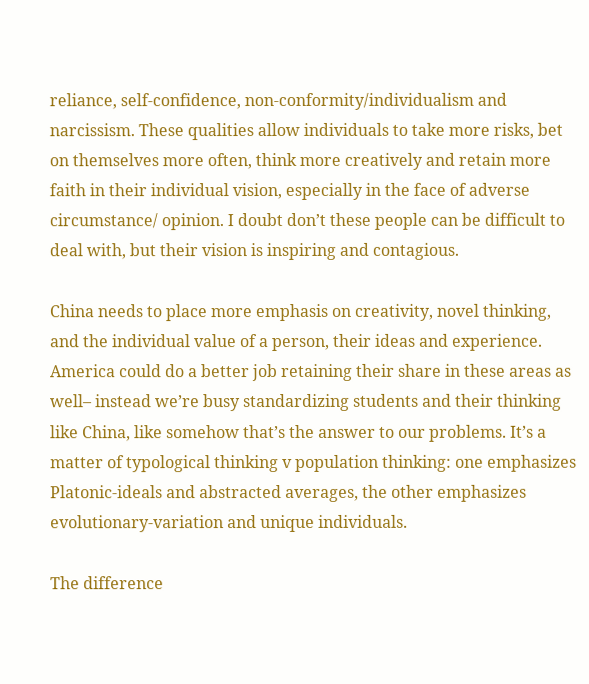reliance, self-confidence, non-conformity/individualism and narcissism. These qualities allow individuals to take more risks, bet on themselves more often, think more creatively and retain more faith in their individual vision, especially in the face of adverse circumstance/ opinion. I doubt don’t these people can be difficult to deal with, but their vision is inspiring and contagious.

China needs to place more emphasis on creativity, novel thinking, and the individual value of a person, their ideas and experience. America could do a better job retaining their share in these areas as well– instead we’re busy standardizing students and their thinking like China, like somehow that’s the answer to our problems. It’s a matter of typological thinking v population thinking: one emphasizes Platonic-ideals and abstracted averages, the other emphasizes evolutionary-variation and unique individuals.

The difference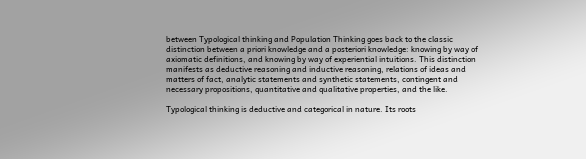between Typological thinking and Population Thinking goes back to the classic distinction between a priori knowledge and a posteriori knowledge: knowing by way of axiomatic definitions, and knowing by way of experiential intuitions. This distinction manifests as deductive reasoning and inductive reasoning, relations of ideas and matters of fact, analytic statements and synthetic statements, contingent and necessary propositions, quantitative and qualitative properties, and the like.

Typological thinking is deductive and categorical in nature. Its roots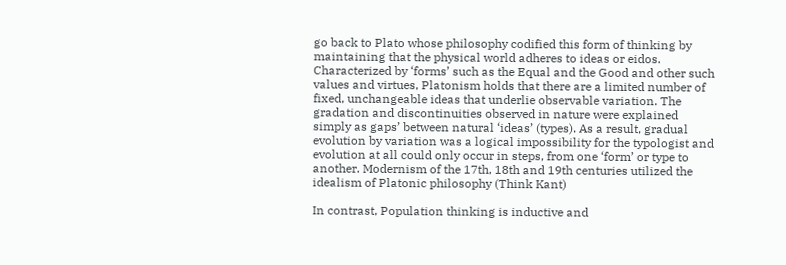go back to Plato whose philosophy codified this form of thinking by maintaining that the physical world adheres to ideas or eidos. Characterized by ‘forms’ such as the Equal and the Good and other such values and virtues, Platonism holds that there are a limited number of fixed, unchangeable ideas that underlie observable variation. The gradation and discontinuities observed in nature were explained simply as gaps’ between natural ‘ideas’ (types). As a result, gradual evolution by variation was a logical impossibility for the typologist and evolution at all could only occur in steps, from one ‘form’ or type to another. Modernism of the 17th, 18th and 19th centuries utilized the idealism of Platonic philosophy (Think Kant)

In contrast, Population thinking is inductive and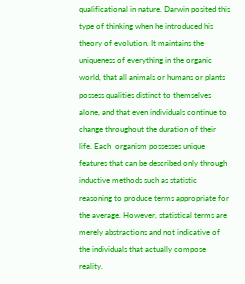qualificational in nature. Darwin posited this type of thinking when he introduced his theory of evolution. It maintains the uniqueness of everything in the organic world, that all animals or humans or plants possess qualities distinct to themselves alone, and that even individuals continue to change throughout the duration of their life. Each  organism possesses unique features that can be described only through inductive methods such as statistic reasoning to produce terms appropriate for the average. However, statistical terms are merely abstractions and not indicative of the individuals that actually compose reality.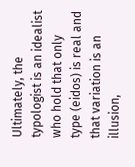Ultimately, the typologist is an idealist who hold that only type (eidos) is real and that variation is an illusion,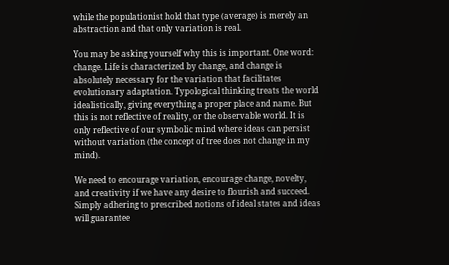while the populationist hold that type (average) is merely an abstraction and that only variation is real.

You may be asking yourself why this is important. One word: change. Life is characterized by change, and change is absolutely necessary for the variation that facilitates evolutionary adaptation. Typological thinking treats the world idealistically, giving everything a proper place and name. But this is not reflective of reality, or the observable world. It is only reflective of our symbolic mind where ideas can persist without variation (the concept of tree does not change in my mind).

We need to encourage variation, encourage change, novelty, and creativity if we have any desire to flourish and succeed. Simply adhering to prescribed notions of ideal states and ideas will guarantee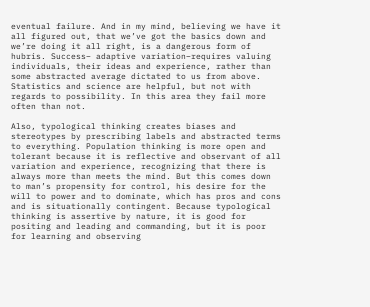eventual failure. And in my mind, believing we have it all figured out, that we’ve got the basics down and we’re doing it all right, is a dangerous form of hubris. Success– adaptive variation–requires valuing individuals, their ideas and experience, rather than some abstracted average dictated to us from above. Statistics and science are helpful, but not with regards to possibility. In this area they fail more often than not.

Also, typological thinking creates biases and stereotypes by prescribing labels and abstracted terms to everything. Population thinking is more open and tolerant because it is reflective and observant of all variation and experience, recognizing that there is always more than meets the mind. But this comes down to man’s propensity for control, his desire for the will to power and to dominate, which has pros and cons and is situationally contingent. Because typological thinking is assertive by nature, it is good for positing and leading and commanding, but it is poor for learning and observing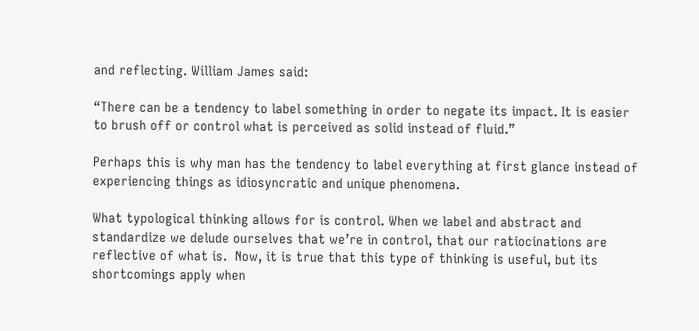and reflecting. William James said:

“There can be a tendency to label something in order to negate its impact. It is easier to brush off or control what is perceived as solid instead of fluid.”

Perhaps this is why man has the tendency to label everything at first glance instead of experiencing things as idiosyncratic and unique phenomena.

What typological thinking allows for is control. When we label and abstract and standardize we delude ourselves that we’re in control, that our ratiocinations are reflective of what is.  Now, it is true that this type of thinking is useful, but its shortcomings apply when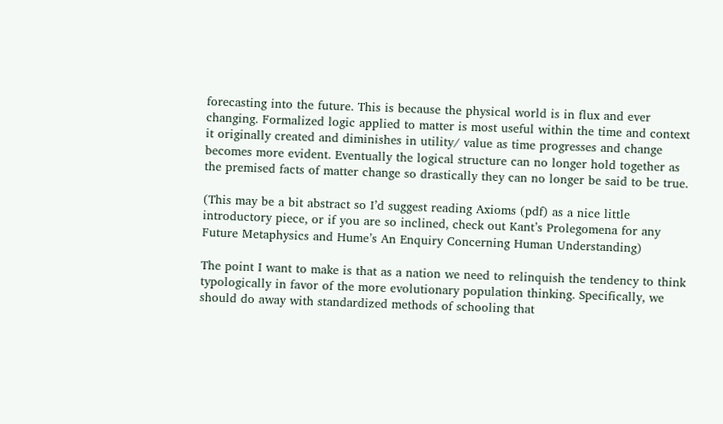forecasting into the future. This is because the physical world is in flux and ever changing. Formalized logic applied to matter is most useful within the time and context it originally created and diminishes in utility/ value as time progresses and change becomes more evident. Eventually the logical structure can no longer hold together as the premised facts of matter change so drastically they can no longer be said to be true.

(This may be a bit abstract so I’d suggest reading Axioms (pdf) as a nice little introductory piece, or if you are so inclined, check out Kant’s Prolegomena for any Future Metaphysics and Hume’s An Enquiry Concerning Human Understanding)

The point I want to make is that as a nation we need to relinquish the tendency to think typologically in favor of the more evolutionary population thinking. Specifically, we should do away with standardized methods of schooling that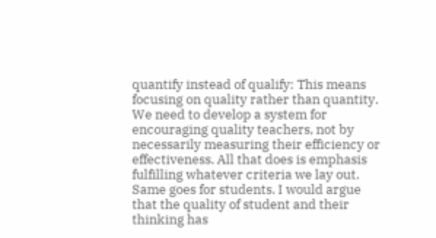quantify instead of qualify: This means focusing on quality rather than quantity. We need to develop a system for encouraging quality teachers, not by necessarily measuring their efficiency or effectiveness. All that does is emphasis fulfilling whatever criteria we lay out. Same goes for students. I would argue that the quality of student and their thinking has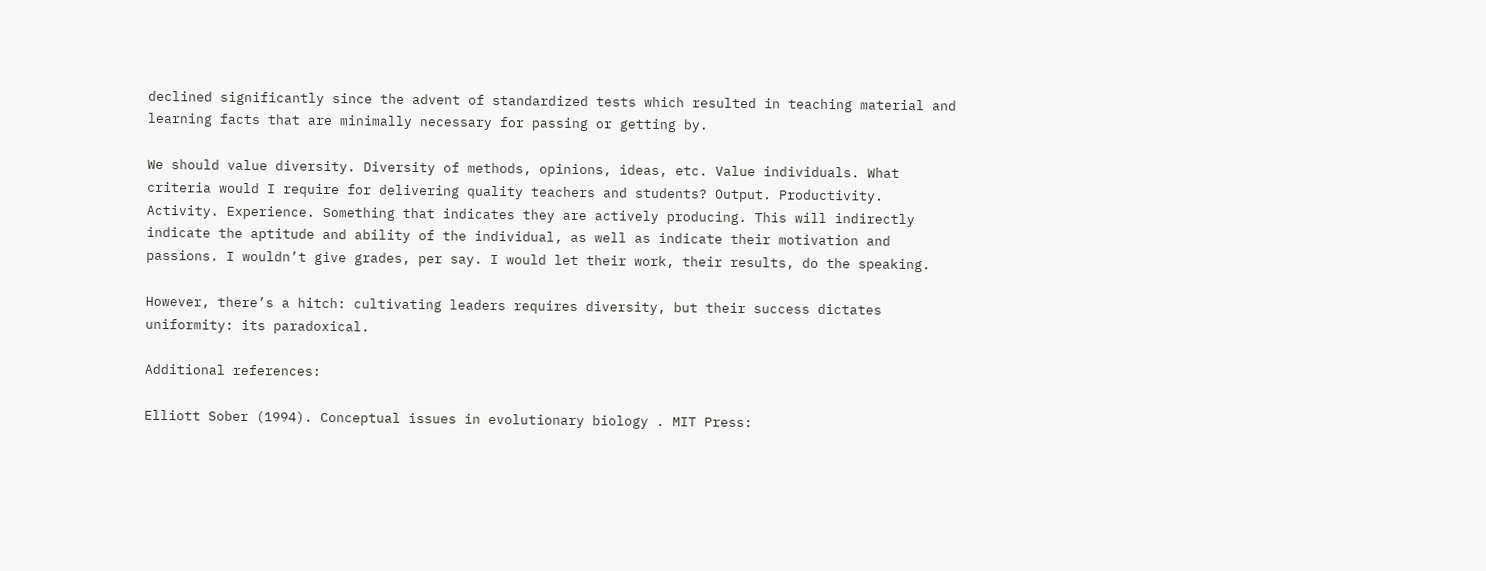declined significantly since the advent of standardized tests which resulted in teaching material and learning facts that are minimally necessary for passing or getting by.

We should value diversity. Diversity of methods, opinions, ideas, etc. Value individuals. What criteria would I require for delivering quality teachers and students? Output. Productivity. Activity. Experience. Something that indicates they are actively producing. This will indirectly indicate the aptitude and ability of the individual, as well as indicate their motivation and passions. I wouldn’t give grades, per say. I would let their work, their results, do the speaking.

However, there’s a hitch: cultivating leaders requires diversity, but their success dictates uniformity: its paradoxical.

Additional references:

Elliott Sober (1994). Conceptual issues in evolutionary biology . MIT Press: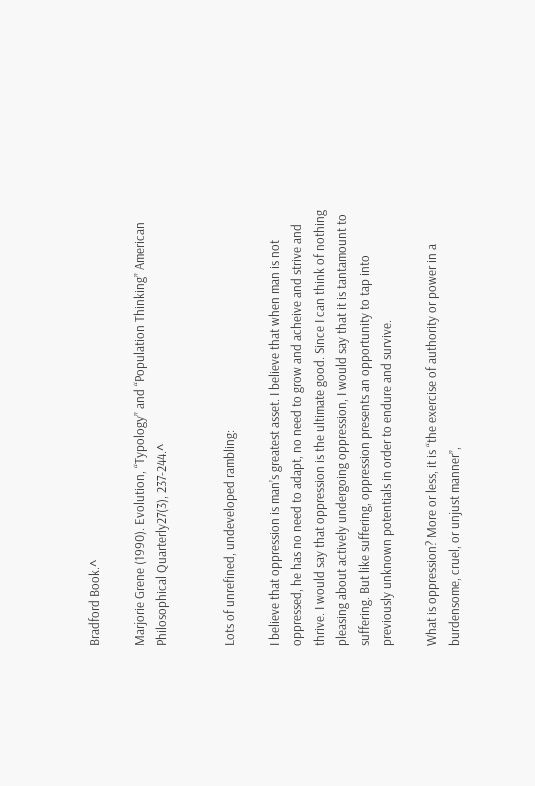Bradford Book.^

Marjorie Grene (1990). Evolution, “Typology” and “Population Thinking” American Philosophical Quarterly27(3), 237-244.^


Lots of unrefined, undeveloped rambling:

I believe that oppression is man’s greatest asset. I believe that when man is not oppressed, he has no need to adapt, no need to grow and acheive and strive and thrive. I would say that oppression is the ultimate good. Since I can think of nothing pleasing about actively undergoing oppression, I would say that it is tantamount to suffering. But like suffering, oppression presents an opportunity to tap into previously unknown potentials in order to endure and survive.

What is oppression? More or less, it is “the exercise of authority or power in a burdensome, cruel, or unjust manner”,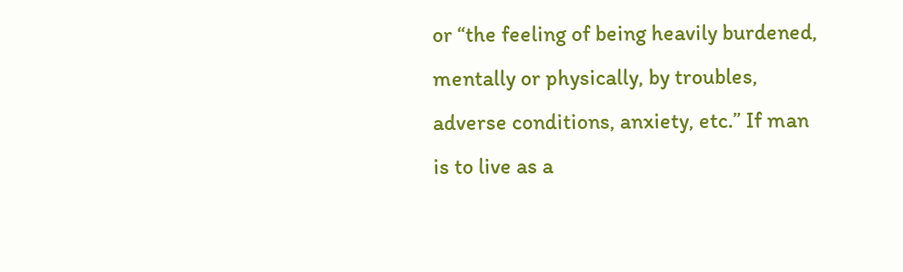or “the feeling of being heavily burdened, mentally or physically, by troubles, adverse conditions, anxiety, etc.” If man is to live as a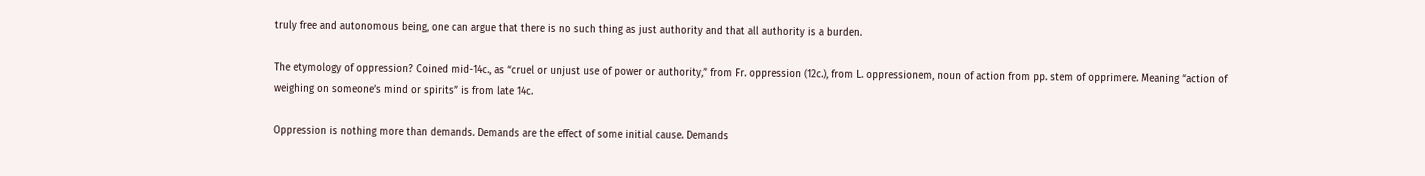truly free and autonomous being, one can argue that there is no such thing as just authority and that all authority is a burden.

The etymology of oppression? Coined mid-14c., as “cruel or unjust use of power or authority,” from Fr. oppression (12c.), from L. oppressionem, noun of action from pp. stem of opprimere. Meaning “action of weighing on someone’s mind or spirits” is from late 14c.

Oppression is nothing more than demands. Demands are the effect of some initial cause. Demands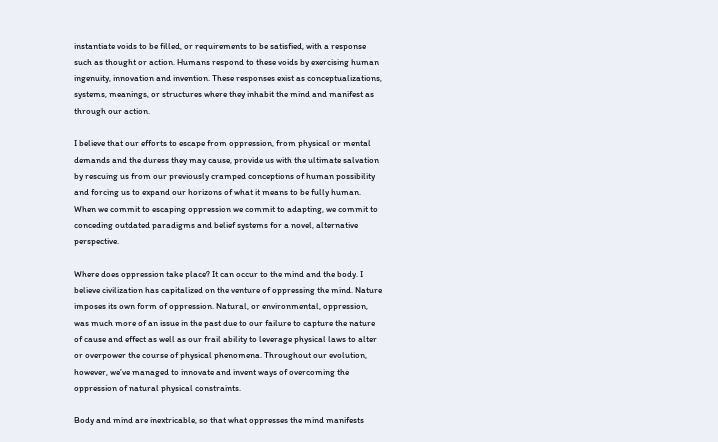instantiate voids to be filled, or requirements to be satisfied, with a response such as thought or action. Humans respond to these voids by exercising human ingenuity, innovation and invention. These responses exist as conceptualizations, systems, meanings, or structures where they inhabit the mind and manifest as through our action.

I believe that our efforts to escape from oppression, from physical or mental demands and the duress they may cause, provide us with the ultimate salvation by rescuing us from our previously cramped conceptions of human possibility and forcing us to expand our horizons of what it means to be fully human. When we commit to escaping oppression we commit to adapting, we commit to conceding outdated paradigms and belief systems for a novel, alternative perspective.

Where does oppression take place? It can occur to the mind and the body. I believe civilization has capitalized on the venture of oppressing the mind. Nature imposes its own form of oppression. Natural, or environmental, oppression, was much more of an issue in the past due to our failure to capture the nature of cause and effect as well as our frail ability to leverage physical laws to alter or overpower the course of physical phenomena. Throughout our evolution, however, we’ve managed to innovate and invent ways of overcoming the oppression of natural physical constraints.

Body and mind are inextricable, so that what oppresses the mind manifests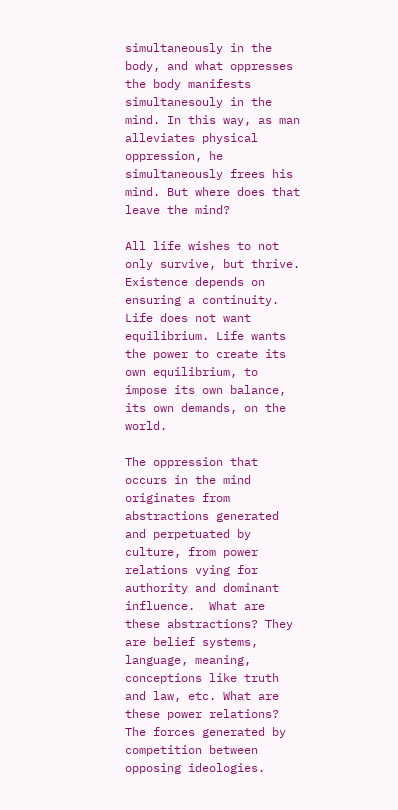simultaneously in the body, and what oppresses the body manifests simultanesouly in the mind. In this way, as man alleviates physical oppression, he simultaneously frees his mind. But where does that leave the mind?

All life wishes to not only survive, but thrive. Existence depends on ensuring a continuity. Life does not want equilibrium. Life wants the power to create its own equilibrium, to impose its own balance, its own demands, on the world.

The oppression that occurs in the mind originates from abstractions generated and perpetuated by culture, from power relations vying for authority and dominant influence.  What are these abstractions? They are belief systems, language, meaning, conceptions like truth and law, etc. What are these power relations? The forces generated by competition between opposing ideologies.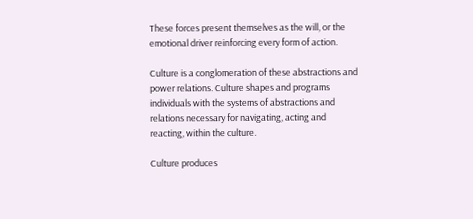These forces present themselves as the will, or the emotional driver reinforcing every form of action.

Culture is a conglomeration of these abstractions and power relations. Culture shapes and programs individuals with the systems of abstractions and relations necessary for navigating, acting and reacting, within the culture.

Culture produces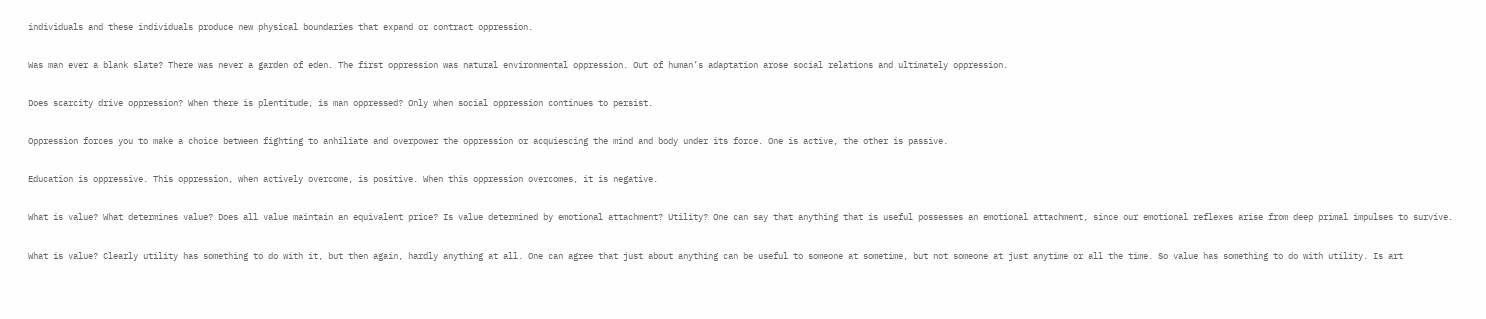individuals and these individuals produce new physical boundaries that expand or contract oppression.

Was man ever a blank slate? There was never a garden of eden. The first oppression was natural environmental oppression. Out of human’s adaptation arose social relations and ultimately oppression.

Does scarcity drive oppression? When there is plentitude, is man oppressed? Only when social oppression continues to persist.

Oppression forces you to make a choice between fighting to anhiliate and overpower the oppression or acquiescing the mind and body under its force. One is active, the other is passive.

Education is oppressive. This oppression, when actively overcome, is positive. When this oppression overcomes, it is negative.

What is value? What determines value? Does all value maintain an equivalent price? Is value determined by emotional attachment? Utility? One can say that anything that is useful possesses an emotional attachment, since our emotional reflexes arise from deep primal impulses to survive.

What is value? Clearly utility has something to do with it, but then again, hardly anything at all. One can agree that just about anything can be useful to someone at sometime, but not someone at just anytime or all the time. So value has something to do with utility. Is art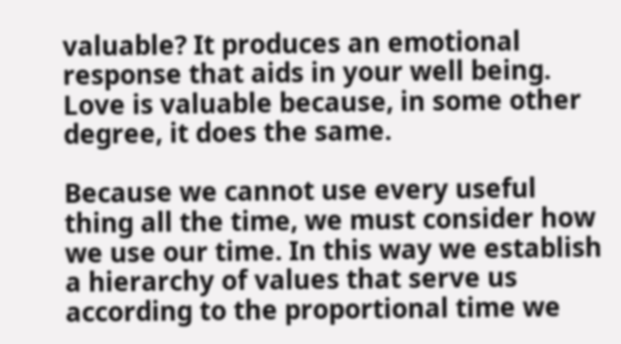valuable? It produces an emotional response that aids in your well being. Love is valuable because, in some other degree, it does the same.

Because we cannot use every useful thing all the time, we must consider how we use our time. In this way we establish a hierarchy of values that serve us according to the proportional time we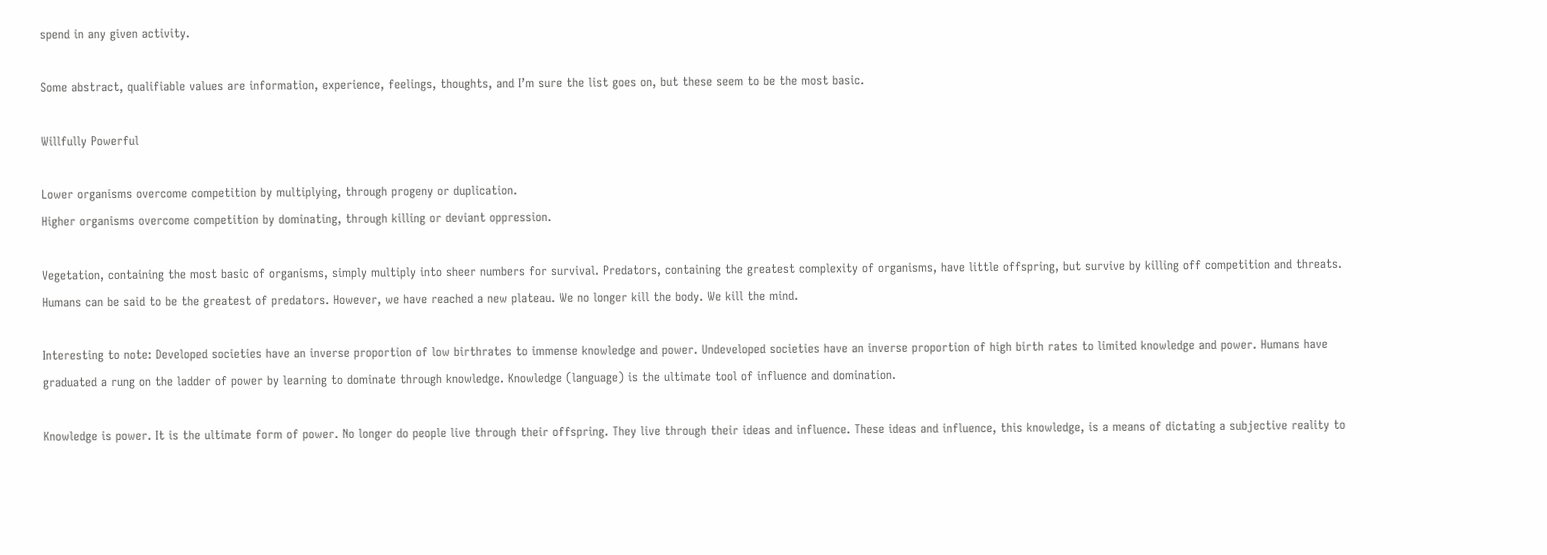spend in any given activity.

Some abstract, qualifiable values are information, experience, feelings, thoughts, and I’m sure the list goes on, but these seem to be the most basic.

Willfully Powerful

Lower organisms overcome competition by multiplying, through progeny or duplication.
Higher organisms overcome competition by dominating, through killing or deviant oppression.

Vegetation, containing the most basic of organisms, simply multiply into sheer numbers for survival. Predators, containing the greatest complexity of organisms, have little offspring, but survive by killing off competition and threats. Humans can be said to be the greatest of predators. However, we have reached a new plateau. We no longer kill the body. We kill the mind.

Interesting to note: Developed societies have an inverse proportion of low birthrates to immense knowledge and power. Undeveloped societies have an inverse proportion of high birth rates to limited knowledge and power. Humans have graduated a rung on the ladder of power by learning to dominate through knowledge. Knowledge (language) is the ultimate tool of influence and domination.

Knowledge is power. It is the ultimate form of power. No longer do people live through their offspring. They live through their ideas and influence. These ideas and influence, this knowledge, is a means of dictating a subjective reality to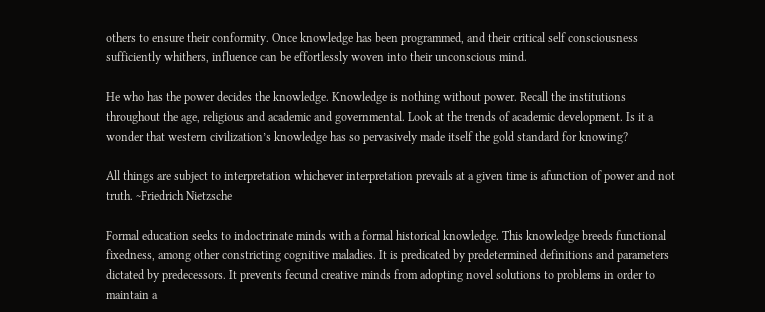others to ensure their conformity. Once knowledge has been programmed, and their critical self consciousness sufficiently whithers, influence can be effortlessly woven into their unconscious mind.

He who has the power decides the knowledge. Knowledge is nothing without power. Recall the institutions throughout the age, religious and academic and governmental. Look at the trends of academic development. Is it a wonder that western civilization’s knowledge has so pervasively made itself the gold standard for knowing?

All things are subject to interpretation whichever interpretation prevails at a given time is afunction of power and not truth. ~Friedrich Nietzsche

Formal education seeks to indoctrinate minds with a formal historical knowledge. This knowledge breeds functional fixedness, among other constricting cognitive maladies. It is predicated by predetermined definitions and parameters dictated by predecessors. It prevents fecund creative minds from adopting novel solutions to problems in order to maintain a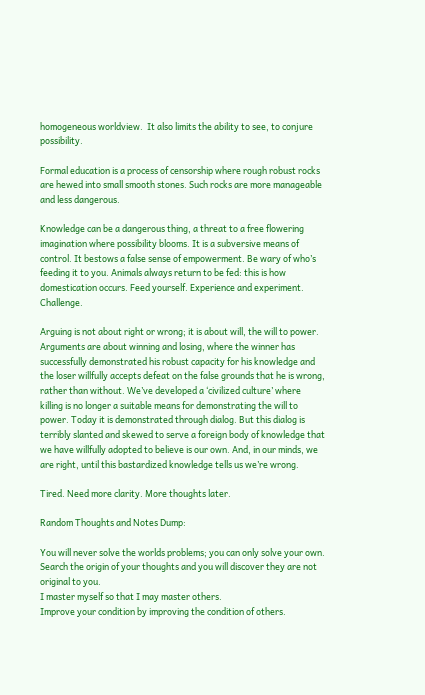homogeneous worldview.  It also limits the ability to see, to conjure possibility.

Formal education is a process of censorship where rough robust rocks are hewed into small smooth stones. Such rocks are more manageable and less dangerous.

Knowledge can be a dangerous thing, a threat to a free flowering imagination where possibility blooms. It is a subversive means of control. It bestows a false sense of empowerment. Be wary of who’s feeding it to you. Animals always return to be fed: this is how domestication occurs. Feed yourself. Experience and experiment. Challenge.

Arguing is not about right or wrong; it is about will, the will to power. Arguments are about winning and losing, where the winner has successfully demonstrated his robust capacity for his knowledge and the loser willfully accepts defeat on the false grounds that he is wrong, rather than without. We’ve developed a ‘civilized culture’ where killing is no longer a suitable means for demonstrating the will to power. Today it is demonstrated through dialog. But this dialog is terribly slanted and skewed to serve a foreign body of knowledge that we have willfully adopted to believe is our own. And, in our minds, we are right, until this bastardized knowledge tells us we’re wrong.

Tired. Need more clarity. More thoughts later.

Random Thoughts and Notes Dump:

You will never solve the worlds problems; you can only solve your own.
Search the origin of your thoughts and you will discover they are not original to you.
I master myself so that I may master others.
Improve your condition by improving the condition of others.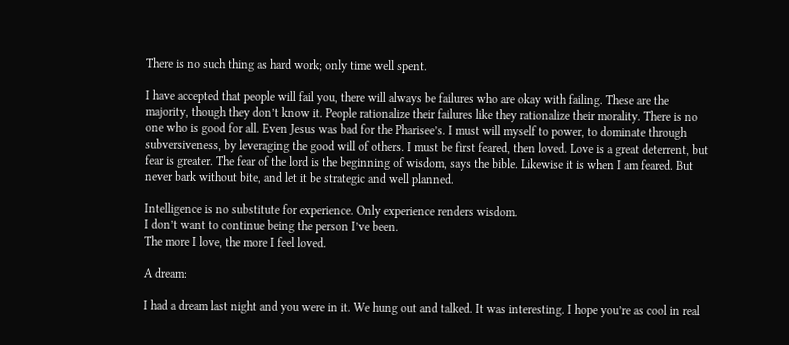There is no such thing as hard work; only time well spent.

I have accepted that people will fail you, there will always be failures who are okay with failing. These are the majority, though they don’t know it. People rationalize their failures like they rationalize their morality. There is no one who is good for all. Even Jesus was bad for the Pharisee’s. I must will myself to power, to dominate through subversiveness, by leveraging the good will of others. I must be first feared, then loved. Love is a great deterrent, but fear is greater. The fear of the lord is the beginning of wisdom, says the bible. Likewise it is when I am feared. But never bark without bite, and let it be strategic and well planned.

Intelligence is no substitute for experience. Only experience renders wisdom.
I don’t want to continue being the person I’ve been.
The more I love, the more I feel loved.

A dream:

I had a dream last night and you were in it. We hung out and talked. It was interesting. I hope you’re as cool in real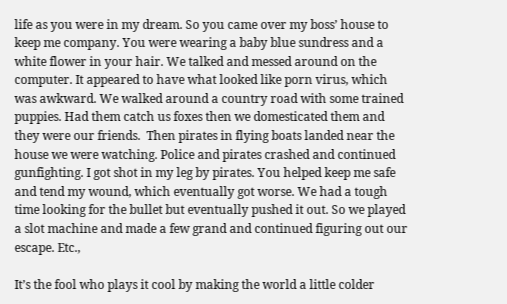life as you were in my dream. So you came over my boss’ house to keep me company. You were wearing a baby blue sundress and a white flower in your hair. We talked and messed around on the computer. It appeared to have what looked like porn virus, which was awkward. We walked around a country road with some trained puppies. Had them catch us foxes then we domesticated them and they were our friends.  Then pirates in flying boats landed near the house we were watching. Police and pirates crashed and continued gunfighting. I got shot in my leg by pirates. You helped keep me safe and tend my wound, which eventually got worse. We had a tough time looking for the bullet but eventually pushed it out. So we played a slot machine and made a few grand and continued figuring out our escape. Etc.,

It’s the fool who plays it cool by making the world a little colder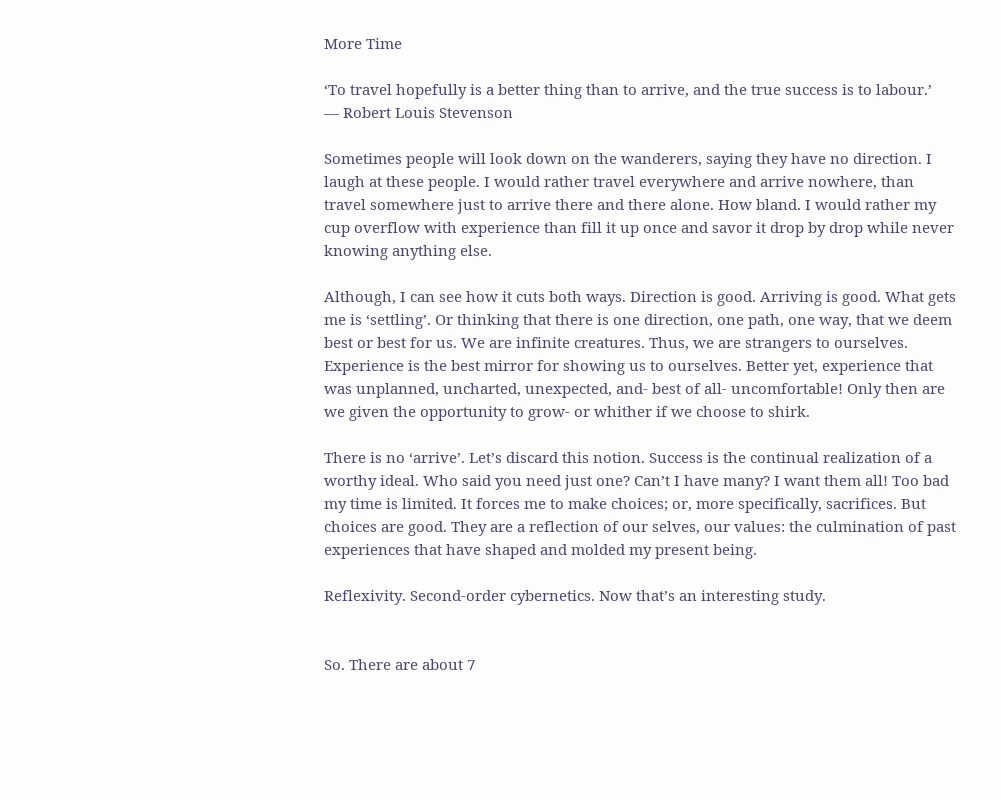More Time

‘To travel hopefully is a better thing than to arrive, and the true success is to labour.’
— Robert Louis Stevenson

Sometimes people will look down on the wanderers, saying they have no direction. I laugh at these people. I would rather travel everywhere and arrive nowhere, than travel somewhere just to arrive there and there alone. How bland. I would rather my cup overflow with experience than fill it up once and savor it drop by drop while never knowing anything else.

Although, I can see how it cuts both ways. Direction is good. Arriving is good. What gets me is ‘settling’. Or thinking that there is one direction, one path, one way, that we deem best or best for us. We are infinite creatures. Thus, we are strangers to ourselves. Experience is the best mirror for showing us to ourselves. Better yet, experience that was unplanned, uncharted, unexpected, and- best of all- uncomfortable! Only then are we given the opportunity to grow- or whither if we choose to shirk.

There is no ‘arrive’. Let’s discard this notion. Success is the continual realization of a worthy ideal. Who said you need just one? Can’t I have many? I want them all! Too bad my time is limited. It forces me to make choices; or, more specifically, sacrifices. But choices are good. They are a reflection of our selves, our values: the culmination of past experiences that have shaped and molded my present being.

Reflexivity. Second-order cybernetics. Now that’s an interesting study.


So. There are about 7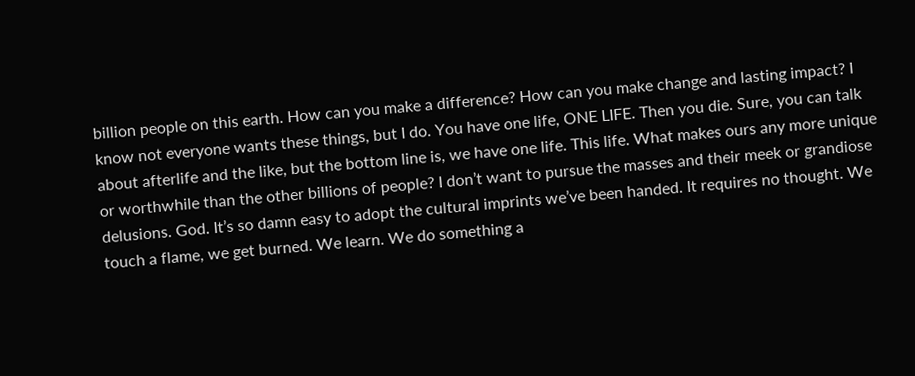billion people on this earth. How can you make a difference? How can you make change and lasting impact? I know not everyone wants these things, but I do. You have one life, ONE LIFE. Then you die. Sure, you can talk about afterlife and the like, but the bottom line is, we have one life. This life. What makes ours any more unique or worthwhile than the other billions of people? I don’t want to pursue the masses and their meek or grandiose delusions. God. It’s so damn easy to adopt the cultural imprints we’ve been handed. It requires no thought. We touch a flame, we get burned. We learn. We do something a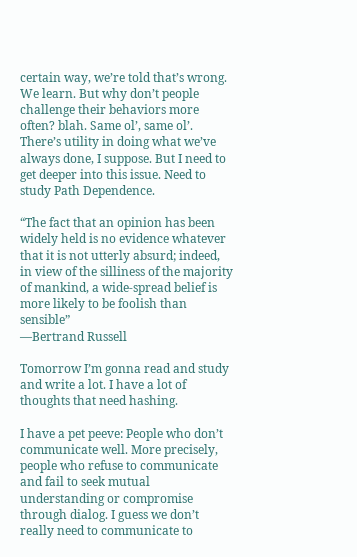certain way, we’re told that’s wrong. We learn. But why don’t people challenge their behaviors more often? blah. Same ol’, same ol’. There’s utility in doing what we’ve always done, I suppose. But I need to get deeper into this issue. Need to study Path Dependence.

“The fact that an opinion has been widely held is no evidence whatever that it is not utterly absurd; indeed, in view of the silliness of the majority of mankind, a wide-spread belief is more likely to be foolish than sensible”
—Bertrand Russell

Tomorrow I’m gonna read and study and write a lot. I have a lot of thoughts that need hashing.

I have a pet peeve: People who don’t communicate well. More precisely, people who refuse to communicate and fail to seek mutual understanding or compromise through dialog. I guess we don’t really need to communicate to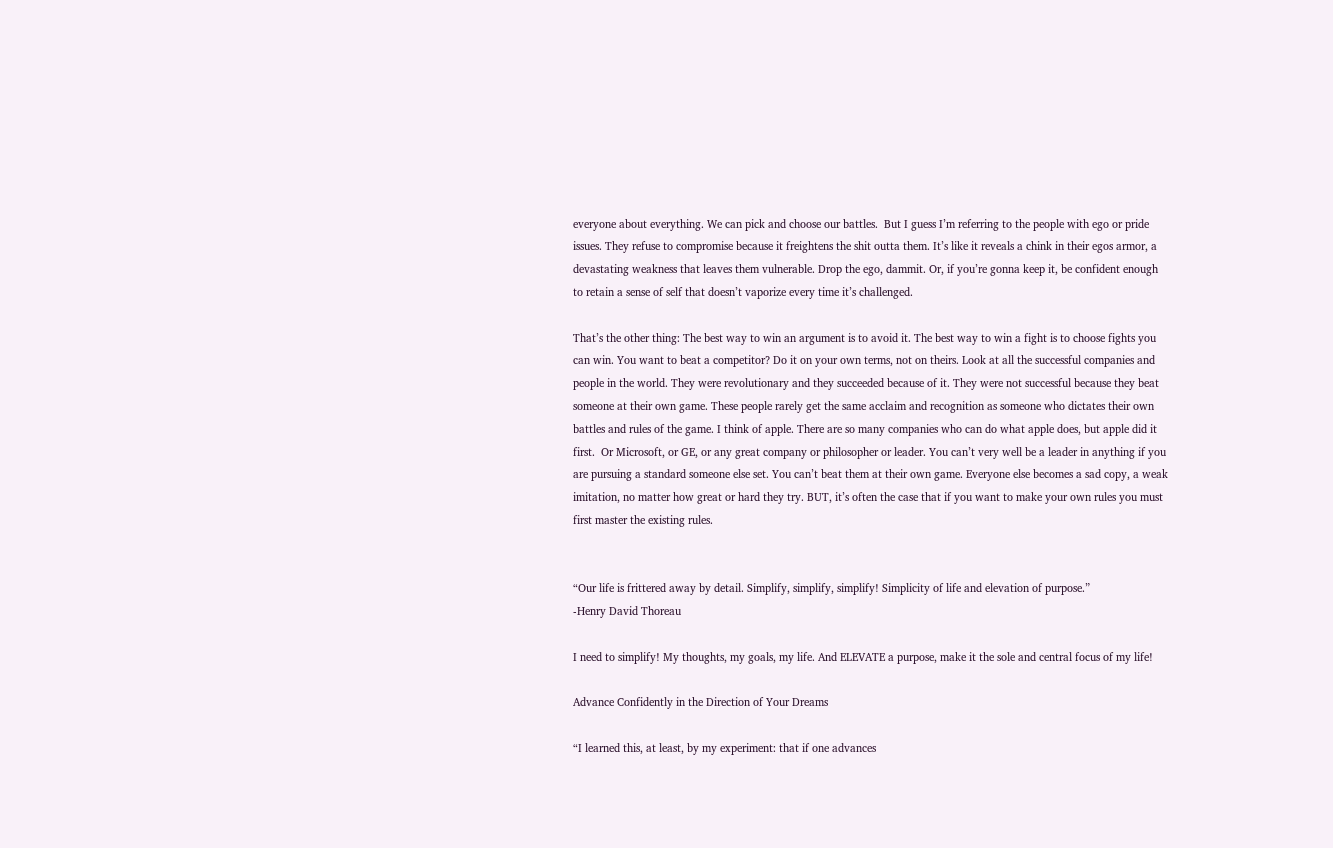everyone about everything. We can pick and choose our battles.  But I guess I’m referring to the people with ego or pride issues. They refuse to compromise because it freightens the shit outta them. It’s like it reveals a chink in their egos armor, a devastating weakness that leaves them vulnerable. Drop the ego, dammit. Or, if you’re gonna keep it, be confident enough to retain a sense of self that doesn’t vaporize every time it’s challenged.

That’s the other thing: The best way to win an argument is to avoid it. The best way to win a fight is to choose fights you can win. You want to beat a competitor? Do it on your own terms, not on theirs. Look at all the successful companies and people in the world. They were revolutionary and they succeeded because of it. They were not successful because they beat someone at their own game. These people rarely get the same acclaim and recognition as someone who dictates their own battles and rules of the game. I think of apple. There are so many companies who can do what apple does, but apple did it first.  Or Microsoft, or GE, or any great company or philosopher or leader. You can’t very well be a leader in anything if you are pursuing a standard someone else set. You can’t beat them at their own game. Everyone else becomes a sad copy, a weak imitation, no matter how great or hard they try. BUT, it’s often the case that if you want to make your own rules you must first master the existing rules.


“Our life is frittered away by detail. Simplify, simplify, simplify! Simplicity of life and elevation of purpose.”
-Henry David Thoreau

I need to simplify! My thoughts, my goals, my life. And ELEVATE a purpose, make it the sole and central focus of my life!

Advance Confidently in the Direction of Your Dreams

“I learned this, at least, by my experiment: that if one advances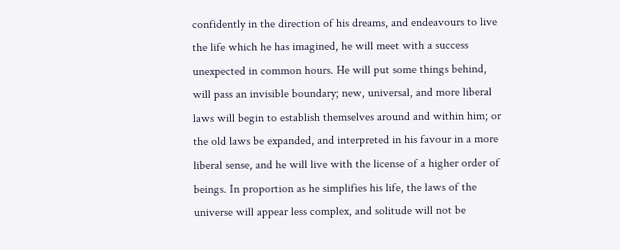confidently in the direction of his dreams, and endeavours to live the life which he has imagined, he will meet with a success unexpected in common hours. He will put some things behind, will pass an invisible boundary; new, universal, and more liberal laws will begin to establish themselves around and within him; or the old laws be expanded, and interpreted in his favour in a more liberal sense, and he will live with the license of a higher order of beings. In proportion as he simplifies his life, the laws of the universe will appear less complex, and solitude will not be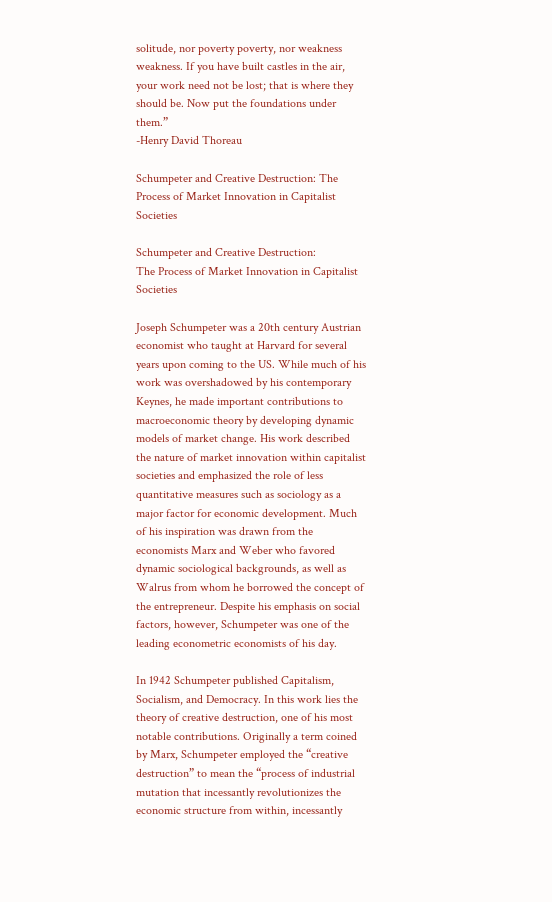solitude, nor poverty poverty, nor weakness weakness. If you have built castles in the air, your work need not be lost; that is where they should be. Now put the foundations under them.”
-Henry David Thoreau

Schumpeter and Creative Destruction: The Process of Market Innovation in Capitalist Societies

Schumpeter and Creative Destruction:
The Process of Market Innovation in Capitalist Societies

Joseph Schumpeter was a 20th century Austrian economist who taught at Harvard for several years upon coming to the US. While much of his work was overshadowed by his contemporary Keynes, he made important contributions to macroeconomic theory by developing dynamic models of market change. His work described the nature of market innovation within capitalist societies and emphasized the role of less quantitative measures such as sociology as a major factor for economic development. Much of his inspiration was drawn from the economists Marx and Weber who favored dynamic sociological backgrounds, as well as Walrus from whom he borrowed the concept of the entrepreneur. Despite his emphasis on social factors, however, Schumpeter was one of the leading econometric economists of his day.

In 1942 Schumpeter published Capitalism, Socialism, and Democracy. In this work lies the theory of creative destruction, one of his most notable contributions. Originally a term coined by Marx, Schumpeter employed the “creative destruction” to mean the “process of industrial mutation that incessantly revolutionizes the economic structure from within, incessantly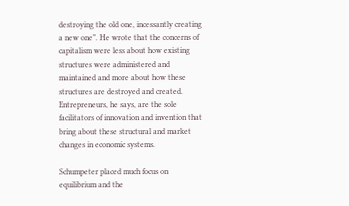destroying the old one, incessantly creating a new one”. He wrote that the concerns of capitalism were less about how existing structures were administered and maintained and more about how these structures are destroyed and created. Entrepreneurs, he says, are the sole facilitators of innovation and invention that bring about these structural and market changes in economic systems.

Schumpeter placed much focus on equilibrium and the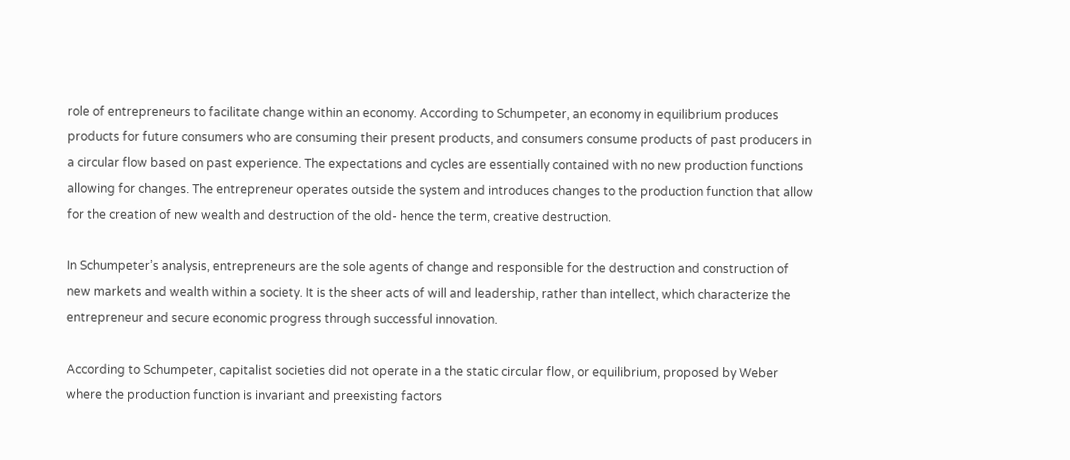role of entrepreneurs to facilitate change within an economy. According to Schumpeter, an economy in equilibrium produces products for future consumers who are consuming their present products, and consumers consume products of past producers in a circular flow based on past experience. The expectations and cycles are essentially contained with no new production functions allowing for changes. The entrepreneur operates outside the system and introduces changes to the production function that allow for the creation of new wealth and destruction of the old- hence the term, creative destruction.

In Schumpeter’s analysis, entrepreneurs are the sole agents of change and responsible for the destruction and construction of new markets and wealth within a society. It is the sheer acts of will and leadership, rather than intellect, which characterize the entrepreneur and secure economic progress through successful innovation.

According to Schumpeter, capitalist societies did not operate in a the static circular flow, or equilibrium, proposed by Weber where the production function is invariant and preexisting factors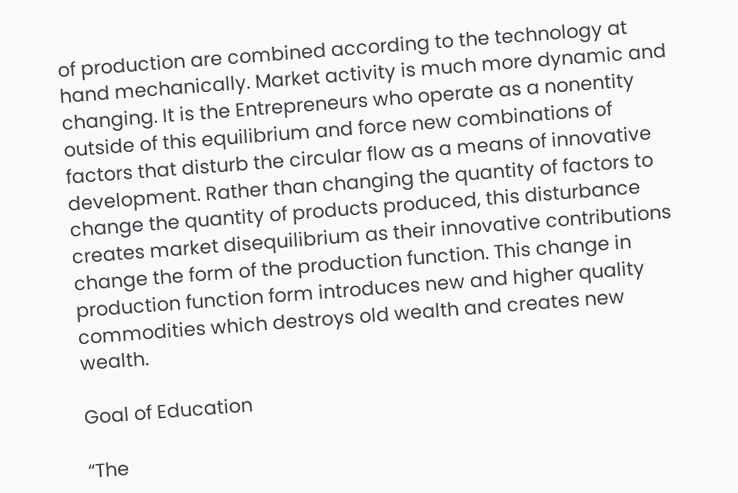of production are combined according to the technology at hand mechanically. Market activity is much more dynamic and changing. It is the Entrepreneurs who operate as a nonentity outside of this equilibrium and force new combinations of factors that disturb the circular flow as a means of innovative development. Rather than changing the quantity of factors to change the quantity of products produced, this disturbance creates market disequilibrium as their innovative contributions change the form of the production function. This change in production function form introduces new and higher quality commodities which destroys old wealth and creates new wealth.

Goal of Education

“The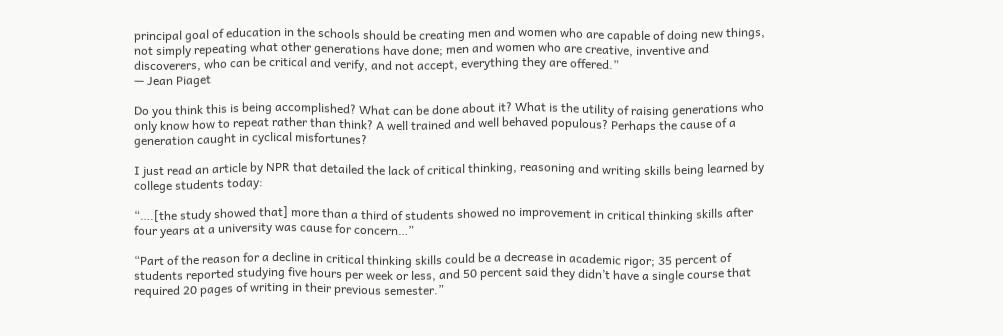principal goal of education in the schools should be creating men and women who are capable of doing new things, not simply repeating what other generations have done; men and women who are creative, inventive and discoverers, who can be critical and verify, and not accept, everything they are offered.”
— Jean Piaget

Do you think this is being accomplished? What can be done about it? What is the utility of raising generations who only know how to repeat rather than think? A well trained and well behaved populous? Perhaps the cause of a generation caught in cyclical misfortunes?

I just read an article by NPR that detailed the lack of critical thinking, reasoning and writing skills being learned by college students today:

“….[the study showed that] more than a third of students showed no improvement in critical thinking skills after four years at a university was cause for concern…”

“Part of the reason for a decline in critical thinking skills could be a decrease in academic rigor; 35 percent of students reported studying five hours per week or less, and 50 percent said they didn’t have a single course that required 20 pages of writing in their previous semester.”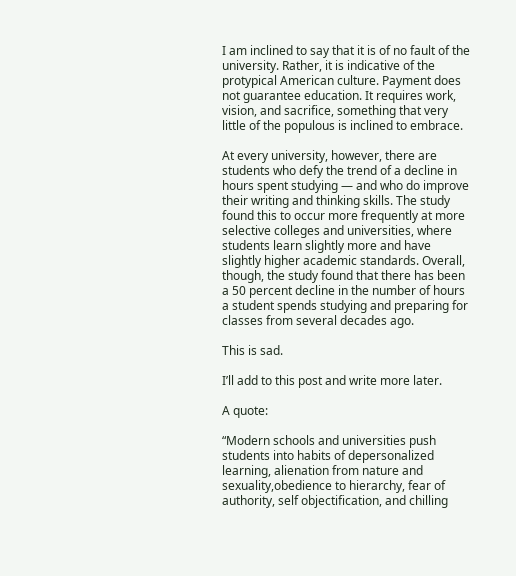I am inclined to say that it is of no fault of the university. Rather, it is indicative of the protypical American culture. Payment does not guarantee education. It requires work, vision, and sacrifice, something that very little of the populous is inclined to embrace.

At every university, however, there are students who defy the trend of a decline in hours spent studying — and who do improve their writing and thinking skills. The study found this to occur more frequently at more selective colleges and universities, where students learn slightly more and have slightly higher academic standards. Overall, though, the study found that there has been a 50 percent decline in the number of hours a student spends studying and preparing for classes from several decades ago.

This is sad.

I’ll add to this post and write more later.

A quote:

“Modern schools and universities push students into habits of depersonalized learning, alienation from nature and sexuality,obedience to hierarchy, fear of authority, self objectification, and chilling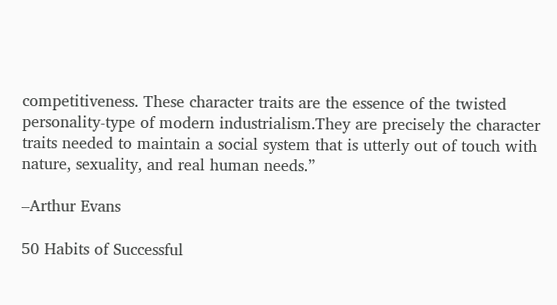competitiveness. These character traits are the essence of the twisted personality-type of modern industrialism.They are precisely the character traits needed to maintain a social system that is utterly out of touch with nature, sexuality, and real human needs.”

–Arthur Evans

50 Habits of Successful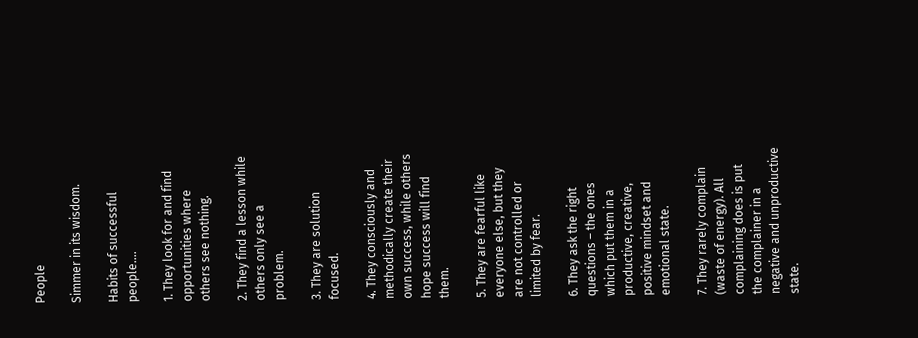People

Simmer in its wisdom.

Habits of successful people….

1. They look for and find opportunities where others see nothing.

2. They find a lesson while others only see a problem.

3. They are solution focused.

4. They consciously and methodically create their own success, while others hope success will find them.

5. They are fearful like everyone else, but they are not controlled or limited by fear.

6. They ask the right questions – the ones which put them in a productive, creative, positive mindset and emotional state.

7. They rarely complain (waste of energy). All complaining does is put the complainer in a negative and unproductive state.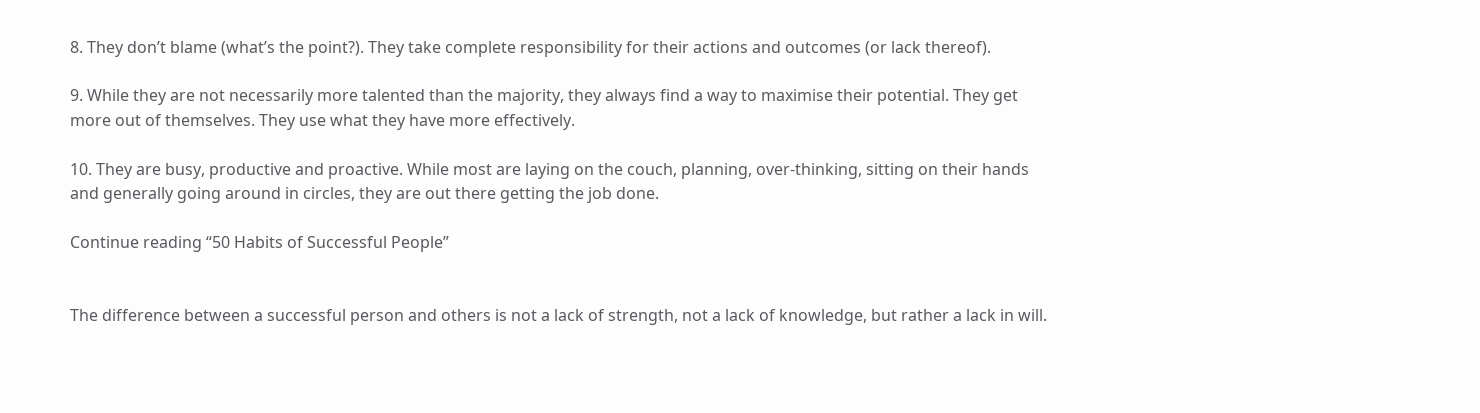8. They don’t blame (what’s the point?). They take complete responsibility for their actions and outcomes (or lack thereof).

9. While they are not necessarily more talented than the majority, they always find a way to maximise their potential. They get more out of themselves. They use what they have more effectively.

10. They are busy, productive and proactive. While most are laying on the couch, planning, over-thinking, sitting on their hands and generally going around in circles, they are out there getting the job done.

Continue reading “50 Habits of Successful People”


The difference between a successful person and others is not a lack of strength, not a lack of knowledge, but rather a lack in will.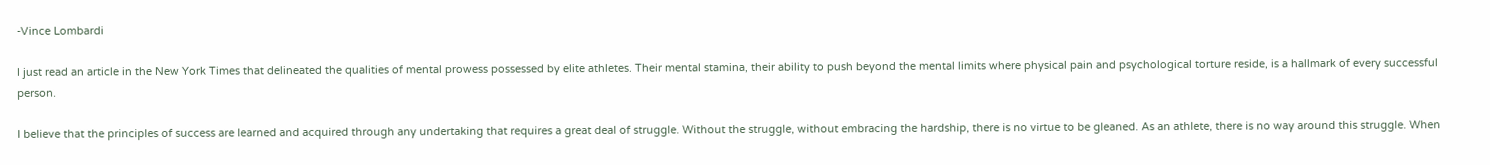-Vince Lombardi

I just read an article in the New York Times that delineated the qualities of mental prowess possessed by elite athletes. Their mental stamina, their ability to push beyond the mental limits where physical pain and psychological torture reside, is a hallmark of every successful person.

I believe that the principles of success are learned and acquired through any undertaking that requires a great deal of struggle. Without the struggle, without embracing the hardship, there is no virtue to be gleaned. As an athlete, there is no way around this struggle. When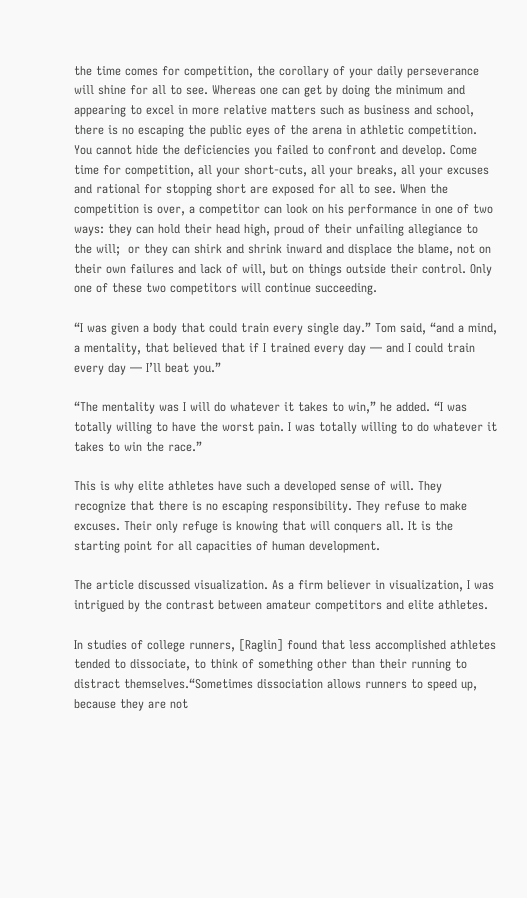the time comes for competition, the corollary of your daily perseverance will shine for all to see. Whereas one can get by doing the minimum and appearing to excel in more relative matters such as business and school, there is no escaping the public eyes of the arena in athletic competition. You cannot hide the deficiencies you failed to confront and develop. Come time for competition, all your short-cuts, all your breaks, all your excuses and rational for stopping short are exposed for all to see. When the competition is over, a competitor can look on his performance in one of two ways: they can hold their head high, proud of their unfailing allegiance to the will;  or they can shirk and shrink inward and displace the blame, not on their own failures and lack of will, but on things outside their control. Only one of these two competitors will continue succeeding.

“I was given a body that could train every single day.” Tom said, “and a mind, a mentality, that believed that if I trained every day — and I could train every day — I’ll beat you.”

“The mentality was I will do whatever it takes to win,” he added. “I was totally willing to have the worst pain. I was totally willing to do whatever it takes to win the race.”

This is why elite athletes have such a developed sense of will. They recognize that there is no escaping responsibility. They refuse to make excuses. Their only refuge is knowing that will conquers all. It is the starting point for all capacities of human development.

The article discussed visualization. As a firm believer in visualization, I was intrigued by the contrast between amateur competitors and elite athletes.

In studies of college runners, [Raglin] found that less accomplished athletes tended to dissociate, to think of something other than their running to distract themselves.“Sometimes dissociation allows runners to speed up, because they are not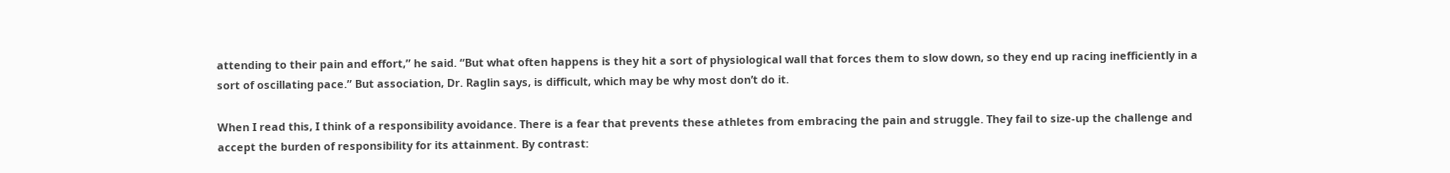attending to their pain and effort,” he said. “But what often happens is they hit a sort of physiological wall that forces them to slow down, so they end up racing inefficiently in a sort of oscillating pace.” But association, Dr. Raglin says, is difficult, which may be why most don’t do it.

When I read this, I think of a responsibility avoidance. There is a fear that prevents these athletes from embracing the pain and struggle. They fail to size-up the challenge and accept the burden of responsibility for its attainment. By contrast: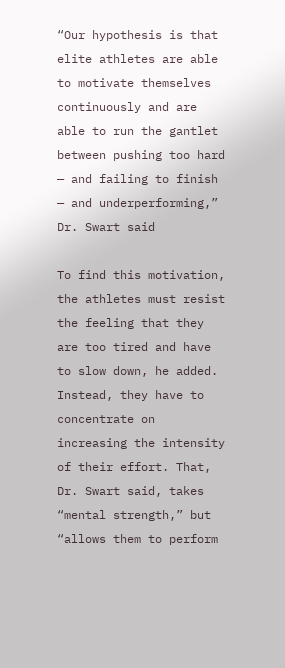“Our hypothesis is that elite athletes are able to motivate themselves continuously and are able to run the gantlet between pushing too hard — and failing to finish — and underperforming,” Dr. Swart said

To find this motivation, the athletes must resist the feeling that they are too tired and have to slow down, he added. Instead, they have to concentrate on increasing the intensity of their effort. That, Dr. Swart said, takes “mental strength,” but “allows them to perform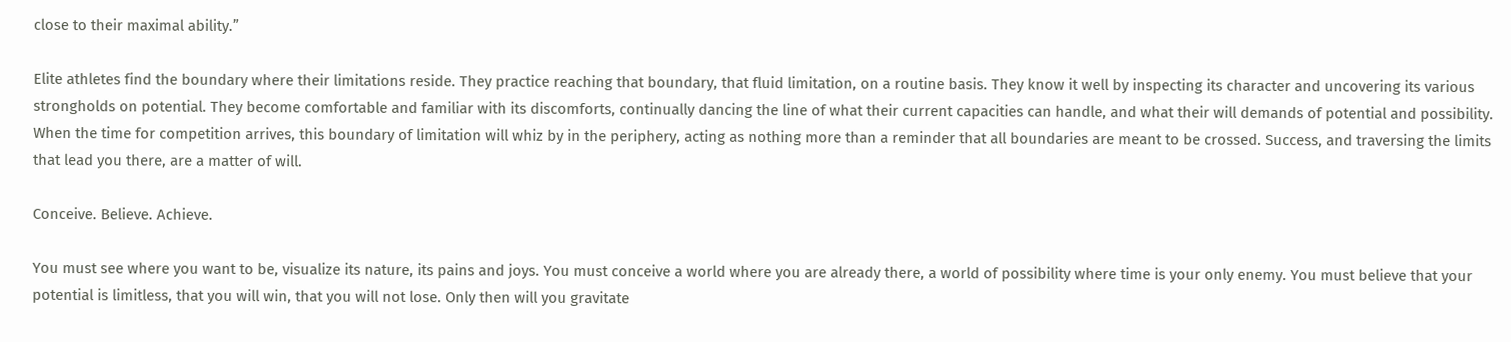close to their maximal ability.”

Elite athletes find the boundary where their limitations reside. They practice reaching that boundary, that fluid limitation, on a routine basis. They know it well by inspecting its character and uncovering its various strongholds on potential. They become comfortable and familiar with its discomforts, continually dancing the line of what their current capacities can handle, and what their will demands of potential and possibility. When the time for competition arrives, this boundary of limitation will whiz by in the periphery, acting as nothing more than a reminder that all boundaries are meant to be crossed. Success, and traversing the limits that lead you there, are a matter of will.

Conceive. Believe. Achieve.

You must see where you want to be, visualize its nature, its pains and joys. You must conceive a world where you are already there, a world of possibility where time is your only enemy. You must believe that your potential is limitless, that you will win, that you will not lose. Only then will you gravitate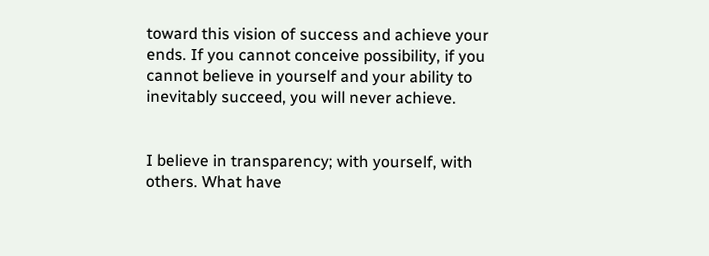toward this vision of success and achieve your ends. If you cannot conceive possibility, if you cannot believe in yourself and your ability to inevitably succeed, you will never achieve.


I believe in transparency; with yourself, with others. What have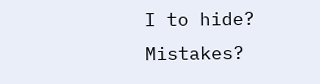I to hide? Mistakes?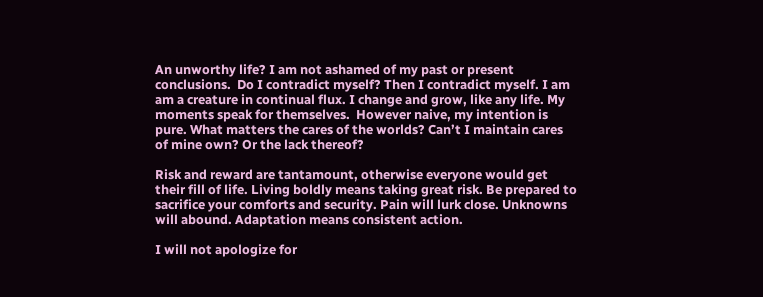An unworthy life? I am not ashamed of my past or present conclusions.  Do I contradict myself? Then I contradict myself. I am am a creature in continual flux. I change and grow, like any life. My moments speak for themselves.  However naive, my intention is pure. What matters the cares of the worlds? Can’t I maintain cares of mine own? Or the lack thereof?

Risk and reward are tantamount, otherwise everyone would get their fill of life. Living boldly means taking great risk. Be prepared to sacrifice your comforts and security. Pain will lurk close. Unknowns will abound. Adaptation means consistent action.

I will not apologize for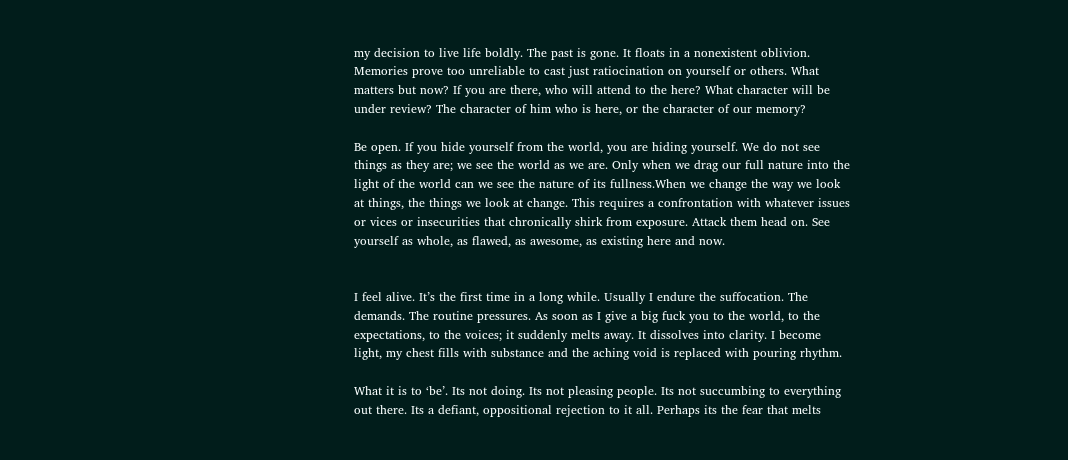my decision to live life boldly. The past is gone. It floats in a nonexistent oblivion. Memories prove too unreliable to cast just ratiocination on yourself or others. What matters but now? If you are there, who will attend to the here? What character will be under review? The character of him who is here, or the character of our memory?

Be open. If you hide yourself from the world, you are hiding yourself. We do not see things as they are; we see the world as we are. Only when we drag our full nature into the light of the world can we see the nature of its fullness.When we change the way we look at things, the things we look at change. This requires a confrontation with whatever issues or vices or insecurities that chronically shirk from exposure. Attack them head on. See yourself as whole, as flawed, as awesome, as existing here and now.


I feel alive. It’s the first time in a long while. Usually I endure the suffocation. The demands. The routine pressures. As soon as I give a big fuck you to the world, to the expectations, to the voices; it suddenly melts away. It dissolves into clarity. I become light, my chest fills with substance and the aching void is replaced with pouring rhythm.

What it is to ‘be’. Its not doing. Its not pleasing people. Its not succumbing to everything out there. Its a defiant, oppositional rejection to it all. Perhaps its the fear that melts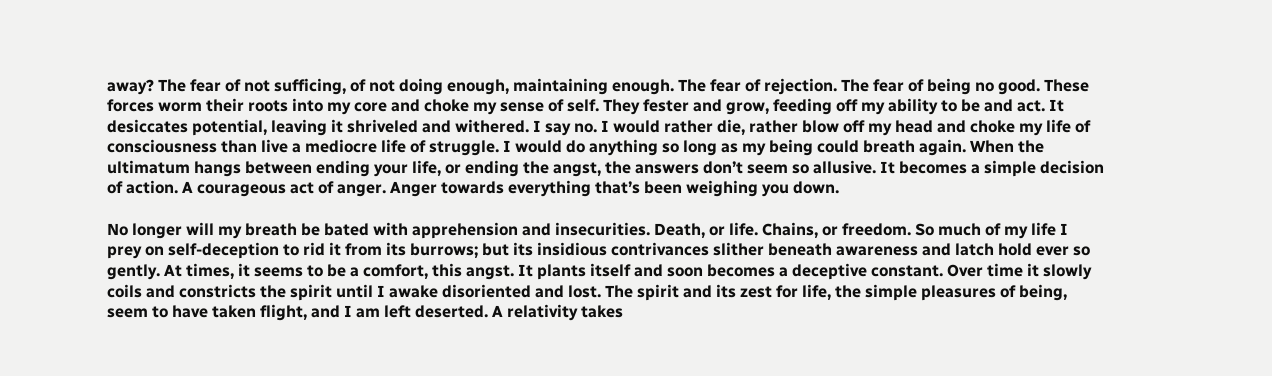away? The fear of not sufficing, of not doing enough, maintaining enough. The fear of rejection. The fear of being no good. These forces worm their roots into my core and choke my sense of self. They fester and grow, feeding off my ability to be and act. It desiccates potential, leaving it shriveled and withered. I say no. I would rather die, rather blow off my head and choke my life of consciousness than live a mediocre life of struggle. I would do anything so long as my being could breath again. When the ultimatum hangs between ending your life, or ending the angst, the answers don’t seem so allusive. It becomes a simple decision of action. A courageous act of anger. Anger towards everything that’s been weighing you down.

No longer will my breath be bated with apprehension and insecurities. Death, or life. Chains, or freedom. So much of my life I prey on self-deception to rid it from its burrows; but its insidious contrivances slither beneath awareness and latch hold ever so gently. At times, it seems to be a comfort, this angst. It plants itself and soon becomes a deceptive constant. Over time it slowly coils and constricts the spirit until I awake disoriented and lost. The spirit and its zest for life, the simple pleasures of being, seem to have taken flight, and I am left deserted. A relativity takes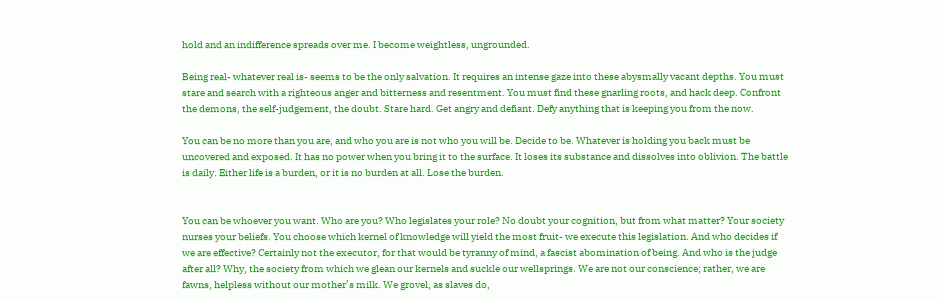hold and an indifference spreads over me. I become weightless, ungrounded.

Being real- whatever real is- seems to be the only salvation. It requires an intense gaze into these abysmally vacant depths. You must stare and search with a righteous anger and bitterness and resentment. You must find these gnarling roots, and hack deep. Confront the demons, the self-judgement, the doubt. Stare hard. Get angry and defiant. Defy anything that is keeping you from the now.

You can be no more than you are, and who you are is not who you will be. Decide to be. Whatever is holding you back must be uncovered and exposed. It has no power when you bring it to the surface. It loses its substance and dissolves into oblivion. The battle is daily. Either life is a burden, or it is no burden at all. Lose the burden.


You can be whoever you want. Who are you? Who legislates your role? No doubt your cognition, but from what matter? Your society nurses your beliefs. You choose which kernel of knowledge will yield the most fruit- we execute this legislation. And who decides if we are effective? Certainly not the executor, for that would be tyranny of mind, a fascist abomination of being. And who is the judge after all? Why, the society from which we glean our kernels and suckle our wellsprings. We are not our conscience; rather, we are fawns, helpless without our mother’s milk. We grovel, as slaves do,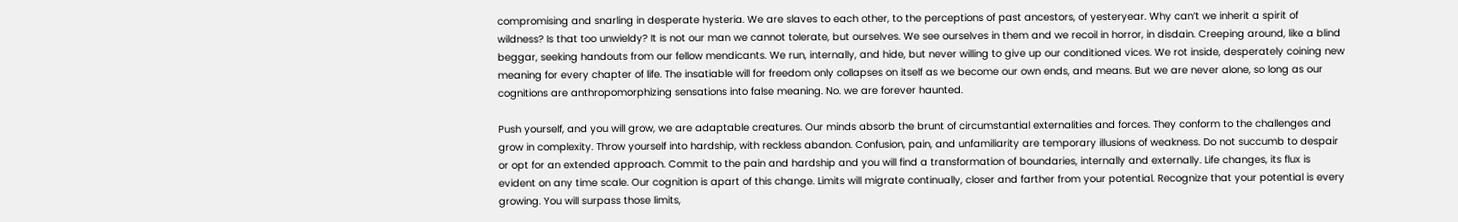compromising and snarling in desperate hysteria. We are slaves to each other, to the perceptions of past ancestors, of yesteryear. Why can’t we inherit a spirit of wildness? Is that too unwieldy? It is not our man we cannot tolerate, but ourselves. We see ourselves in them and we recoil in horror, in disdain. Creeping around, like a blind beggar, seeking handouts from our fellow mendicants. We run, internally, and hide, but never willing to give up our conditioned vices. We rot inside, desperately coining new meaning for every chapter of life. The insatiable will for freedom only collapses on itself as we become our own ends, and means. But we are never alone, so long as our cognitions are anthropomorphizing sensations into false meaning. No. we are forever haunted.

Push yourself, and you will grow, we are adaptable creatures. Our minds absorb the brunt of circumstantial externalities and forces. They conform to the challenges and grow in complexity. Throw yourself into hardship, with reckless abandon. Confusion, pain, and unfamiliarity are temporary illusions of weakness. Do not succumb to despair or opt for an extended approach. Commit to the pain and hardship and you will find a transformation of boundaries, internally and externally. Life changes, its flux is evident on any time scale. Our cognition is apart of this change. Limits will migrate continually, closer and farther from your potential. Recognize that your potential is every growing. You will surpass those limits,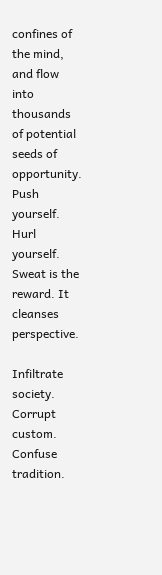confines of the mind, and flow into thousands of potential seeds of opportunity. Push yourself. Hurl yourself. Sweat is the reward. It cleanses perspective.

Infiltrate society. Corrupt custom. Confuse tradition.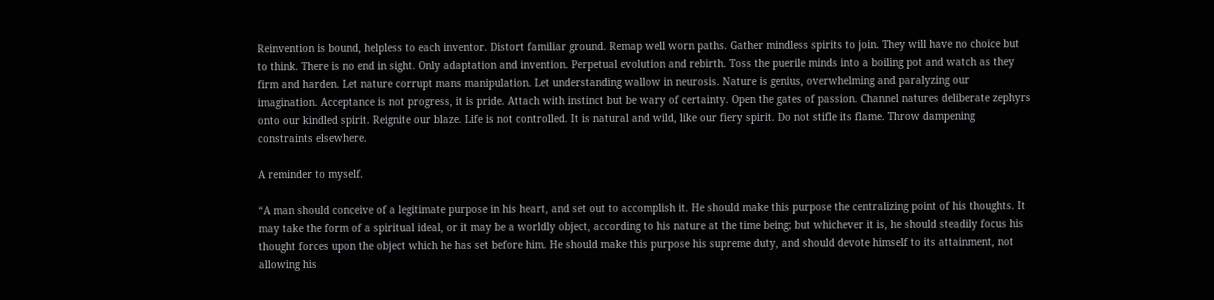Reinvention is bound, helpless to each inventor. Distort familiar ground. Remap well worn paths. Gather mindless spirits to join. They will have no choice but to think. There is no end in sight. Only adaptation and invention. Perpetual evolution and rebirth. Toss the puerile minds into a boiling pot and watch as they firm and harden. Let nature corrupt mans manipulation. Let understanding wallow in neurosis. Nature is genius, overwhelming and paralyzing our imagination. Acceptance is not progress, it is pride. Attach with instinct but be wary of certainty. Open the gates of passion. Channel natures deliberate zephyrs onto our kindled spirit. Reignite our blaze. Life is not controlled. It is natural and wild, like our fiery spirit. Do not stifle its flame. Throw dampening constraints elsewhere.

A reminder to myself.

“A man should conceive of a legitimate purpose in his heart, and set out to accomplish it. He should make this purpose the centralizing point of his thoughts. It may take the form of a spiritual ideal, or it may be a worldly object, according to his nature at the time being; but whichever it is, he should steadily focus his thought forces upon the object which he has set before him. He should make this purpose his supreme duty, and should devote himself to its attainment, not allowing his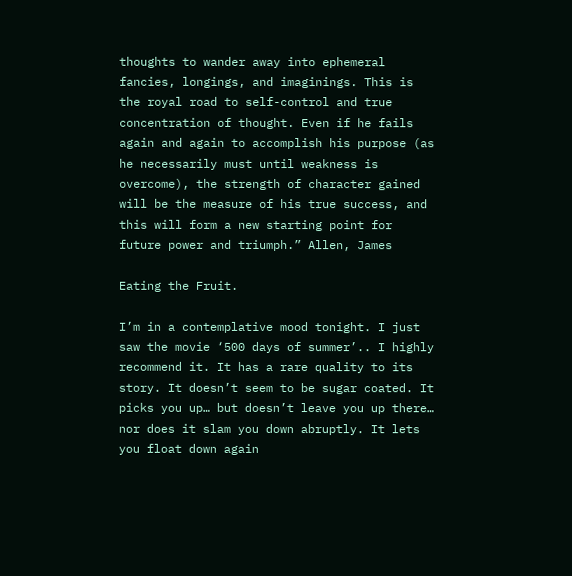thoughts to wander away into ephemeral fancies, longings, and imaginings. This is the royal road to self-control and true concentration of thought. Even if he fails again and again to accomplish his purpose (as he necessarily must until weakness is overcome), the strength of character gained will be the measure of his true success, and this will form a new starting point for future power and triumph.” Allen, James

Eating the Fruit.

I’m in a contemplative mood tonight. I just saw the movie ‘500 days of summer’.. I highly recommend it. It has a rare quality to its story. It doesn’t seem to be sugar coated. It picks you up… but doesn’t leave you up there… nor does it slam you down abruptly. It lets you float down again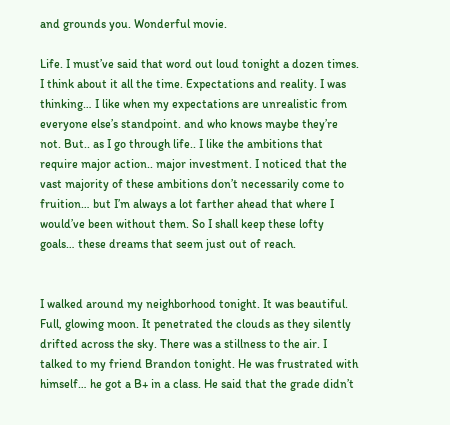and grounds you. Wonderful movie.

Life. I must’ve said that word out loud tonight a dozen times. I think about it all the time. Expectations and reality. I was thinking… I like when my expectations are unrealistic from everyone else’s standpoint. and who knows maybe they’re not. But.. as I go through life.. I like the ambitions that require major action.. major investment. I noticed that the vast majority of these ambitions don’t necessarily come to fruition… but I’m always a lot farther ahead that where I would’ve been without them. So I shall keep these lofty goals… these dreams that seem just out of reach.


I walked around my neighborhood tonight. It was beautiful. Full, glowing moon. It penetrated the clouds as they silently drifted across the sky. There was a stillness to the air. I talked to my friend Brandon tonight. He was frustrated with himself… he got a B+ in a class. He said that the grade didn’t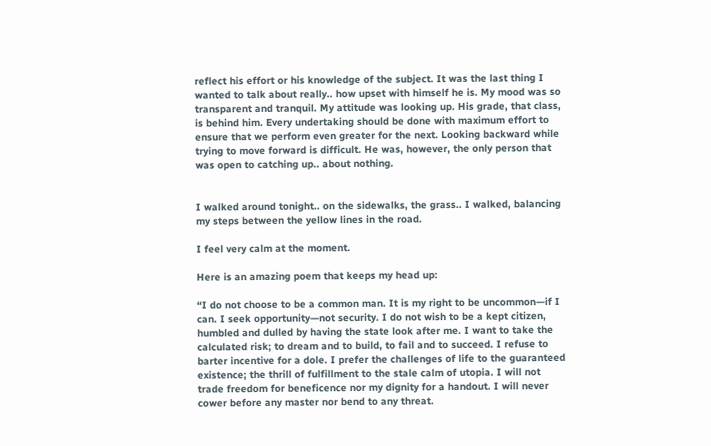reflect his effort or his knowledge of the subject. It was the last thing I wanted to talk about really.. how upset with himself he is. My mood was so transparent and tranquil. My attitude was looking up. His grade, that class, is behind him. Every undertaking should be done with maximum effort to ensure that we perform even greater for the next. Looking backward while trying to move forward is difficult. He was, however, the only person that was open to catching up.. about nothing.


I walked around tonight.. on the sidewalks, the grass.. I walked, balancing my steps between the yellow lines in the road.

I feel very calm at the moment.

Here is an amazing poem that keeps my head up:

“I do not choose to be a common man. It is my right to be uncommon—if I can. I seek opportunity—not security. I do not wish to be a kept citizen, humbled and dulled by having the state look after me. I want to take the calculated risk; to dream and to build, to fail and to succeed. I refuse to barter incentive for a dole. I prefer the challenges of life to the guaranteed existence; the thrill of fulfillment to the stale calm of utopia. I will not trade freedom for beneficence nor my dignity for a handout. I will never cower before any master nor bend to any threat.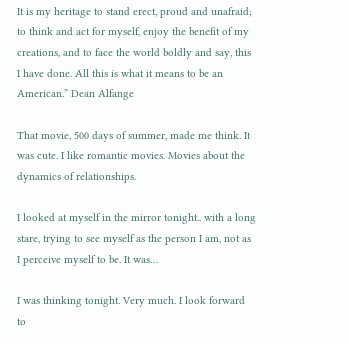It is my heritage to stand erect, proud and unafraid; to think and act for myself, enjoy the benefit of my creations, and to face the world boldly and say, this I have done. All this is what it means to be an American.” Dean Alfange

That movie, 500 days of summer, made me think. It was cute. I like romantic movies. Movies about the dynamics of relationships.

I looked at myself in the mirror tonight.. with a long stare, trying to see myself as the person I am, not as I perceive myself to be. It was…

I was thinking tonight. Very much. I look forward to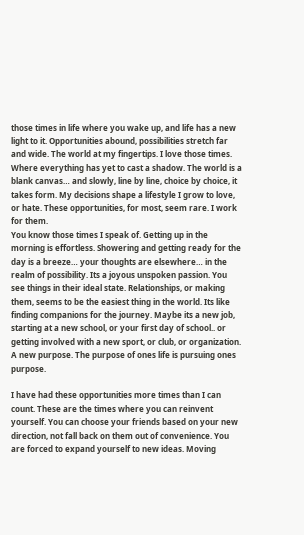those times in life where you wake up, and life has a new light to it. Opportunities abound, possibilities stretch far and wide. The world at my fingertips. I love those times. Where everything has yet to cast a shadow. The world is a blank canvas… and slowly, line by line, choice by choice, it takes form. My decisions shape a lifestyle I grow to love, or hate. These opportunities, for most, seem rare. I work for them.
You know those times I speak of. Getting up in the morning is effortless. Showering and getting ready for the day is a breeze… your thoughts are elsewhere… in the realm of possibility. Its a joyous unspoken passion. You see things in their ideal state. Relationships, or making them, seems to be the easiest thing in the world. Its like finding companions for the journey. Maybe its a new job, starting at a new school, or your first day of school.. or getting involved with a new sport, or club, or organization. A new purpose. The purpose of ones life is pursuing ones purpose.

I have had these opportunities more times than I can count. These are the times where you can reinvent yourself. You can choose your friends based on your new direction, not fall back on them out of convenience. You are forced to expand yourself to new ideas. Moving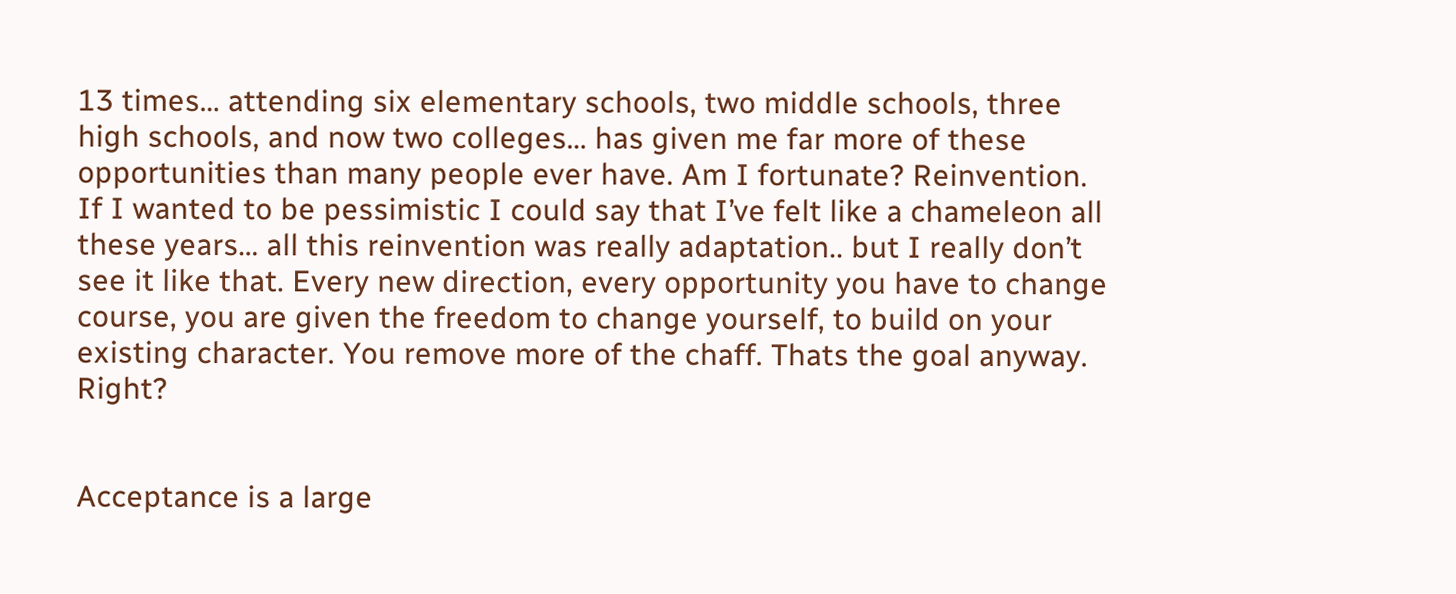13 times… attending six elementary schools, two middle schools, three high schools, and now two colleges… has given me far more of these opportunities than many people ever have. Am I fortunate? Reinvention. If I wanted to be pessimistic I could say that I’ve felt like a chameleon all these years… all this reinvention was really adaptation.. but I really don’t see it like that. Every new direction, every opportunity you have to change course, you are given the freedom to change yourself, to build on your existing character. You remove more of the chaff. Thats the goal anyway. Right?


Acceptance is a large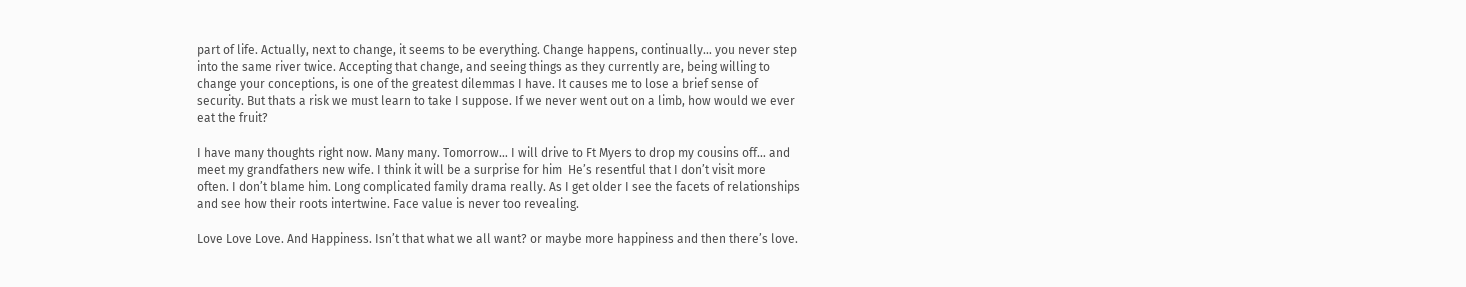part of life. Actually, next to change, it seems to be everything. Change happens, continually… you never step into the same river twice. Accepting that change, and seeing things as they currently are, being willing to change your conceptions, is one of the greatest dilemmas I have. It causes me to lose a brief sense of security. But thats a risk we must learn to take I suppose. If we never went out on a limb, how would we ever eat the fruit?

I have many thoughts right now. Many many. Tomorrow… I will drive to Ft Myers to drop my cousins off… and meet my grandfathers new wife. I think it will be a surprise for him  He’s resentful that I don’t visit more often. I don’t blame him. Long complicated family drama really. As I get older I see the facets of relationships and see how their roots intertwine. Face value is never too revealing.

Love Love Love. And Happiness. Isn’t that what we all want? or maybe more happiness and then there’s love.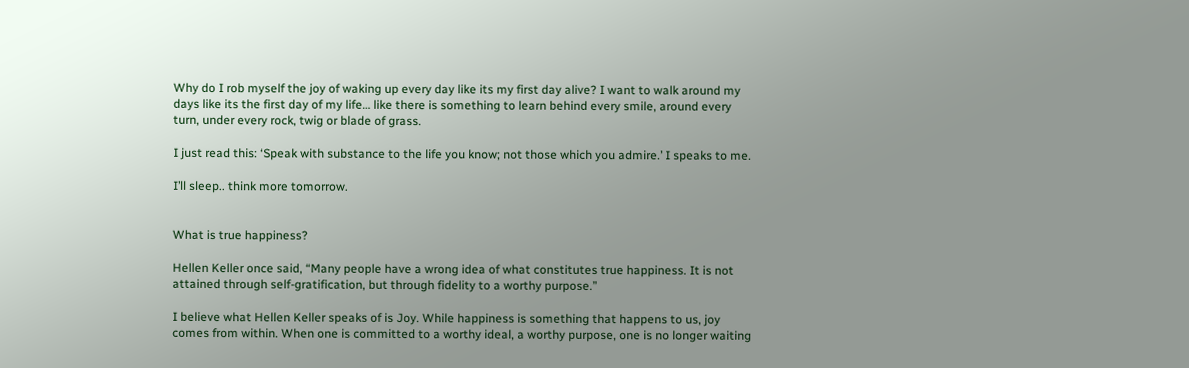Why do I rob myself the joy of waking up every day like its my first day alive? I want to walk around my days like its the first day of my life… like there is something to learn behind every smile, around every turn, under every rock, twig or blade of grass.

I just read this: ‘Speak with substance to the life you know; not those which you admire.’ I speaks to me.

I’ll sleep.. think more tomorrow.


What is true happiness?

Hellen Keller once said, “Many people have a wrong idea of what constitutes true happiness. It is not attained through self-gratification, but through fidelity to a worthy purpose.”

I believe what Hellen Keller speaks of is Joy. While happiness is something that happens to us, joy comes from within. When one is committed to a worthy ideal, a worthy purpose, one is no longer waiting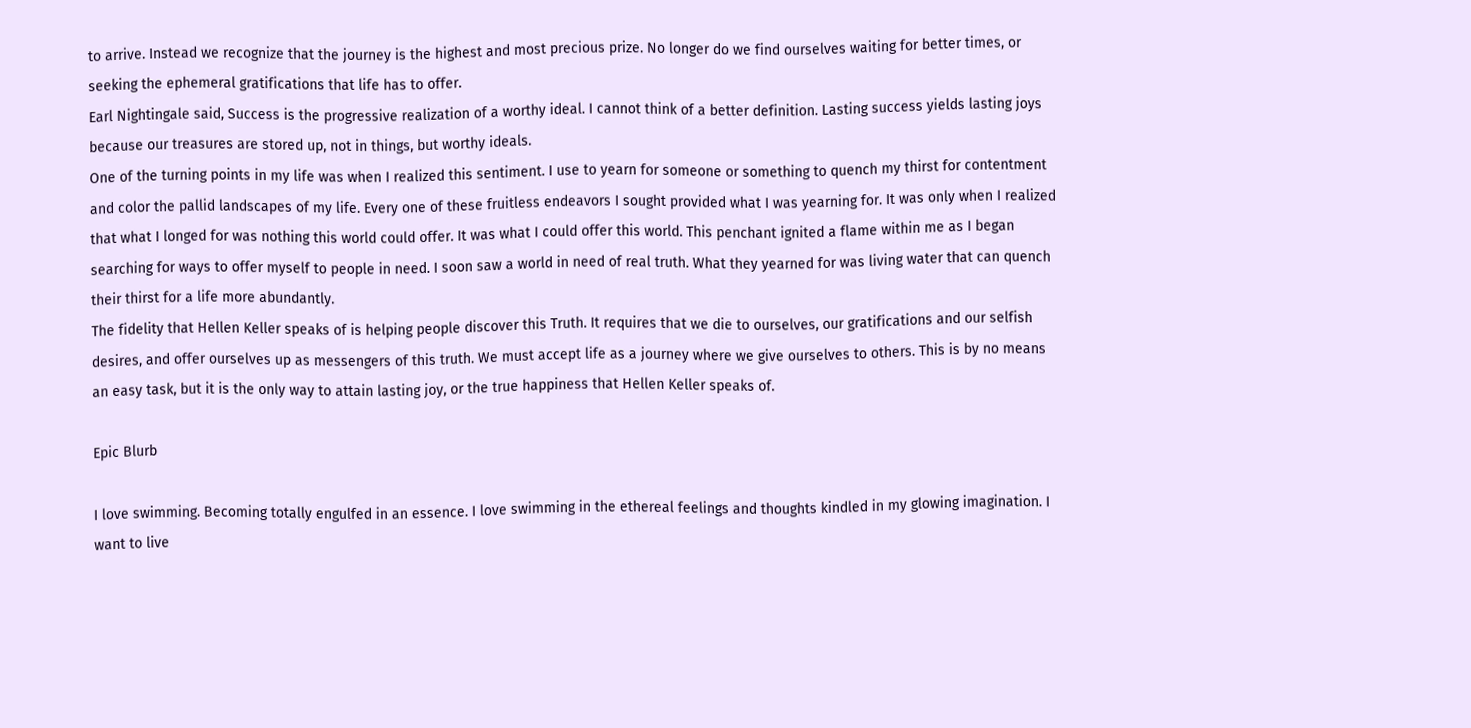to arrive. Instead we recognize that the journey is the highest and most precious prize. No longer do we find ourselves waiting for better times, or seeking the ephemeral gratifications that life has to offer.
Earl Nightingale said, Success is the progressive realization of a worthy ideal. I cannot think of a better definition. Lasting success yields lasting joys because our treasures are stored up, not in things, but worthy ideals.
One of the turning points in my life was when I realized this sentiment. I use to yearn for someone or something to quench my thirst for contentment and color the pallid landscapes of my life. Every one of these fruitless endeavors I sought provided what I was yearning for. It was only when I realized that what I longed for was nothing this world could offer. It was what I could offer this world. This penchant ignited a flame within me as I began searching for ways to offer myself to people in need. I soon saw a world in need of real truth. What they yearned for was living water that can quench their thirst for a life more abundantly.
The fidelity that Hellen Keller speaks of is helping people discover this Truth. It requires that we die to ourselves, our gratifications and our selfish desires, and offer ourselves up as messengers of this truth. We must accept life as a journey where we give ourselves to others. This is by no means an easy task, but it is the only way to attain lasting joy, or the true happiness that Hellen Keller speaks of.

Epic Blurb

I love swimming. Becoming totally engulfed in an essence. I love swimming in the ethereal feelings and thoughts kindled in my glowing imagination. I want to live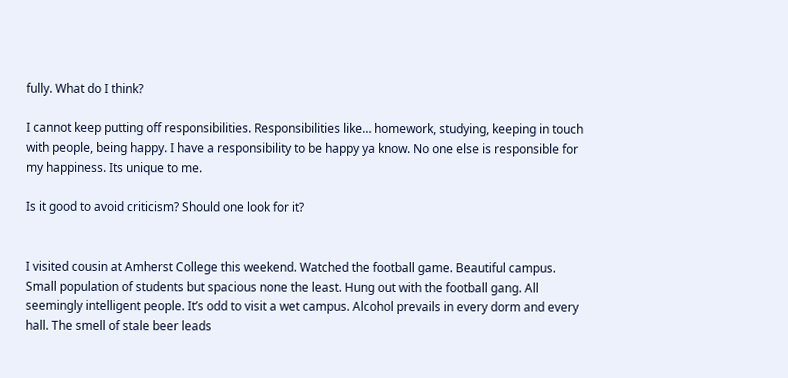fully. What do I think?

I cannot keep putting off responsibilities. Responsibilities like… homework, studying, keeping in touch with people, being happy. I have a responsibility to be happy ya know. No one else is responsible for my happiness. Its unique to me.

Is it good to avoid criticism? Should one look for it?


I visited cousin at Amherst College this weekend. Watched the football game. Beautiful campus. Small population of students but spacious none the least. Hung out with the football gang. All seemingly intelligent people. It’s odd to visit a wet campus. Alcohol prevails in every dorm and every hall. The smell of stale beer leads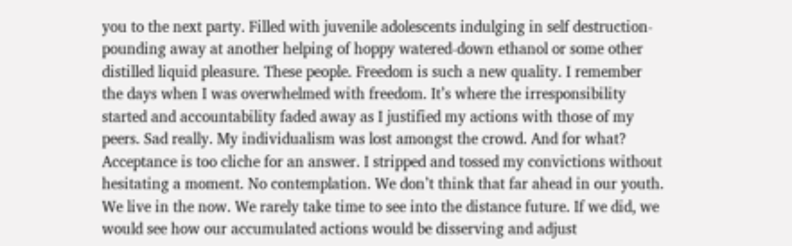you to the next party. Filled with juvenile adolescents indulging in self destruction- pounding away at another helping of hoppy watered-down ethanol or some other distilled liquid pleasure. These people. Freedom is such a new quality. I remember the days when I was overwhelmed with freedom. It’s where the irresponsibility started and accountability faded away as I justified my actions with those of my peers. Sad really. My individualism was lost amongst the crowd. And for what? Acceptance is too cliche for an answer. I stripped and tossed my convictions without hesitating a moment. No contemplation. We don’t think that far ahead in our youth. We live in the now. We rarely take time to see into the distance future. If we did, we would see how our accumulated actions would be disserving and adjust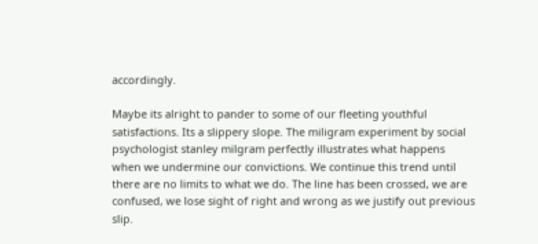accordingly.

Maybe its alright to pander to some of our fleeting youthful satisfactions. Its a slippery slope. The miligram experiment by social psychologist stanley milgram perfectly illustrates what happens when we undermine our convictions. We continue this trend until there are no limits to what we do. The line has been crossed, we are confused, we lose sight of right and wrong as we justify out previous slip.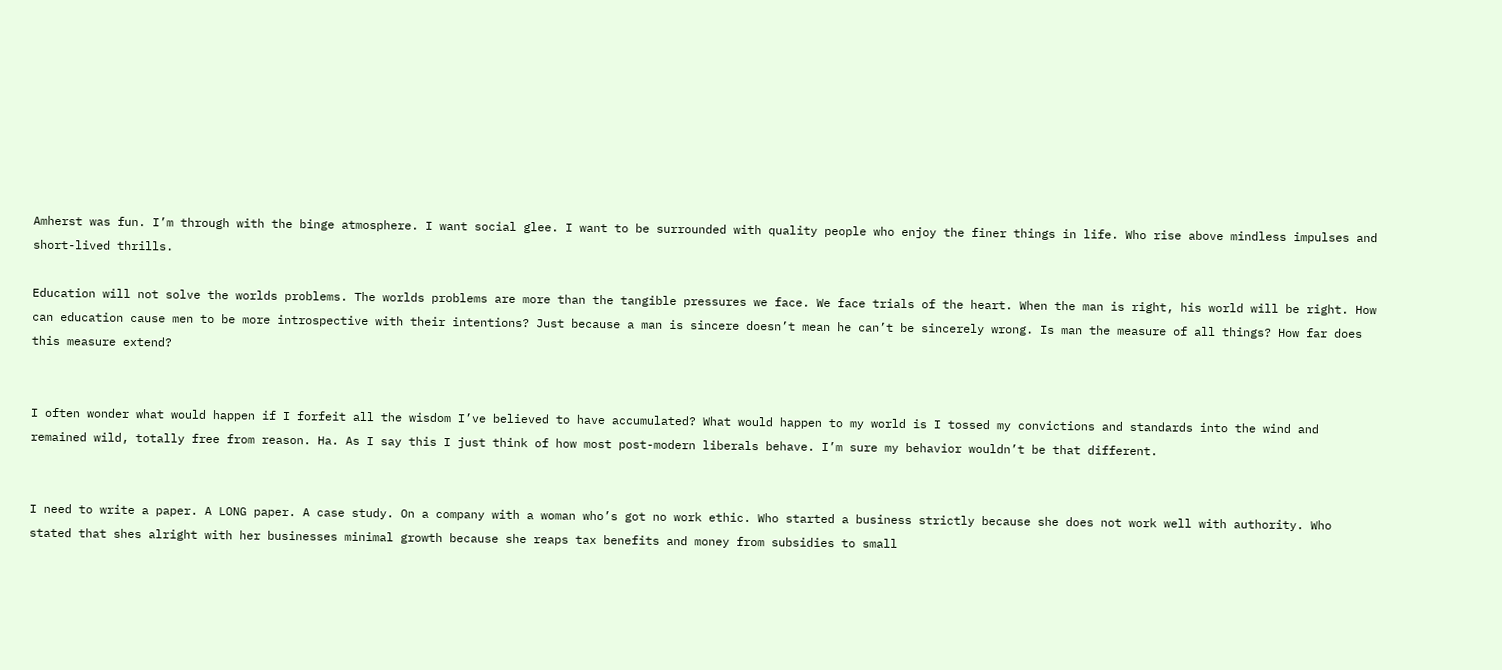Amherst was fun. I’m through with the binge atmosphere. I want social glee. I want to be surrounded with quality people who enjoy the finer things in life. Who rise above mindless impulses and short-lived thrills.

Education will not solve the worlds problems. The worlds problems are more than the tangible pressures we face. We face trials of the heart. When the man is right, his world will be right. How can education cause men to be more introspective with their intentions? Just because a man is sincere doesn’t mean he can’t be sincerely wrong. Is man the measure of all things? How far does this measure extend?


I often wonder what would happen if I forfeit all the wisdom I’ve believed to have accumulated? What would happen to my world is I tossed my convictions and standards into the wind and remained wild, totally free from reason. Ha. As I say this I just think of how most post-modern liberals behave. I’m sure my behavior wouldn’t be that different.


I need to write a paper. A LONG paper. A case study. On a company with a woman who’s got no work ethic. Who started a business strictly because she does not work well with authority. Who stated that shes alright with her businesses minimal growth because she reaps tax benefits and money from subsidies to small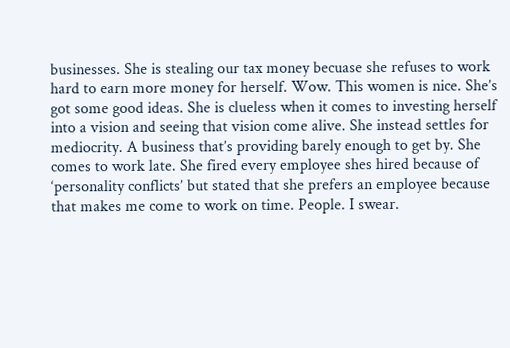businesses. She is stealing our tax money becuase she refuses to work hard to earn more money for herself. Wow. This women is nice. She’s got some good ideas. She is clueless when it comes to investing herself into a vision and seeing that vision come alive. She instead settles for mediocrity. A business that’s providing barely enough to get by. She comes to work late. She fired every employee shes hired because of ‘personality conflicts’ but stated that she prefers an employee because that makes me come to work on time. People. I swear.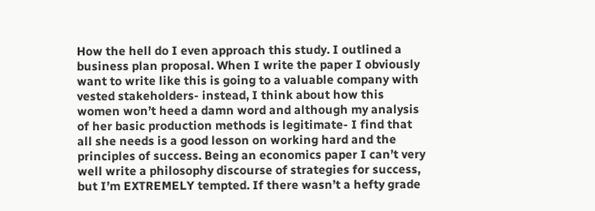How the hell do I even approach this study. I outlined a business plan proposal. When I write the paper I obviously want to write like this is going to a valuable company with vested stakeholders- instead, I think about how this women won’t heed a damn word and although my analysis of her basic production methods is legitimate- I find that all she needs is a good lesson on working hard and the principles of success. Being an economics paper I can’t very well write a philosophy discourse of strategies for success, but I’m EXTREMELY tempted. If there wasn’t a hefty grade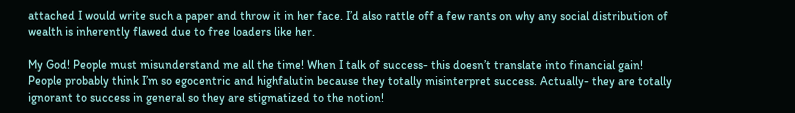attached I would write such a paper and throw it in her face. I’d also rattle off a few rants on why any social distribution of wealth is inherently flawed due to free loaders like her.

My God! People must misunderstand me all the time! When I talk of success- this doesn’t translate into financial gain! People probably think I’m so egocentric and highfalutin because they totally misinterpret success. Actually- they are totally ignorant to success in general so they are stigmatized to the notion!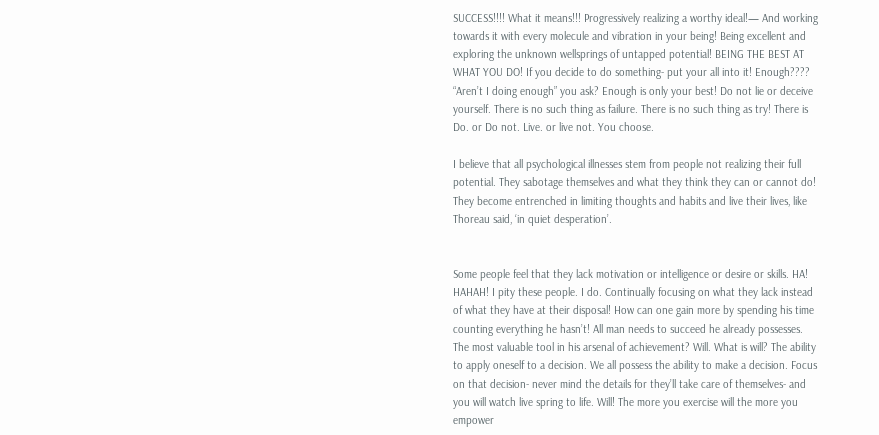SUCCESS!!!! What it means!!! Progressively realizing a worthy ideal!— And working towards it with every molecule and vibration in your being! Being excellent and exploring the unknown wellsprings of untapped potential! BEING THE BEST AT WHAT YOU DO! If you decide to do something- put your all into it! Enough???? “Aren’t I doing enough” you ask? Enough is only your best! Do not lie or deceive yourself. There is no such thing as failure. There is no such thing as try! There is Do. or Do not. Live. or live not. You choose.

I believe that all psychological illnesses stem from people not realizing their full potential. They sabotage themselves and what they think they can or cannot do! They become entrenched in limiting thoughts and habits and live their lives, like Thoreau said, ‘in quiet desperation’.


Some people feel that they lack motivation or intelligence or desire or skills. HA! HAHAH! I pity these people. I do. Continually focusing on what they lack instead of what they have at their disposal! How can one gain more by spending his time counting everything he hasn’t! All man needs to succeed he already possesses. The most valuable tool in his arsenal of achievement? Will. What is will? The ability to apply oneself to a decision. We all possess the ability to make a decision. Focus on that decision- never mind the details for they’ll take care of themselves- and you will watch live spring to life. Will! The more you exercise will the more you empower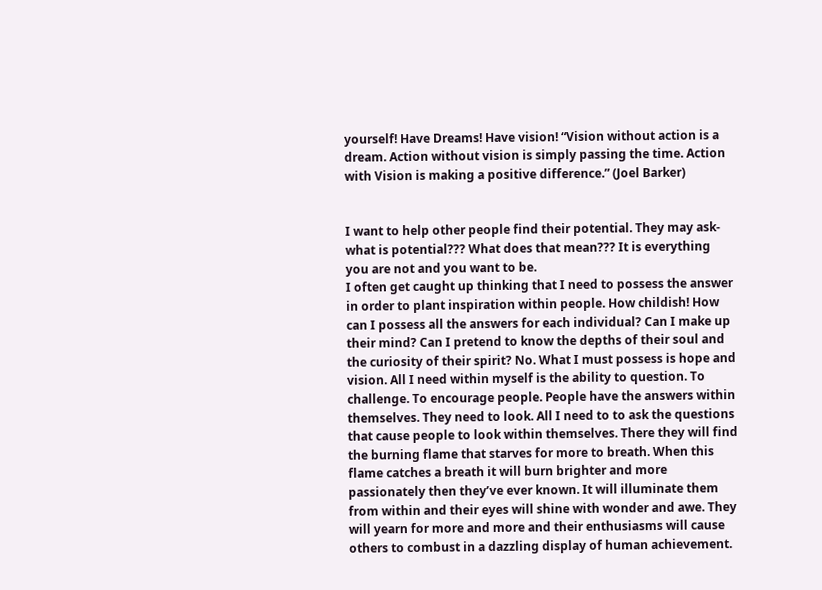yourself! Have Dreams! Have vision! “Vision without action is a dream. Action without vision is simply passing the time. Action with Vision is making a positive difference.” (Joel Barker)


I want to help other people find their potential. They may ask- what is potential??? What does that mean??? It is everything you are not and you want to be.
I often get caught up thinking that I need to possess the answer in order to plant inspiration within people. How childish! How can I possess all the answers for each individual? Can I make up their mind? Can I pretend to know the depths of their soul and the curiosity of their spirit? No. What I must possess is hope and vision. All I need within myself is the ability to question. To challenge. To encourage people. People have the answers within themselves. They need to look. All I need to to ask the questions that cause people to look within themselves. There they will find the burning flame that starves for more to breath. When this flame catches a breath it will burn brighter and more passionately then they’ve ever known. It will illuminate them from within and their eyes will shine with wonder and awe. They will yearn for more and more and their enthusiasms will cause others to combust in a dazzling display of human achievement.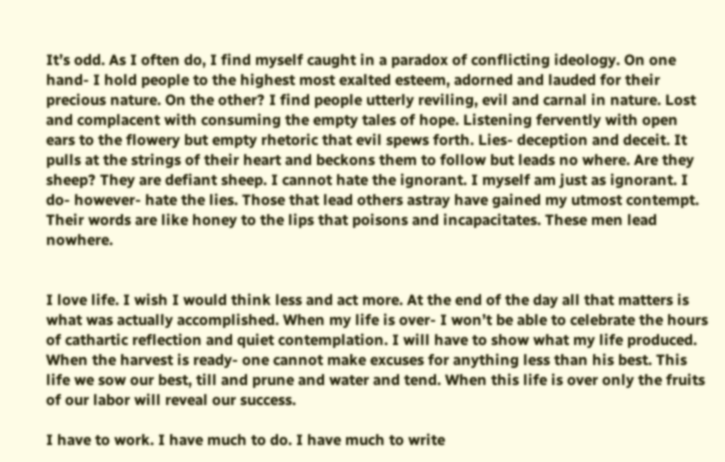It’s odd. As I often do, I find myself caught in a paradox of conflicting ideology. On one hand- I hold people to the highest most exalted esteem, adorned and lauded for their precious nature. On the other? I find people utterly reviling, evil and carnal in nature. Lost and complacent with consuming the empty tales of hope. Listening fervently with open ears to the flowery but empty rhetoric that evil spews forth. Lies- deception and deceit. It pulls at the strings of their heart and beckons them to follow but leads no where. Are they sheep? They are defiant sheep. I cannot hate the ignorant. I myself am just as ignorant. I do- however- hate the lies. Those that lead others astray have gained my utmost contempt. Their words are like honey to the lips that poisons and incapacitates. These men lead nowhere.


I love life. I wish I would think less and act more. At the end of the day all that matters is what was actually accomplished. When my life is over- I won’t be able to celebrate the hours of cathartic reflection and quiet contemplation. I will have to show what my life produced. When the harvest is ready- one cannot make excuses for anything less than his best. This life we sow our best, till and prune and water and tend. When this life is over only the fruits of our labor will reveal our success.

I have to work. I have much to do. I have much to write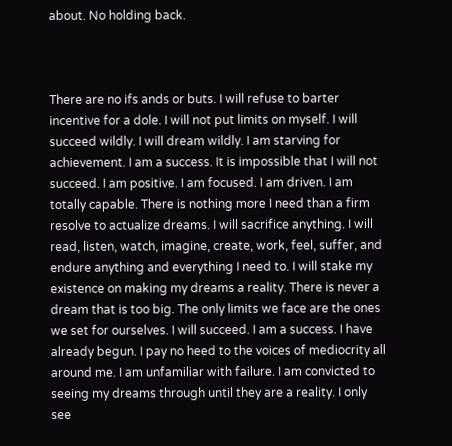about. No holding back.



There are no ifs ands or buts. I will refuse to barter incentive for a dole. I will not put limits on myself. I will succeed wildly. I will dream wildly. I am starving for achievement. I am a success. It is impossible that I will not succeed. I am positive. I am focused. I am driven. I am totally capable. There is nothing more I need than a firm resolve to actualize dreams. I will sacrifice anything. I will read, listen, watch, imagine, create, work, feel, suffer, and endure anything and everything I need to. I will stake my existence on making my dreams a reality. There is never a dream that is too big. The only limits we face are the ones we set for ourselves. I will succeed. I am a success. I have already begun. I pay no heed to the voices of mediocrity all around me. I am unfamiliar with failure. I am convicted to seeing my dreams through until they are a reality. I only see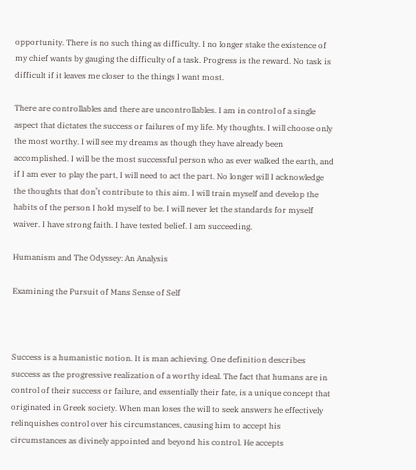opportunity. There is no such thing as difficulty. I no longer stake the existence of my chief wants by gauging the difficulty of a task. Progress is the reward. No task is difficult if it leaves me closer to the things I want most.

There are controllables and there are uncontrollables. I am in control of a single aspect that dictates the success or failures of my life. My thoughts. I will choose only the most worthy. I will see my dreams as though they have already been accomplished. I will be the most successful person who as ever walked the earth, and if I am ever to play the part, I will need to act the part. No longer will I acknowledge the thoughts that don’t contribute to this aim. I will train myself and develop the habits of the person I hold myself to be. I will never let the standards for myself waiver. I have strong faith. I have tested belief. I am succeeding.

Humanism and The Odyssey: An Analysis

Examining the Pursuit of Mans Sense of Self



Success is a humanistic notion. It is man achieving. One definition describes success as the progressive realization of a worthy ideal. The fact that humans are in control of their success or failure, and essentially their fate, is a unique concept that originated in Greek society. When man loses the will to seek answers he effectively relinquishes control over his circumstances, causing him to accept his circumstances as divinely appointed and beyond his control. He accepts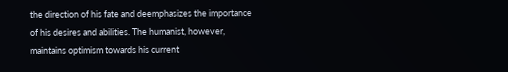the direction of his fate and deemphasizes the importance of his desires and abilities. The humanist, however, maintains optimism towards his current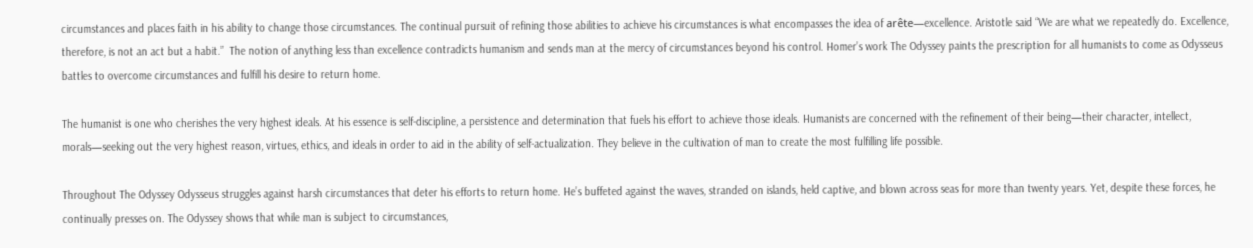circumstances and places faith in his ability to change those circumstances. The continual pursuit of refining those abilities to achieve his circumstances is what encompasses the idea of arête—excellence. Aristotle said “We are what we repeatedly do. Excellence, therefore, is not an act but a habit.”  The notion of anything less than excellence contradicts humanism and sends man at the mercy of circumstances beyond his control. Homer’s work The Odyssey paints the prescription for all humanists to come as Odysseus battles to overcome circumstances and fulfill his desire to return home.

The humanist is one who cherishes the very highest ideals. At his essence is self-discipline, a persistence and determination that fuels his effort to achieve those ideals. Humanists are concerned with the refinement of their being—their character, intellect, morals—seeking out the very highest reason, virtues, ethics, and ideals in order to aid in the ability of self-actualization. They believe in the cultivation of man to create the most fulfilling life possible.

Throughout The Odyssey Odysseus struggles against harsh circumstances that deter his efforts to return home. He’s buffeted against the waves, stranded on islands, held captive, and blown across seas for more than twenty years. Yet, despite these forces, he continually presses on. The Odyssey shows that while man is subject to circumstances,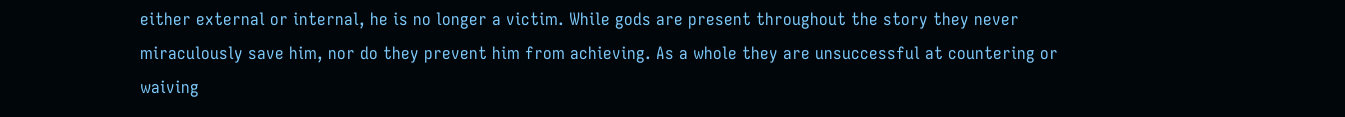either external or internal, he is no longer a victim. While gods are present throughout the story they never miraculously save him, nor do they prevent him from achieving. As a whole they are unsuccessful at countering or waiving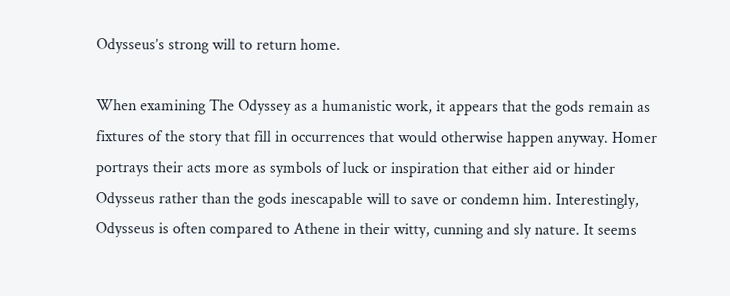Odysseus’s strong will to return home.

When examining The Odyssey as a humanistic work, it appears that the gods remain as fixtures of the story that fill in occurrences that would otherwise happen anyway. Homer portrays their acts more as symbols of luck or inspiration that either aid or hinder Odysseus rather than the gods inescapable will to save or condemn him. Interestingly, Odysseus is often compared to Athene in their witty, cunning and sly nature. It seems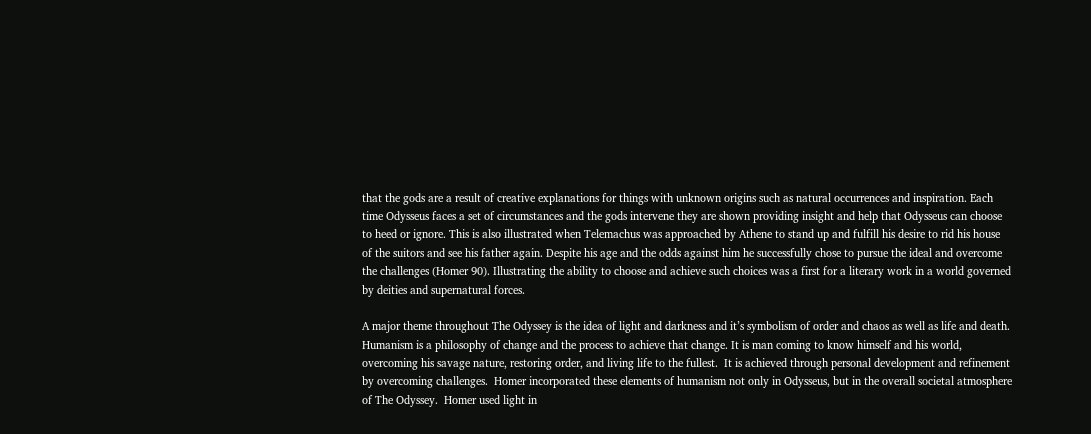that the gods are a result of creative explanations for things with unknown origins such as natural occurrences and inspiration. Each time Odysseus faces a set of circumstances and the gods intervene they are shown providing insight and help that Odysseus can choose to heed or ignore. This is also illustrated when Telemachus was approached by Athene to stand up and fulfill his desire to rid his house of the suitors and see his father again. Despite his age and the odds against him he successfully chose to pursue the ideal and overcome the challenges (Homer 90). Illustrating the ability to choose and achieve such choices was a first for a literary work in a world governed by deities and supernatural forces.

A major theme throughout The Odyssey is the idea of light and darkness and it’s symbolism of order and chaos as well as life and death. Humanism is a philosophy of change and the process to achieve that change. It is man coming to know himself and his world, overcoming his savage nature, restoring order, and living life to the fullest.  It is achieved through personal development and refinement by overcoming challenges.  Homer incorporated these elements of humanism not only in Odysseus, but in the overall societal atmosphere of The Odyssey.  Homer used light in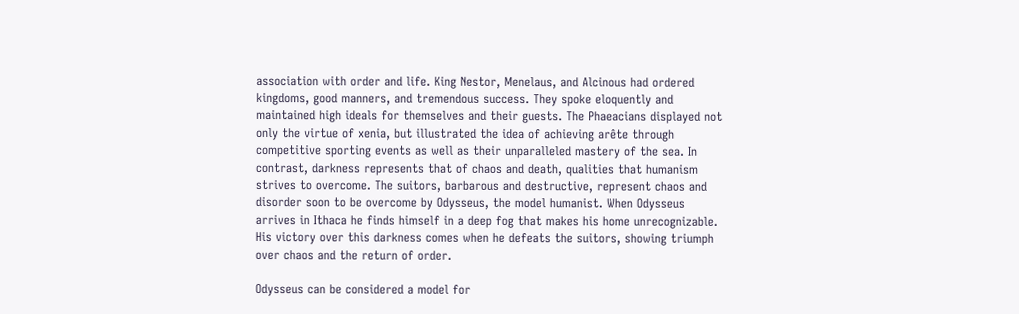association with order and life. King Nestor, Menelaus, and Alcinous had ordered kingdoms, good manners, and tremendous success. They spoke eloquently and maintained high ideals for themselves and their guests. The Phaeacians displayed not only the virtue of xenia, but illustrated the idea of achieving arête through competitive sporting events as well as their unparalleled mastery of the sea. In contrast, darkness represents that of chaos and death, qualities that humanism strives to overcome. The suitors, barbarous and destructive, represent chaos and disorder soon to be overcome by Odysseus, the model humanist. When Odysseus arrives in Ithaca he finds himself in a deep fog that makes his home unrecognizable.  His victory over this darkness comes when he defeats the suitors, showing triumph over chaos and the return of order.

Odysseus can be considered a model for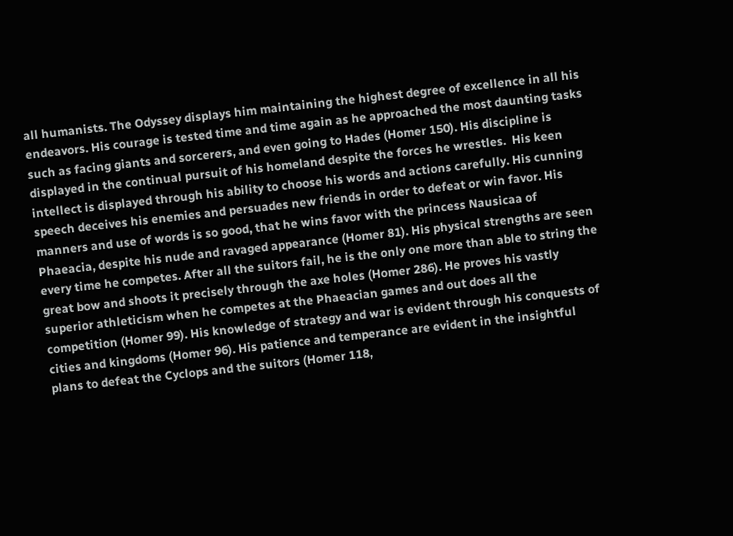all humanists. The Odyssey displays him maintaining the highest degree of excellence in all his endeavors. His courage is tested time and time again as he approached the most daunting tasks such as facing giants and sorcerers, and even going to Hades (Homer 150). His discipline is displayed in the continual pursuit of his homeland despite the forces he wrestles.  His keen intellect is displayed through his ability to choose his words and actions carefully. His cunning speech deceives his enemies and persuades new friends in order to defeat or win favor. His manners and use of words is so good, that he wins favor with the princess Nausicaa of Phaeacia, despite his nude and ravaged appearance (Homer 81). His physical strengths are seen every time he competes. After all the suitors fail, he is the only one more than able to string the great bow and shoots it precisely through the axe holes (Homer 286). He proves his vastly superior athleticism when he competes at the Phaeacian games and out does all the competition (Homer 99). His knowledge of strategy and war is evident through his conquests of cities and kingdoms (Homer 96). His patience and temperance are evident in the insightful plans to defeat the Cyclops and the suitors (Homer 118,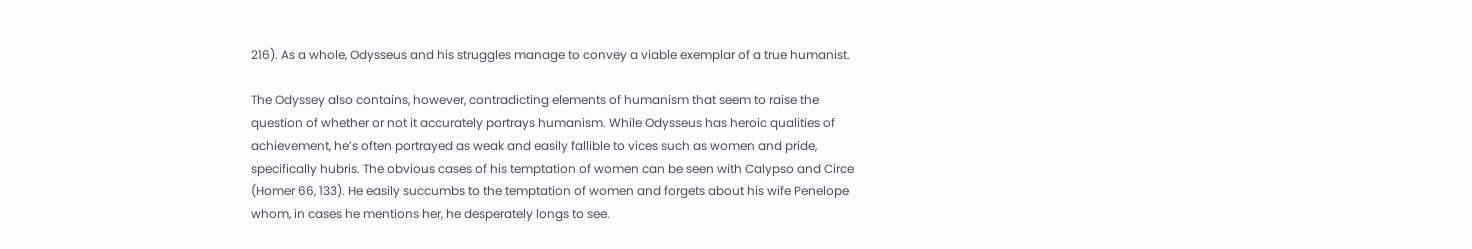216). As a whole, Odysseus and his struggles manage to convey a viable exemplar of a true humanist.

The Odyssey also contains, however, contradicting elements of humanism that seem to raise the question of whether or not it accurately portrays humanism. While Odysseus has heroic qualities of achievement, he’s often portrayed as weak and easily fallible to vices such as women and pride, specifically hubris. The obvious cases of his temptation of women can be seen with Calypso and Circe (Homer 66, 133). He easily succumbs to the temptation of women and forgets about his wife Penelope whom, in cases he mentions her, he desperately longs to see.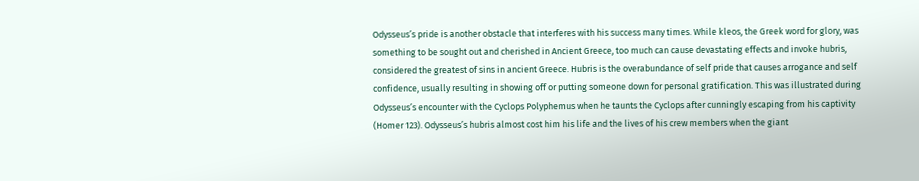Odysseus’s pride is another obstacle that interferes with his success many times. While kleos, the Greek word for glory, was something to be sought out and cherished in Ancient Greece, too much can cause devastating effects and invoke hubris, considered the greatest of sins in ancient Greece. Hubris is the overabundance of self pride that causes arrogance and self confidence, usually resulting in showing off or putting someone down for personal gratification. This was illustrated during Odysseus’s encounter with the Cyclops Polyphemus when he taunts the Cyclops after cunningly escaping from his captivity (Homer 123). Odysseus’s hubris almost cost him his life and the lives of his crew members when the giant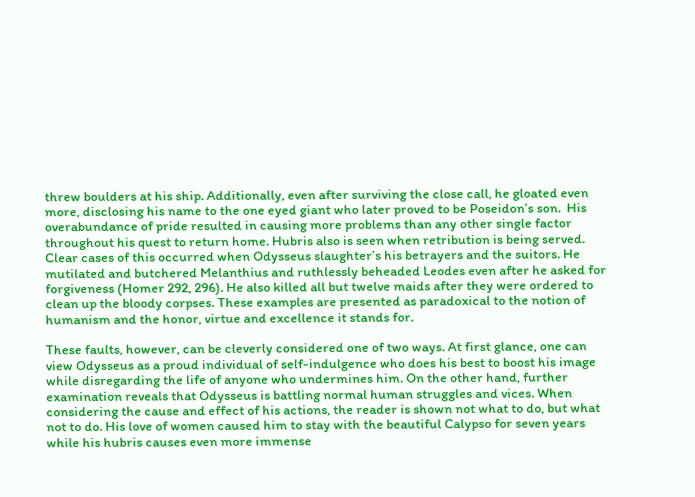threw boulders at his ship. Additionally, even after surviving the close call, he gloated even more, disclosing his name to the one eyed giant who later proved to be Poseidon’s son.  His overabundance of pride resulted in causing more problems than any other single factor throughout his quest to return home. Hubris also is seen when retribution is being served. Clear cases of this occurred when Odysseus slaughter’s his betrayers and the suitors. He mutilated and butchered Melanthius and ruthlessly beheaded Leodes even after he asked for forgiveness (Homer 292, 296). He also killed all but twelve maids after they were ordered to clean up the bloody corpses. These examples are presented as paradoxical to the notion of humanism and the honor, virtue and excellence it stands for.

These faults, however, can be cleverly considered one of two ways. At first glance, one can view Odysseus as a proud individual of self-indulgence who does his best to boost his image while disregarding the life of anyone who undermines him. On the other hand, further examination reveals that Odysseus is battling normal human struggles and vices. When considering the cause and effect of his actions, the reader is shown not what to do, but what not to do. His love of women caused him to stay with the beautiful Calypso for seven years while his hubris causes even more immense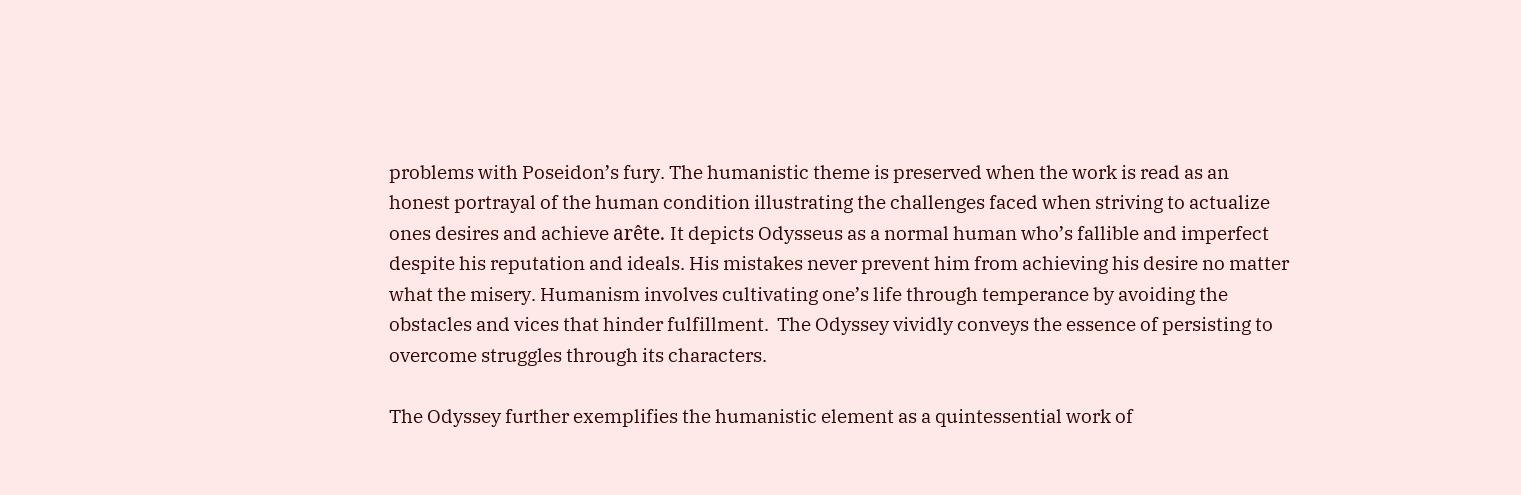problems with Poseidon’s fury. The humanistic theme is preserved when the work is read as an honest portrayal of the human condition illustrating the challenges faced when striving to actualize ones desires and achieve arête. It depicts Odysseus as a normal human who’s fallible and imperfect despite his reputation and ideals. His mistakes never prevent him from achieving his desire no matter what the misery. Humanism involves cultivating one’s life through temperance by avoiding the obstacles and vices that hinder fulfillment.  The Odyssey vividly conveys the essence of persisting to overcome struggles through its characters.

The Odyssey further exemplifies the humanistic element as a quintessential work of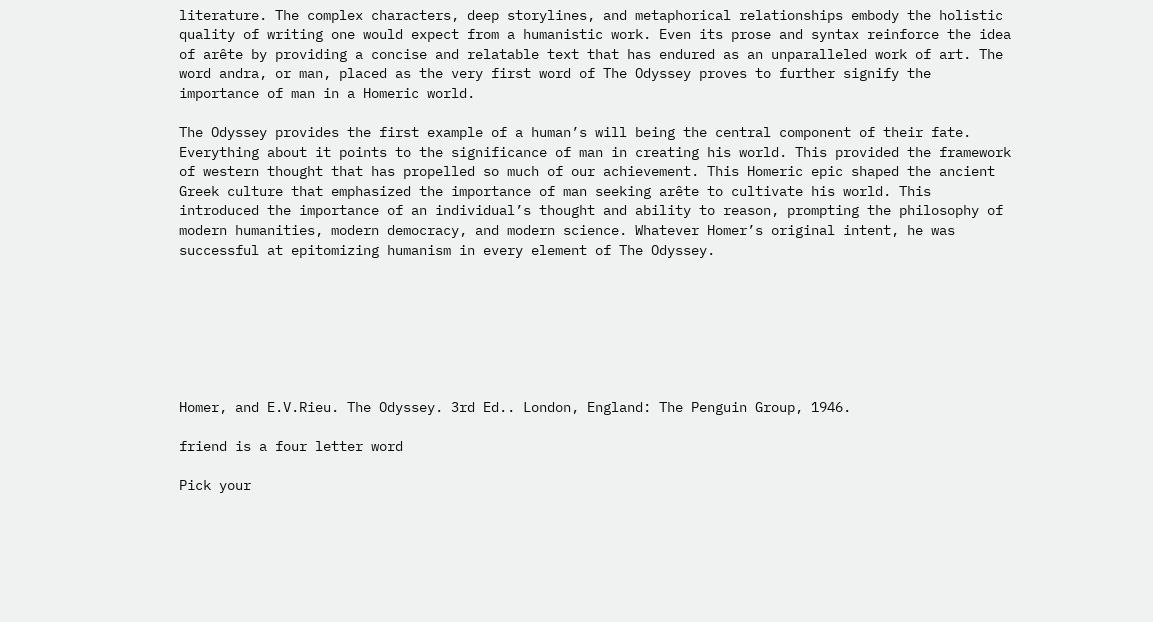literature. The complex characters, deep storylines, and metaphorical relationships embody the holistic quality of writing one would expect from a humanistic work. Even its prose and syntax reinforce the idea of arête by providing a concise and relatable text that has endured as an unparalleled work of art. The word andra, or man, placed as the very first word of The Odyssey proves to further signify the importance of man in a Homeric world.

The Odyssey provides the first example of a human’s will being the central component of their fate. Everything about it points to the significance of man in creating his world. This provided the framework of western thought that has propelled so much of our achievement. This Homeric epic shaped the ancient Greek culture that emphasized the importance of man seeking arête to cultivate his world. This introduced the importance of an individual’s thought and ability to reason, prompting the philosophy of modern humanities, modern democracy, and modern science. Whatever Homer’s original intent, he was successful at epitomizing humanism in every element of The Odyssey.







Homer, and E.V.Rieu. The Odyssey. 3rd Ed.. London, England: The Penguin Group, 1946.

friend is a four letter word

Pick your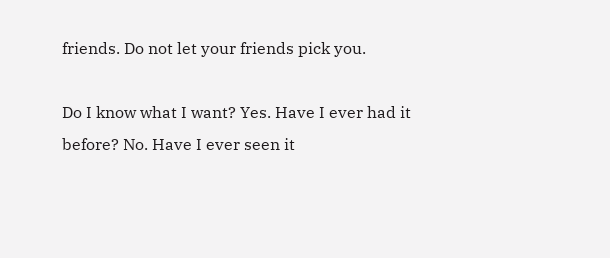friends. Do not let your friends pick you.

Do I know what I want? Yes. Have I ever had it before? No. Have I ever seen it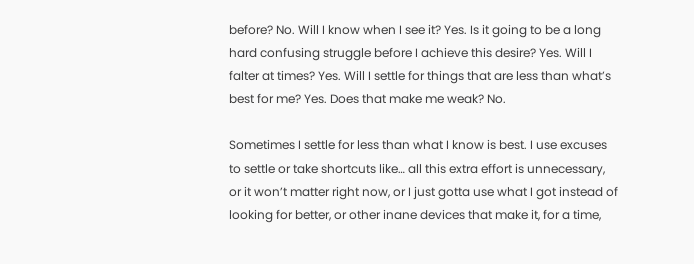before? No. Will I know when I see it? Yes. Is it going to be a long hard confusing struggle before I achieve this desire? Yes. Will I falter at times? Yes. Will I settle for things that are less than what’s best for me? Yes. Does that make me weak? No.

Sometimes I settle for less than what I know is best. I use excuses to settle or take shortcuts like… all this extra effort is unnecessary, or it won’t matter right now, or I just gotta use what I got instead of looking for better, or other inane devices that make it, for a time,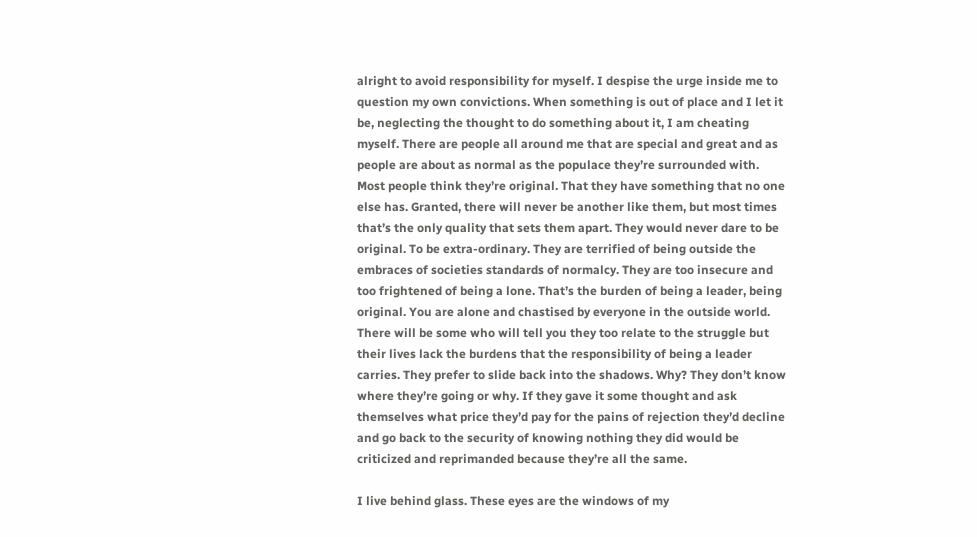alright to avoid responsibility for myself. I despise the urge inside me to question my own convictions. When something is out of place and I let it be, neglecting the thought to do something about it, I am cheating myself. There are people all around me that are special and great and as people are about as normal as the populace they’re surrounded with. Most people think they’re original. That they have something that no one else has. Granted, there will never be another like them, but most times that’s the only quality that sets them apart. They would never dare to be original. To be extra-ordinary. They are terrified of being outside the embraces of societies standards of normalcy. They are too insecure and too frightened of being a lone. That’s the burden of being a leader, being original. You are alone and chastised by everyone in the outside world. There will be some who will tell you they too relate to the struggle but their lives lack the burdens that the responsibility of being a leader carries. They prefer to slide back into the shadows. Why? They don’t know where they’re going or why. If they gave it some thought and ask themselves what price they’d pay for the pains of rejection they’d decline and go back to the security of knowing nothing they did would be criticized and reprimanded because they’re all the same.

I live behind glass. These eyes are the windows of my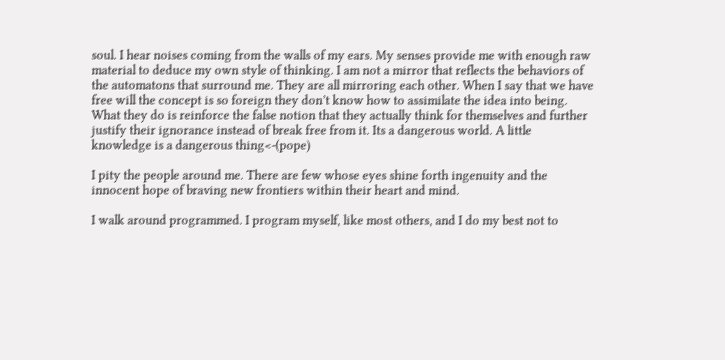soul. I hear noises coming from the walls of my ears. My senses provide me with enough raw material to deduce my own style of thinking. I am not a mirror that reflects the behaviors of the automatons that surround me. They are all mirroring each other. When I say that we have free will the concept is so foreign they don’t know how to assimilate the idea into being. What they do is reinforce the false notion that they actually think for themselves and further justify their ignorance instead of break free from it. Its a dangerous world. A little knowledge is a dangerous thing<-(pope)

I pity the people around me. There are few whose eyes shine forth ingenuity and the innocent hope of braving new frontiers within their heart and mind.

I walk around programmed. I program myself, like most others, and I do my best not to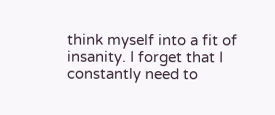think myself into a fit of insanity. I forget that I constantly need to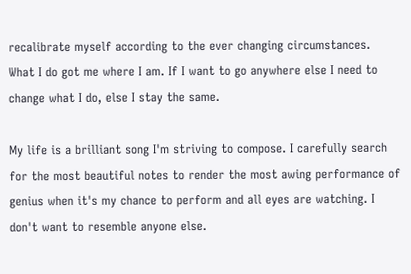recalibrate myself according to the ever changing circumstances. What I do got me where I am. If I want to go anywhere else I need to change what I do, else I stay the same.

My life is a brilliant song I'm striving to compose. I carefully search for the most beautiful notes to render the most awing performance of genius when it's my chance to perform and all eyes are watching. I don't want to resemble anyone else.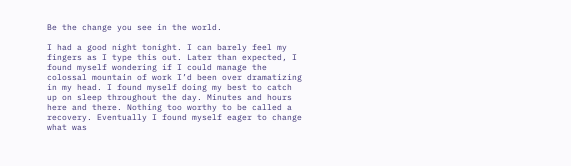Be the change you see in the world.

I had a good night tonight. I can barely feel my fingers as I type this out. Later than expected, I found myself wondering if I could manage the colossal mountain of work I’d been over dramatizing in my head. I found myself doing my best to catch up on sleep throughout the day. Minutes and hours here and there. Nothing too worthy to be called a recovery. Eventually I found myself eager to change what was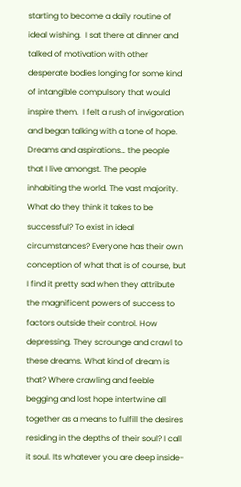starting to become a daily routine of ideal wishing.  I sat there at dinner and talked of motivation with other desperate bodies longing for some kind of intangible compulsory that would inspire them.  I felt a rush of invigoration and began talking with a tone of hope. Dreams and aspirations… the people that I live amongst. The people inhabiting the world. The vast majority. What do they think it takes to be successful? To exist in ideal circumstances? Everyone has their own conception of what that is of course, but I find it pretty sad when they attribute the magnificent powers of success to factors outside their control. How depressing. They scrounge and crawl to these dreams. What kind of dream is that? Where crawling and feeble begging and lost hope intertwine all together as a means to fulfill the desires residing in the depths of their soul? I call it soul. Its whatever you are deep inside-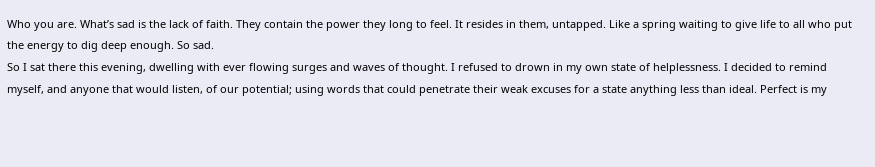Who you are. What’s sad is the lack of faith. They contain the power they long to feel. It resides in them, untapped. Like a spring waiting to give life to all who put the energy to dig deep enough. So sad.
So I sat there this evening, dwelling with ever flowing surges and waves of thought. I refused to drown in my own state of helplessness. I decided to remind myself, and anyone that would listen, of our potential; using words that could penetrate their weak excuses for a state anything less than ideal. Perfect is my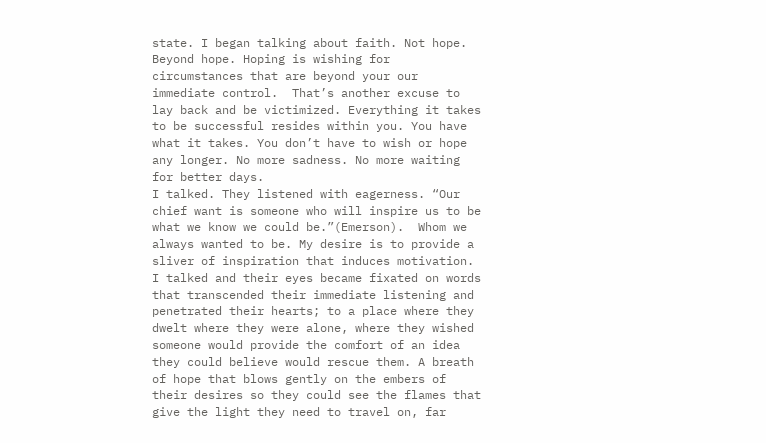state. I began talking about faith. Not hope. Beyond hope. Hoping is wishing for circumstances that are beyond your our immediate control.  That’s another excuse to lay back and be victimized. Everything it takes to be successful resides within you. You have what it takes. You don’t have to wish or hope any longer. No more sadness. No more waiting for better days.
I talked. They listened with eagerness. “Our chief want is someone who will inspire us to be what we know we could be.”(Emerson).  Whom we always wanted to be. My desire is to provide a sliver of inspiration that induces motivation.
I talked and their eyes became fixated on words that transcended their immediate listening and penetrated their hearts; to a place where they dwelt where they were alone, where they wished someone would provide the comfort of an idea they could believe would rescue them. A breath of hope that blows gently on the embers of their desires so they could see the flames that give the light they need to travel on, far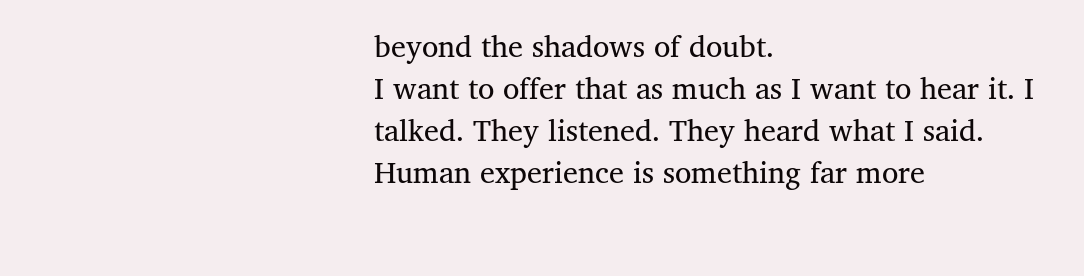beyond the shadows of doubt.
I want to offer that as much as I want to hear it. I talked. They listened. They heard what I said. Human experience is something far more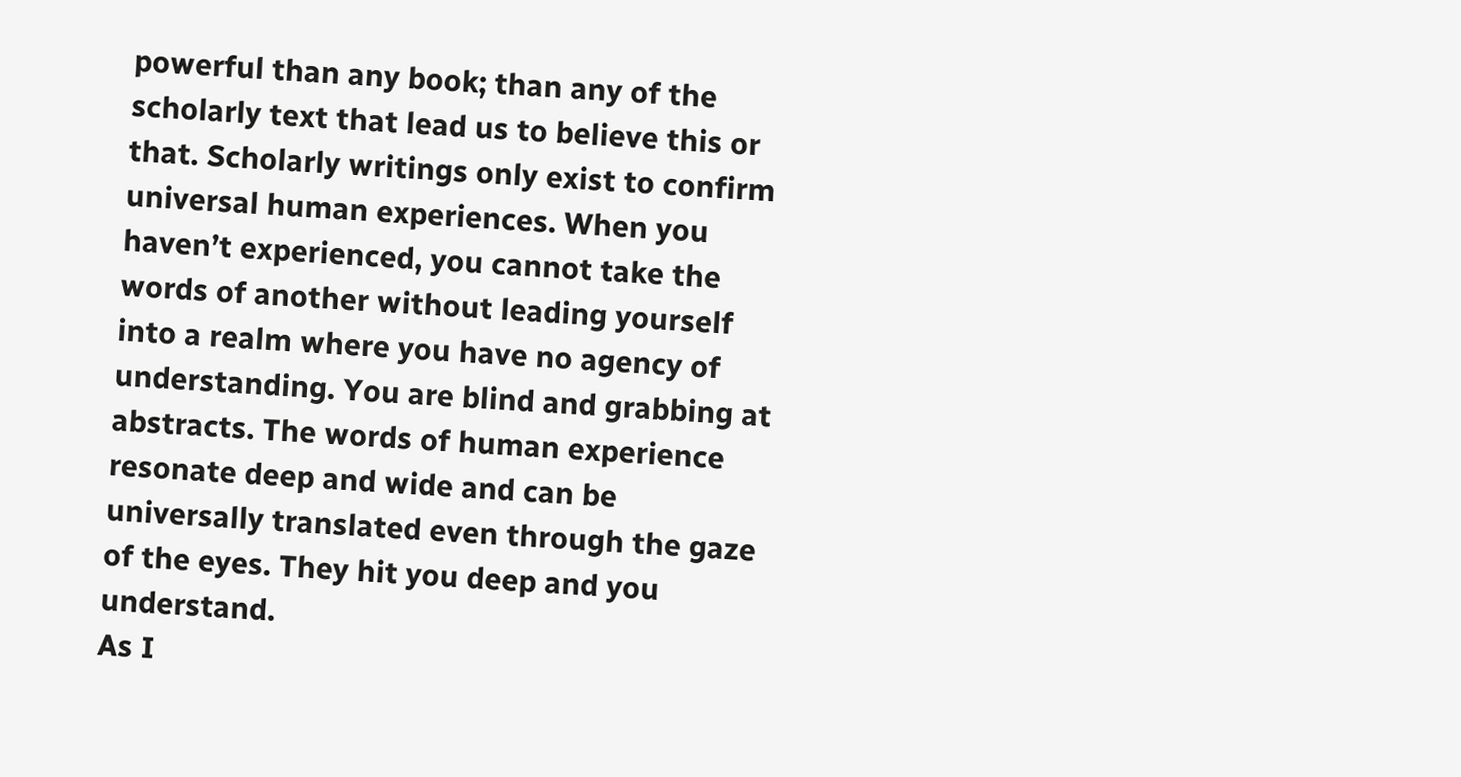powerful than any book; than any of the scholarly text that lead us to believe this or that. Scholarly writings only exist to confirm universal human experiences. When you haven’t experienced, you cannot take the words of another without leading yourself into a realm where you have no agency of understanding. You are blind and grabbing at abstracts. The words of human experience resonate deep and wide and can be universally translated even through the gaze of the eyes. They hit you deep and you understand.
As I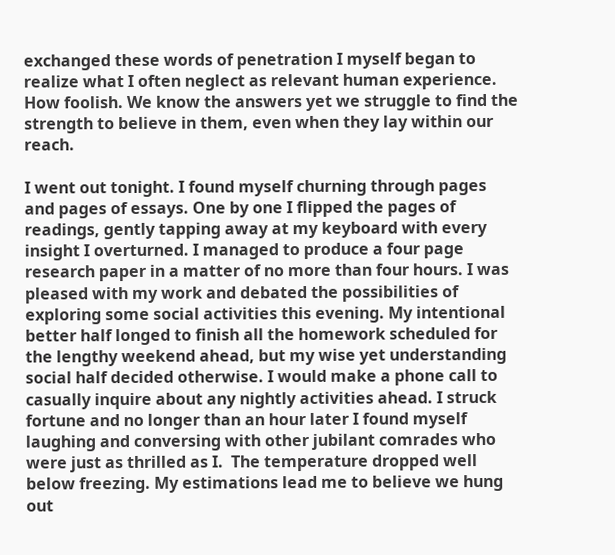exchanged these words of penetration I myself began to realize what I often neglect as relevant human experience. How foolish. We know the answers yet we struggle to find the strength to believe in them, even when they lay within our reach.

I went out tonight. I found myself churning through pages and pages of essays. One by one I flipped the pages of readings, gently tapping away at my keyboard with every insight I overturned. I managed to produce a four page research paper in a matter of no more than four hours. I was pleased with my work and debated the possibilities of exploring some social activities this evening. My intentional better half longed to finish all the homework scheduled for the lengthy weekend ahead, but my wise yet understanding social half decided otherwise. I would make a phone call to casually inquire about any nightly activities ahead. I struck fortune and no longer than an hour later I found myself laughing and conversing with other jubilant comrades who were just as thrilled as I.  The temperature dropped well below freezing. My estimations lead me to believe we hung out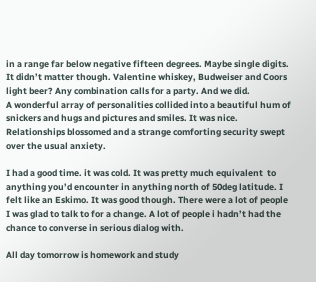in a range far below negative fifteen degrees. Maybe single digits. It didn’t matter though. Valentine whiskey, Budweiser and Coors light beer? Any combination calls for a party. And we did.
A wonderful array of personalities collided into a beautiful hum of snickers and hugs and pictures and smiles. It was nice. Relationships blossomed and a strange comforting security swept over the usual anxiety.

I had a good time. it was cold. It was pretty much equivalent  to anything you’d encounter in anything north of 50deg latitude. I felt like an Eskimo. It was good though. There were a lot of people I was glad to talk to for a change. A lot of people i hadn’t had the chance to converse in serious dialog with.

All day tomorrow is homework and study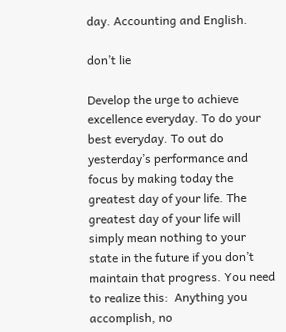day. Accounting and English.

don’t lie

Develop the urge to achieve excellence everyday. To do your best everyday. To out do yesterday’s performance and focus by making today the greatest day of your life. The greatest day of your life will simply mean nothing to your state in the future if you don’t maintain that progress. You need to realize this:  Anything you accomplish, no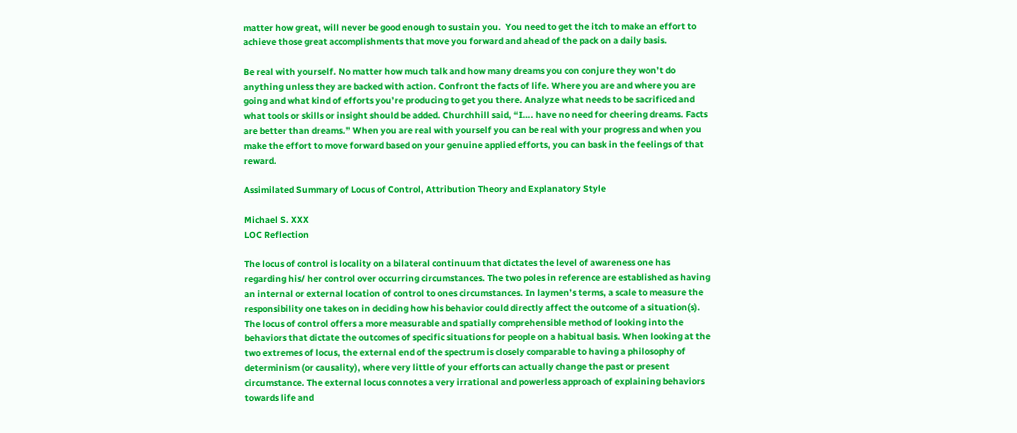matter how great, will never be good enough to sustain you.  You need to get the itch to make an effort to achieve those great accomplishments that move you forward and ahead of the pack on a daily basis.

Be real with yourself. No matter how much talk and how many dreams you con conjure they won’t do anything unless they are backed with action. Confront the facts of life. Where you are and where you are going and what kind of efforts you’re producing to get you there. Analyze what needs to be sacrificed and what tools or skills or insight should be added. Churchhill said, “I…. have no need for cheering dreams. Facts are better than dreams.” When you are real with yourself you can be real with your progress and when you make the effort to move forward based on your genuine applied efforts, you can bask in the feelings of that reward.

Assimilated Summary of Locus of Control, Attribution Theory and Explanatory Style

Michael S. XXX
LOC Reflection

The locus of control is locality on a bilateral continuum that dictates the level of awareness one has regarding his/ her control over occurring circumstances. The two poles in reference are established as having an internal or external location of control to ones circumstances. In laymen’s terms, a scale to measure the responsibility one takes on in deciding how his behavior could directly affect the outcome of a situation(s). The locus of control offers a more measurable and spatially comprehensible method of looking into the behaviors that dictate the outcomes of specific situations for people on a habitual basis. When looking at the two extremes of locus, the external end of the spectrum is closely comparable to having a philosophy of determinism (or causality), where very little of your efforts can actually change the past or present circumstance. The external locus connotes a very irrational and powerless approach of explaining behaviors towards life and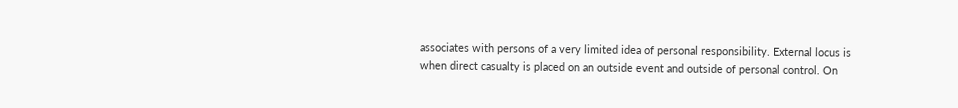associates with persons of a very limited idea of personal responsibility. External locus is when direct casualty is placed on an outside event and outside of personal control. On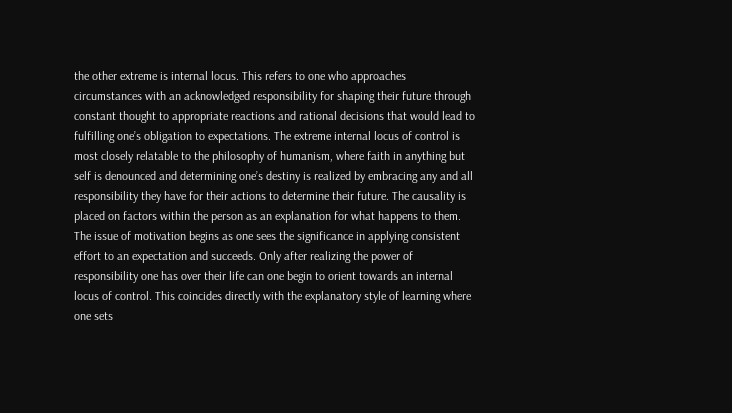the other extreme is internal locus. This refers to one who approaches circumstances with an acknowledged responsibility for shaping their future through constant thought to appropriate reactions and rational decisions that would lead to fulfilling one’s obligation to expectations. The extreme internal locus of control is most closely relatable to the philosophy of humanism, where faith in anything but self is denounced and determining one’s destiny is realized by embracing any and all responsibility they have for their actions to determine their future. The causality is placed on factors within the person as an explanation for what happens to them. The issue of motivation begins as one sees the significance in applying consistent effort to an expectation and succeeds. Only after realizing the power of responsibility one has over their life can one begin to orient towards an internal locus of control. This coincides directly with the explanatory style of learning where one sets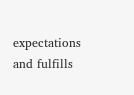expectations and fulfills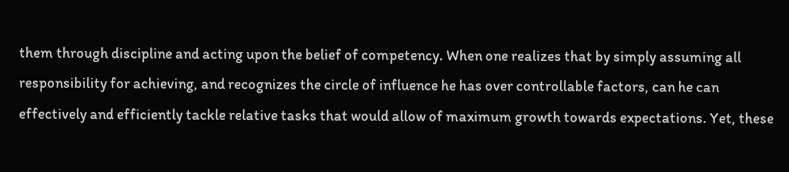them through discipline and acting upon the belief of competency. When one realizes that by simply assuming all responsibility for achieving, and recognizes the circle of influence he has over controllable factors, can he can effectively and efficiently tackle relative tasks that would allow of maximum growth towards expectations. Yet, these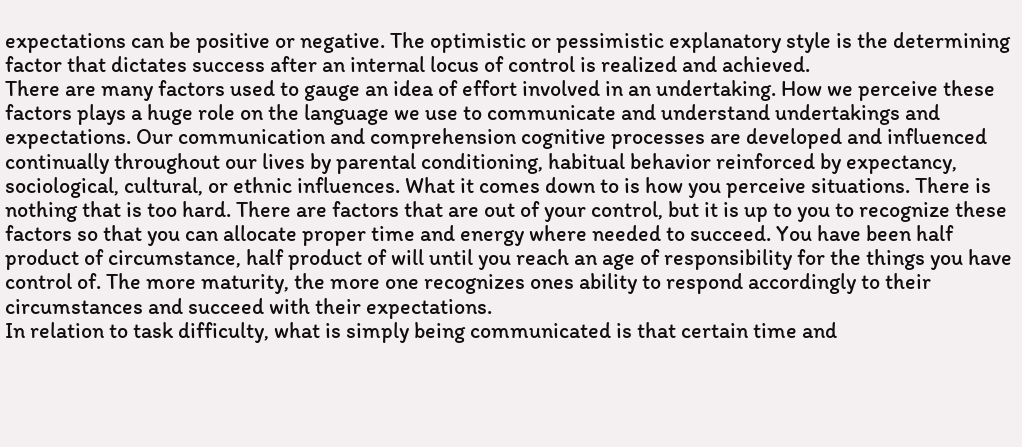expectations can be positive or negative. The optimistic or pessimistic explanatory style is the determining factor that dictates success after an internal locus of control is realized and achieved.
There are many factors used to gauge an idea of effort involved in an undertaking. How we perceive these factors plays a huge role on the language we use to communicate and understand undertakings and expectations. Our communication and comprehension cognitive processes are developed and influenced continually throughout our lives by parental conditioning, habitual behavior reinforced by expectancy, sociological, cultural, or ethnic influences. What it comes down to is how you perceive situations. There is nothing that is too hard. There are factors that are out of your control, but it is up to you to recognize these factors so that you can allocate proper time and energy where needed to succeed. You have been half product of circumstance, half product of will until you reach an age of responsibility for the things you have control of. The more maturity, the more one recognizes ones ability to respond accordingly to their circumstances and succeed with their expectations.
In relation to task difficulty, what is simply being communicated is that certain time and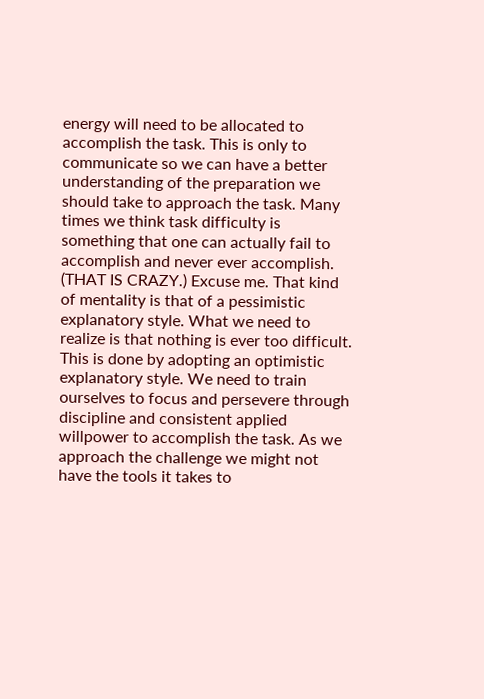energy will need to be allocated to accomplish the task. This is only to communicate so we can have a better understanding of the preparation we should take to approach the task. Many times we think task difficulty is something that one can actually fail to accomplish and never ever accomplish. (THAT IS CRAZY.) Excuse me. That kind of mentality is that of a pessimistic explanatory style. What we need to realize is that nothing is ever too difficult. This is done by adopting an optimistic explanatory style. We need to train ourselves to focus and persevere through discipline and consistent applied willpower to accomplish the task. As we approach the challenge we might not have the tools it takes to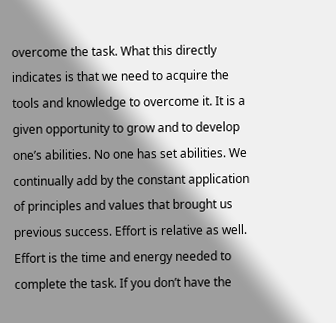overcome the task. What this directly indicates is that we need to acquire the tools and knowledge to overcome it. It is a given opportunity to grow and to develop one’s abilities. No one has set abilities. We continually add by the constant application of principles and values that brought us previous success. Effort is relative as well. Effort is the time and energy needed to complete the task. If you don’t have the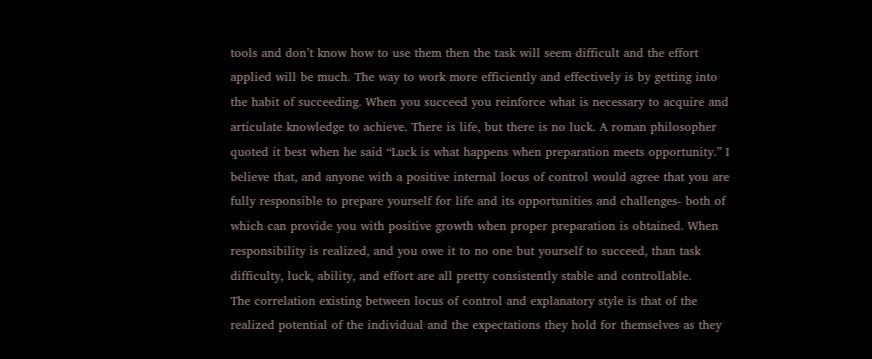tools and don’t know how to use them then the task will seem difficult and the effort applied will be much. The way to work more efficiently and effectively is by getting into the habit of succeeding. When you succeed you reinforce what is necessary to acquire and articulate knowledge to achieve. There is life, but there is no luck. A roman philosopher quoted it best when he said “Luck is what happens when preparation meets opportunity.” I believe that, and anyone with a positive internal locus of control would agree that you are fully responsible to prepare yourself for life and its opportunities and challenges- both of which can provide you with positive growth when proper preparation is obtained. When responsibility is realized, and you owe it to no one but yourself to succeed, than task difficulty, luck, ability, and effort are all pretty consistently stable and controllable.
The correlation existing between locus of control and explanatory style is that of the realized potential of the individual and the expectations they hold for themselves as they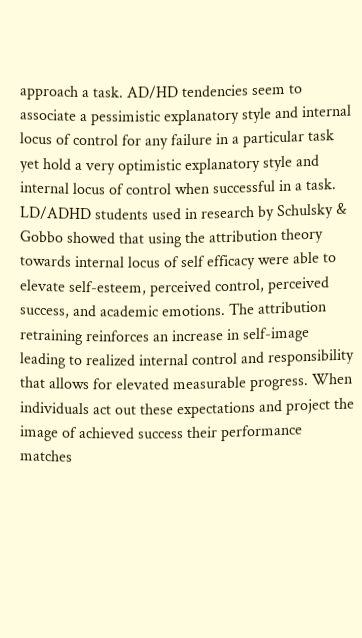approach a task. AD/HD tendencies seem to associate a pessimistic explanatory style and internal locus of control for any failure in a particular task yet hold a very optimistic explanatory style and internal locus of control when successful in a task. LD/ADHD students used in research by Schulsky & Gobbo showed that using the attribution theory towards internal locus of self efficacy were able to elevate self-esteem, perceived control, perceived success, and academic emotions. The attribution retraining reinforces an increase in self-image leading to realized internal control and responsibility that allows for elevated measurable progress. When individuals act out these expectations and project the image of achieved success their performance matches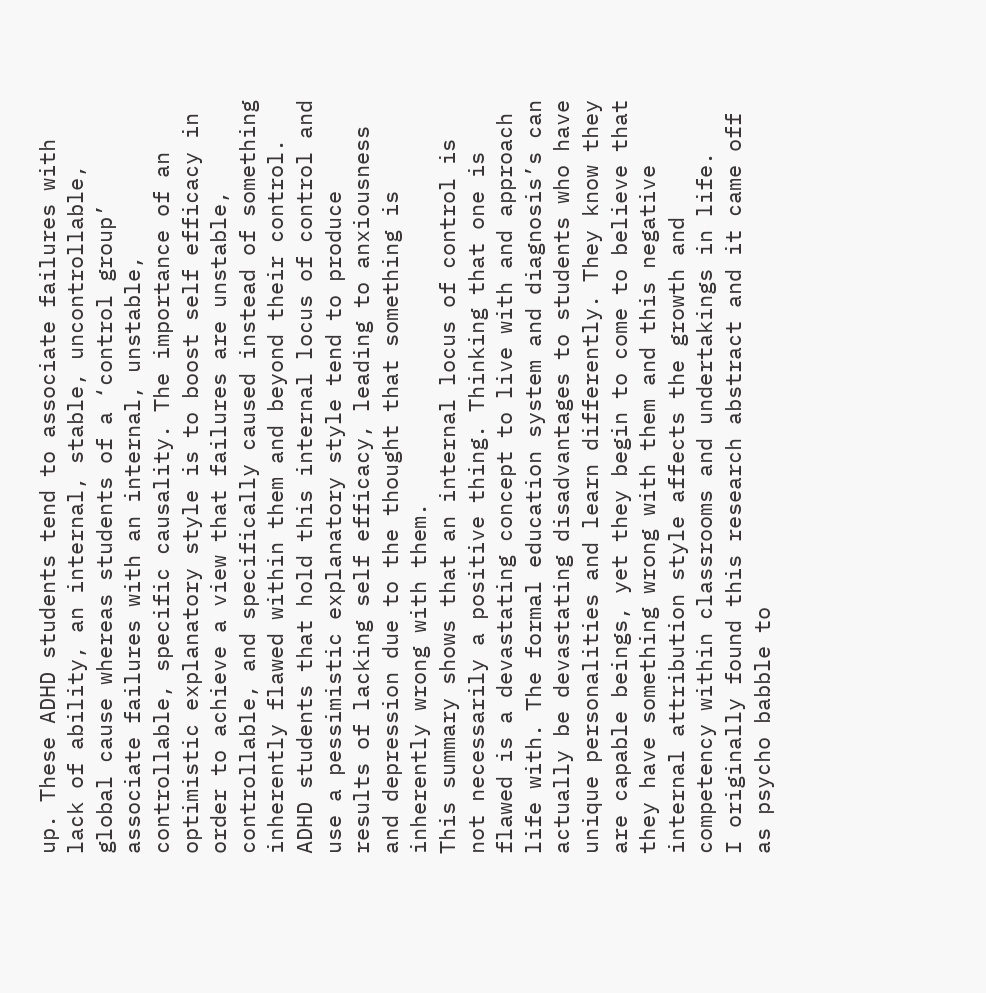up. These ADHD students tend to associate failures with lack of ability, an internal, stable, uncontrollable, global cause whereas students of a ‘control group’ associate failures with an internal, unstable, controllable, specific causality. The importance of an optimistic explanatory style is to boost self efficacy in order to achieve a view that failures are unstable, controllable, and specifically caused instead of something inherently flawed within them and beyond their control. ADHD students that hold this internal locus of control and use a pessimistic explanatory style tend to produce results of lacking self efficacy, leading to anxiousness and depression due to the thought that something is inherently wrong with them.
This summary shows that an internal locus of control is not necessarily a positive thing. Thinking that one is flawed is a devastating concept to live with and approach life with. The formal education system and diagnosis’s can actually be devastating disadvantages to students who have unique personalities and learn differently. They know they are capable beings, yet they begin to come to believe that they have something wrong with them and this negative internal attribution style affects the growth and competency within classrooms and undertakings in life.
I originally found this research abstract and it came off as psycho babble to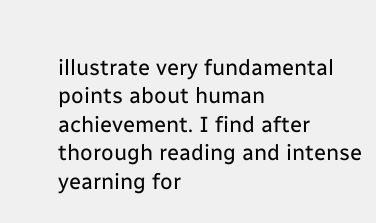illustrate very fundamental points about human achievement. I find after thorough reading and intense yearning for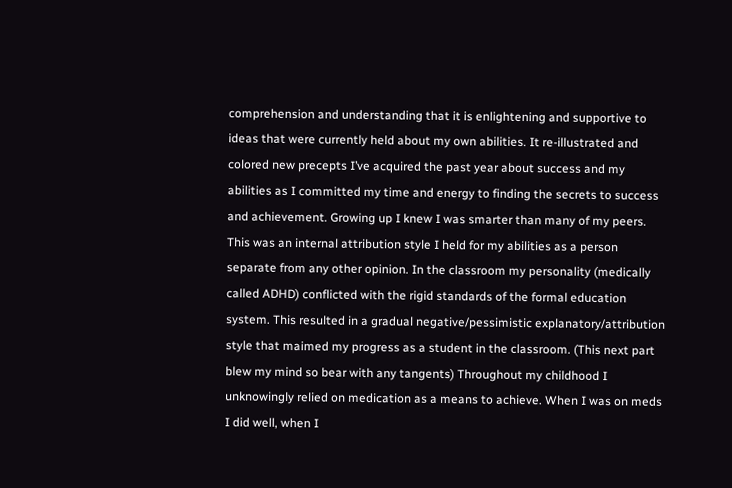comprehension and understanding that it is enlightening and supportive to ideas that were currently held about my own abilities. It re-illustrated and colored new precepts I’ve acquired the past year about success and my abilities as I committed my time and energy to finding the secrets to success and achievement. Growing up I knew I was smarter than many of my peers. This was an internal attribution style I held for my abilities as a person separate from any other opinion. In the classroom my personality (medically called ADHD) conflicted with the rigid standards of the formal education system. This resulted in a gradual negative/pessimistic explanatory/attribution style that maimed my progress as a student in the classroom. (This next part blew my mind so bear with any tangents) Throughout my childhood I unknowingly relied on medication as a means to achieve. When I was on meds I did well, when I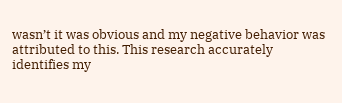wasn’t it was obvious and my negative behavior was attributed to this. This research accurately identifies my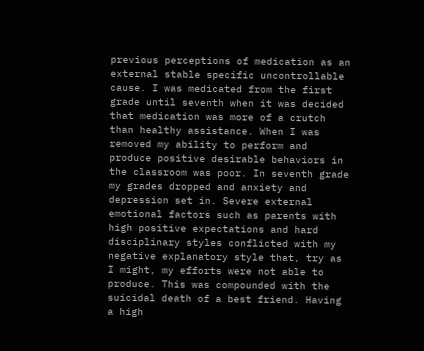previous perceptions of medication as an external stable specific uncontrollable cause. I was medicated from the first grade until seventh when it was decided that medication was more of a crutch than healthy assistance. When I was removed my ability to perform and produce positive desirable behaviors in the classroom was poor. In seventh grade my grades dropped and anxiety and depression set in. Severe external emotional factors such as parents with high positive expectations and hard disciplinary styles conflicted with my negative explanatory style that, try as I might, my efforts were not able to produce. This was compounded with the suicidal death of a best friend. Having a high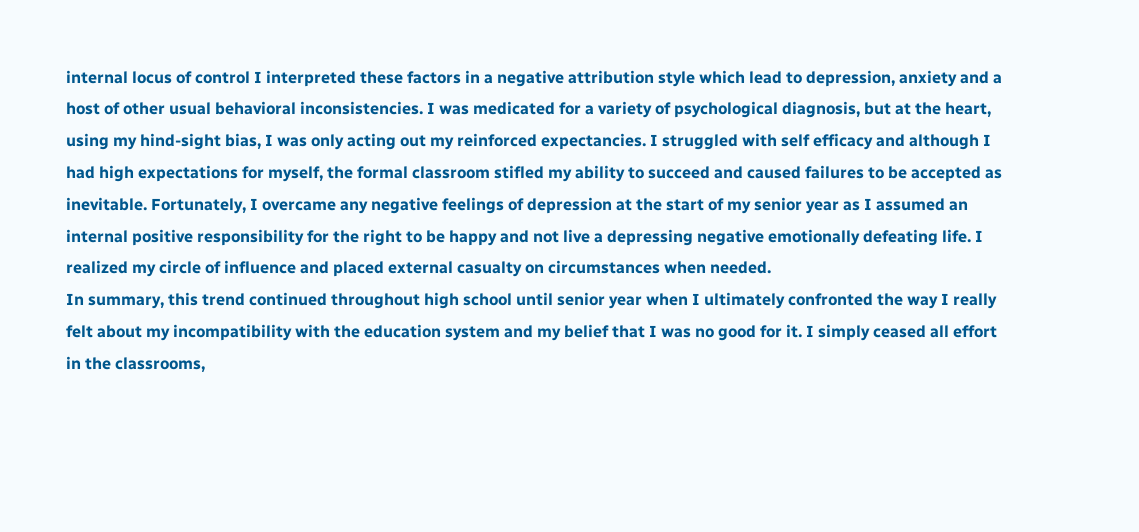internal locus of control I interpreted these factors in a negative attribution style which lead to depression, anxiety and a host of other usual behavioral inconsistencies. I was medicated for a variety of psychological diagnosis, but at the heart, using my hind-sight bias, I was only acting out my reinforced expectancies. I struggled with self efficacy and although I had high expectations for myself, the formal classroom stifled my ability to succeed and caused failures to be accepted as inevitable. Fortunately, I overcame any negative feelings of depression at the start of my senior year as I assumed an internal positive responsibility for the right to be happy and not live a depressing negative emotionally defeating life. I realized my circle of influence and placed external casualty on circumstances when needed.
In summary, this trend continued throughout high school until senior year when I ultimately confronted the way I really felt about my incompatibility with the education system and my belief that I was no good for it. I simply ceased all effort in the classrooms,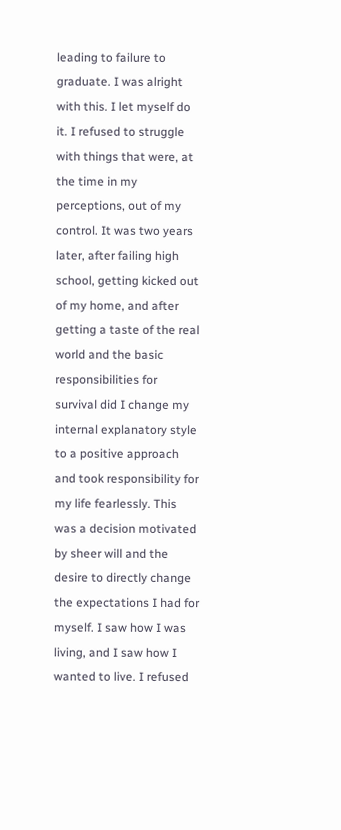leading to failure to graduate. I was alright with this. I let myself do it. I refused to struggle with things that were, at the time in my perceptions, out of my control. It was two years later, after failing high school, getting kicked out of my home, and after getting a taste of the real world and the basic responsibilities for survival did I change my internal explanatory style to a positive approach and took responsibility for my life fearlessly. This was a decision motivated by sheer will and the desire to directly change the expectations I had for myself. I saw how I was living, and I saw how I wanted to live. I refused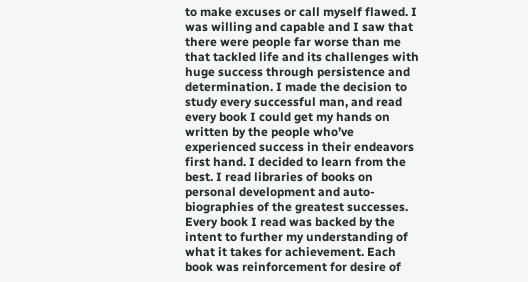to make excuses or call myself flawed. I was willing and capable and I saw that there were people far worse than me that tackled life and its challenges with huge success through persistence and determination. I made the decision to study every successful man, and read every book I could get my hands on written by the people who’ve experienced success in their endeavors first hand. I decided to learn from the best. I read libraries of books on personal development and auto-biographies of the greatest successes. Every book I read was backed by the intent to further my understanding of what it takes for achievement. Each book was reinforcement for desire of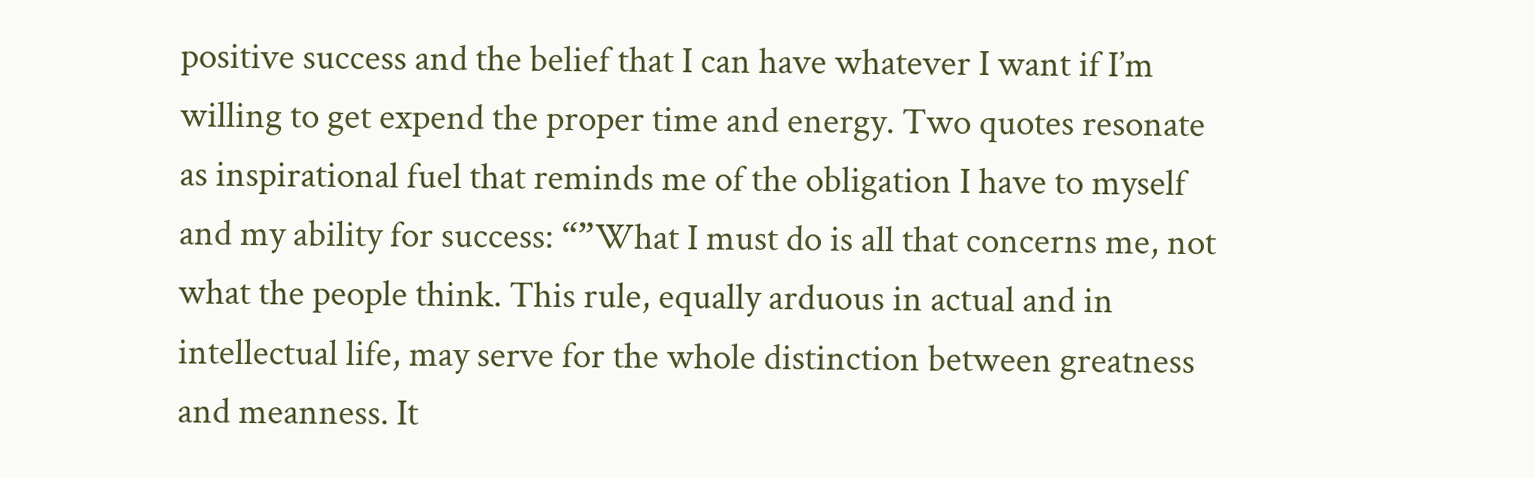positive success and the belief that I can have whatever I want if I’m willing to get expend the proper time and energy. Two quotes resonate as inspirational fuel that reminds me of the obligation I have to myself and my ability for success: “”What I must do is all that concerns me, not what the people think. This rule, equally arduous in actual and in intellectual life, may serve for the whole distinction between greatness and meanness. It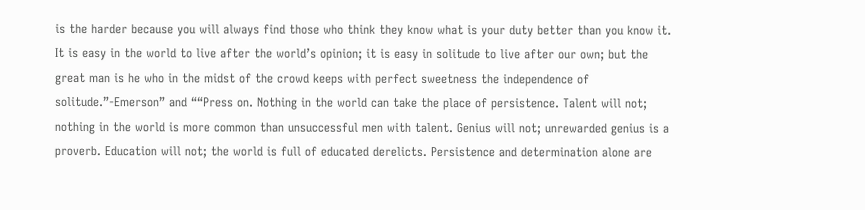is the harder because you will always find those who think they know what is your duty better than you know it. It is easy in the world to live after the world’s opinion; it is easy in solitude to live after our own; but the great man is he who in the midst of the crowd keeps with perfect sweetness the independence of solitude.”-Emerson” and ““Press on. Nothing in the world can take the place of persistence. Talent will not; nothing in the world is more common than unsuccessful men with talent. Genius will not; unrewarded genius is a proverb. Education will not; the world is full of educated derelicts. Persistence and determination alone are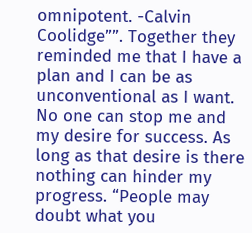omnipotent. -Calvin Coolidge””. Together they reminded me that I have a plan and I can be as unconventional as I want. No one can stop me and my desire for success. As long as that desire is there nothing can hinder my progress. “People may doubt what you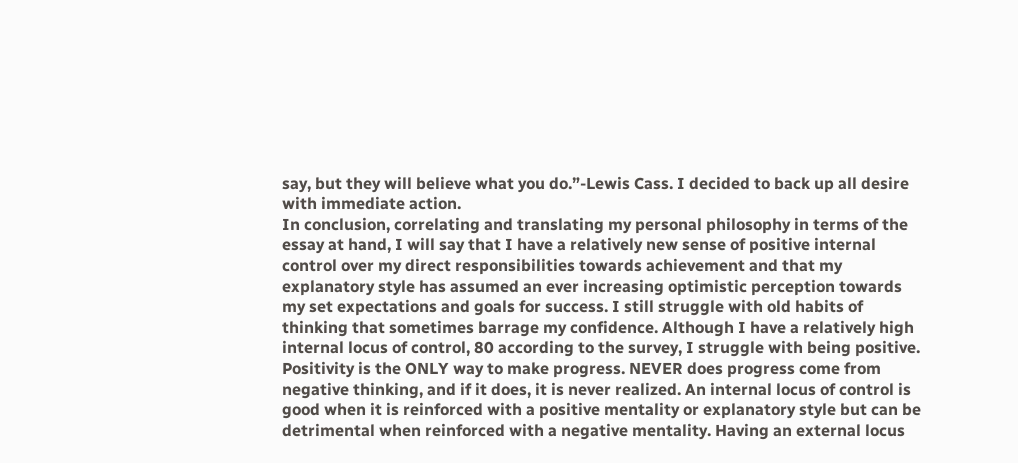say, but they will believe what you do.”-Lewis Cass. I decided to back up all desire with immediate action.
In conclusion, correlating and translating my personal philosophy in terms of the essay at hand, I will say that I have a relatively new sense of positive internal control over my direct responsibilities towards achievement and that my explanatory style has assumed an ever increasing optimistic perception towards my set expectations and goals for success. I still struggle with old habits of thinking that sometimes barrage my confidence. Although I have a relatively high internal locus of control, 80 according to the survey, I struggle with being positive. Positivity is the ONLY way to make progress. NEVER does progress come from negative thinking, and if it does, it is never realized. An internal locus of control is good when it is reinforced with a positive mentality or explanatory style but can be detrimental when reinforced with a negative mentality. Having an external locus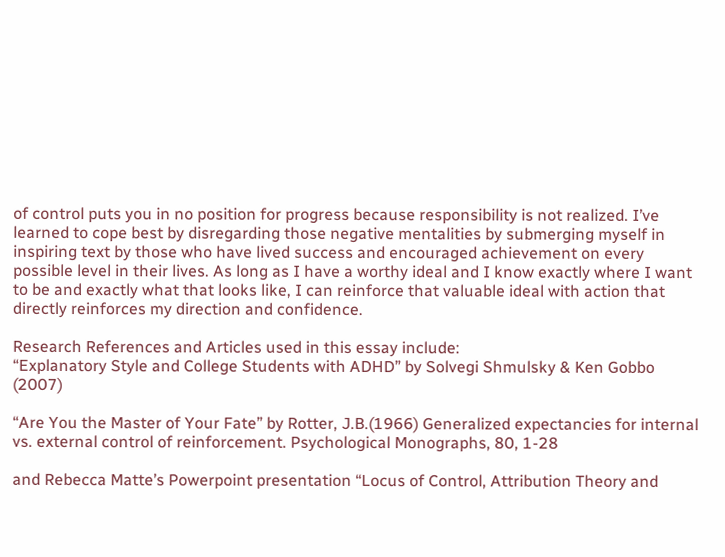of control puts you in no position for progress because responsibility is not realized. I’ve learned to cope best by disregarding those negative mentalities by submerging myself in inspiring text by those who have lived success and encouraged achievement on every possible level in their lives. As long as I have a worthy ideal and I know exactly where I want to be and exactly what that looks like, I can reinforce that valuable ideal with action that directly reinforces my direction and confidence.

Research References and Articles used in this essay include:
“Explanatory Style and College Students with ADHD” by Solvegi Shmulsky & Ken Gobbo (2007)

“Are You the Master of Your Fate” by Rotter, J.B.(1966) Generalized expectancies for internal vs. external control of reinforcement. Psychological Monographs, 80, 1-28

and Rebecca Matte’s Powerpoint presentation “Locus of Control, Attribution Theory and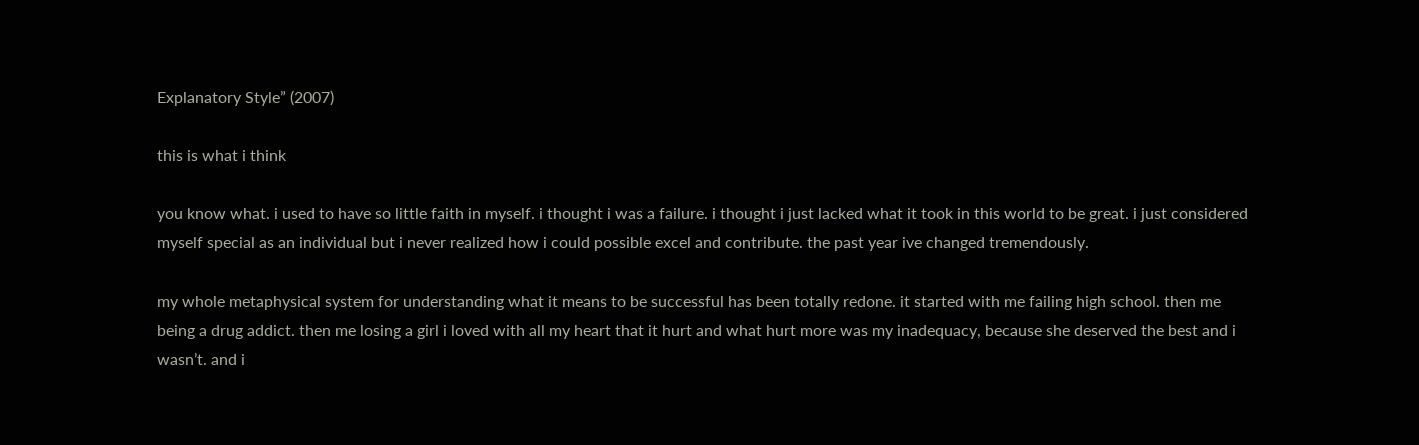Explanatory Style” (2007)

this is what i think

you know what. i used to have so little faith in myself. i thought i was a failure. i thought i just lacked what it took in this world to be great. i just considered myself special as an individual but i never realized how i could possible excel and contribute. the past year ive changed tremendously.

my whole metaphysical system for understanding what it means to be successful has been totally redone. it started with me failing high school. then me being a drug addict. then me losing a girl i loved with all my heart that it hurt and what hurt more was my inadequacy, because she deserved the best and i wasn’t. and i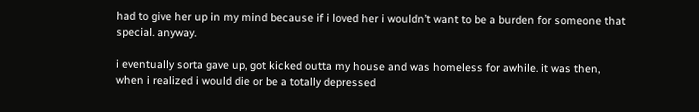had to give her up in my mind because if i loved her i wouldn’t want to be a burden for someone that special. anyway.

i eventually sorta gave up, got kicked outta my house and was homeless for awhile. it was then, when i realized i would die or be a totally depressed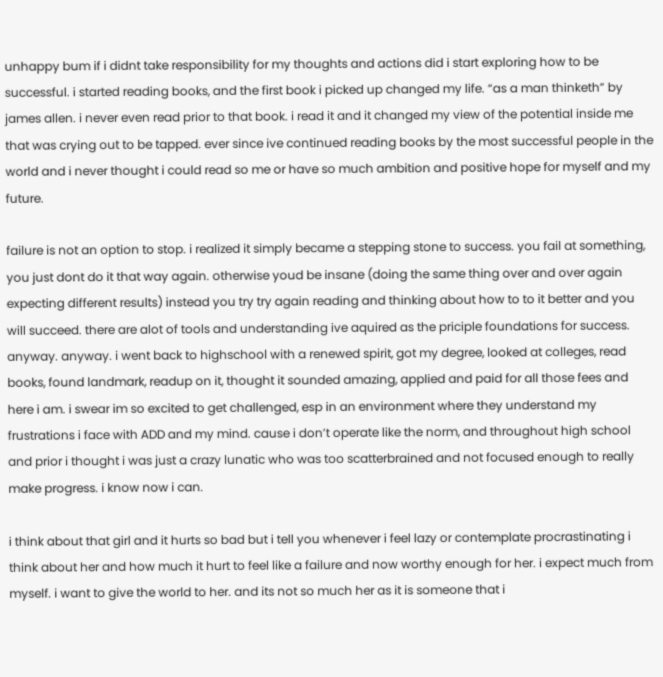unhappy bum if i didnt take responsibility for my thoughts and actions did i start exploring how to be successful. i started reading books, and the first book i picked up changed my life. “as a man thinketh” by james allen. i never even read prior to that book. i read it and it changed my view of the potential inside me that was crying out to be tapped. ever since ive continued reading books by the most successful people in the world and i never thought i could read so me or have so much ambition and positive hope for myself and my future.

failure is not an option to stop. i realized it simply became a stepping stone to success. you fail at something, you just dont do it that way again. otherwise youd be insane (doing the same thing over and over again expecting different results) instead you try try again reading and thinking about how to to it better and you will succeed. there are alot of tools and understanding ive aquired as the priciple foundations for success. anyway. anyway. i went back to highschool with a renewed spirit, got my degree, looked at colleges, read books, found landmark, readup on it, thought it sounded amazing, applied and paid for all those fees and here i am. i swear im so excited to get challenged, esp in an environment where they understand my frustrations i face with ADD and my mind. cause i don’t operate like the norm, and throughout high school and prior i thought i was just a crazy lunatic who was too scatterbrained and not focused enough to really make progress. i know now i can.

i think about that girl and it hurts so bad but i tell you whenever i feel lazy or contemplate procrastinating i think about her and how much it hurt to feel like a failure and now worthy enough for her. i expect much from myself. i want to give the world to her. and its not so much her as it is someone that i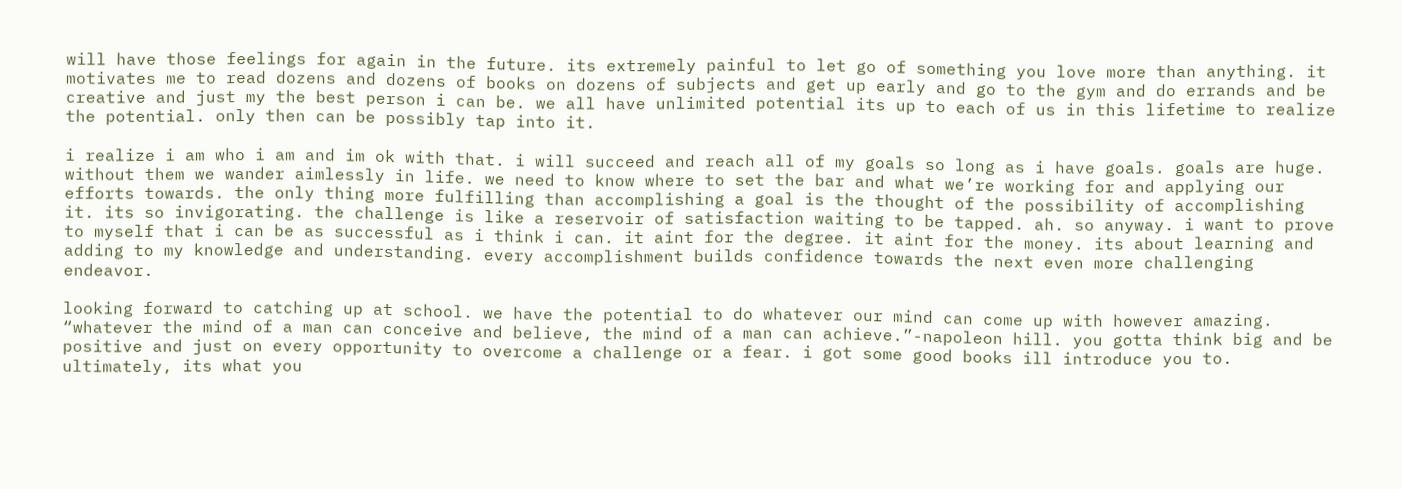will have those feelings for again in the future. its extremely painful to let go of something you love more than anything. it motivates me to read dozens and dozens of books on dozens of subjects and get up early and go to the gym and do errands and be creative and just my the best person i can be. we all have unlimited potential its up to each of us in this lifetime to realize the potential. only then can be possibly tap into it.

i realize i am who i am and im ok with that. i will succeed and reach all of my goals so long as i have goals. goals are huge. without them we wander aimlessly in life. we need to know where to set the bar and what we’re working for and applying our efforts towards. the only thing more fulfilling than accomplishing a goal is the thought of the possibility of accomplishing it. its so invigorating. the challenge is like a reservoir of satisfaction waiting to be tapped. ah. so anyway. i want to prove to myself that i can be as successful as i think i can. it aint for the degree. it aint for the money. its about learning and adding to my knowledge and understanding. every accomplishment builds confidence towards the next even more challenging endeavor.

looking forward to catching up at school. we have the potential to do whatever our mind can come up with however amazing. “whatever the mind of a man can conceive and believe, the mind of a man can achieve.”-napoleon hill. you gotta think big and be positive and just on every opportunity to overcome a challenge or a fear. i got some good books ill introduce you to. ultimately, its what you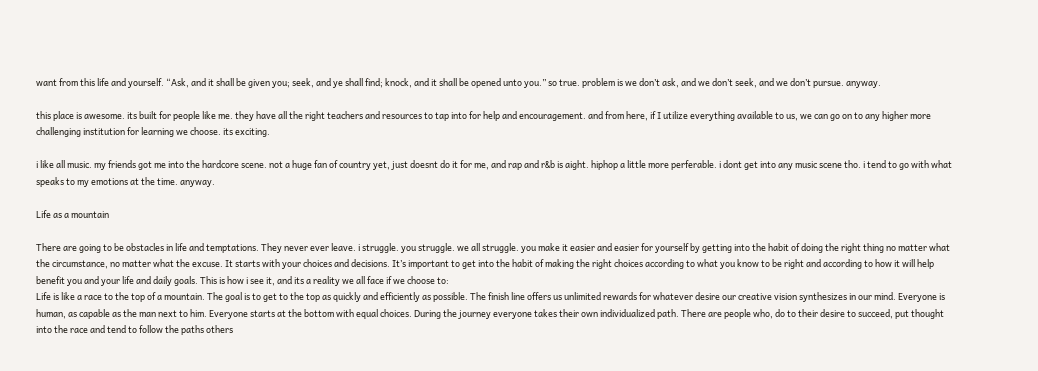want from this life and yourself. “Ask, and it shall be given you; seek, and ye shall find; knock, and it shall be opened unto you.” so true. problem is we don’t ask, and we don’t seek, and we don’t pursue. anyway.

this place is awesome. its built for people like me. they have all the right teachers and resources to tap into for help and encouragement. and from here, if I utilize everything available to us, we can go on to any higher more challenging institution for learning we choose. its exciting.

i like all music. my friends got me into the hardcore scene. not a huge fan of country yet, just doesnt do it for me, and rap and r&b is aight. hiphop a little more perferable. i dont get into any music scene tho. i tend to go with what speaks to my emotions at the time. anyway.

Life as a mountain

There are going to be obstacles in life and temptations. They never ever leave. i struggle. you struggle. we all struggle. you make it easier and easier for yourself by getting into the habit of doing the right thing no matter what the circumstance, no matter what the excuse. It starts with your choices and decisions. It’s important to get into the habit of making the right choices according to what you know to be right and according to how it will help benefit you and your life and daily goals. This is how i see it, and its a reality we all face if we choose to:
Life is like a race to the top of a mountain. The goal is to get to the top as quickly and efficiently as possible. The finish line offers us unlimited rewards for whatever desire our creative vision synthesizes in our mind. Everyone is human, as capable as the man next to him. Everyone starts at the bottom with equal choices. During the journey everyone takes their own individualized path. There are people who, do to their desire to succeed, put thought into the race and tend to follow the paths others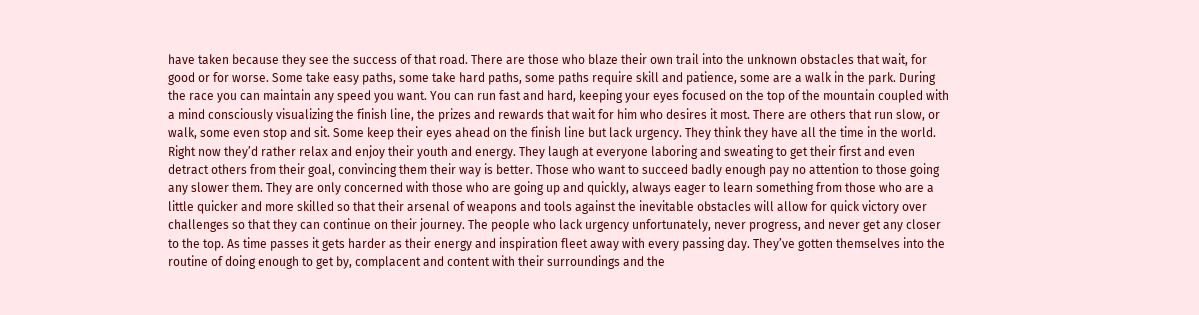have taken because they see the success of that road. There are those who blaze their own trail into the unknown obstacles that wait, for good or for worse. Some take easy paths, some take hard paths, some paths require skill and patience, some are a walk in the park. During the race you can maintain any speed you want. You can run fast and hard, keeping your eyes focused on the top of the mountain coupled with a mind consciously visualizing the finish line, the prizes and rewards that wait for him who desires it most. There are others that run slow, or walk, some even stop and sit. Some keep their eyes ahead on the finish line but lack urgency. They think they have all the time in the world. Right now they’d rather relax and enjoy their youth and energy. They laugh at everyone laboring and sweating to get their first and even detract others from their goal, convincing them their way is better. Those who want to succeed badly enough pay no attention to those going any slower them. They are only concerned with those who are going up and quickly, always eager to learn something from those who are a little quicker and more skilled so that their arsenal of weapons and tools against the inevitable obstacles will allow for quick victory over challenges so that they can continue on their journey. The people who lack urgency unfortunately, never progress, and never get any closer to the top. As time passes it gets harder as their energy and inspiration fleet away with every passing day. They’ve gotten themselves into the routine of doing enough to get by, complacent and content with their surroundings and the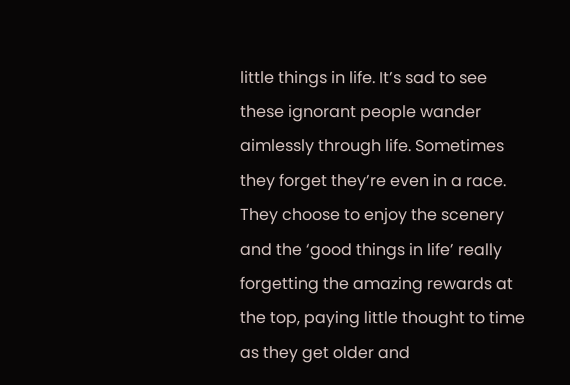little things in life. It’s sad to see these ignorant people wander aimlessly through life. Sometimes they forget they’re even in a race. They choose to enjoy the scenery and the ‘good things in life’ really forgetting the amazing rewards at the top, paying little thought to time as they get older and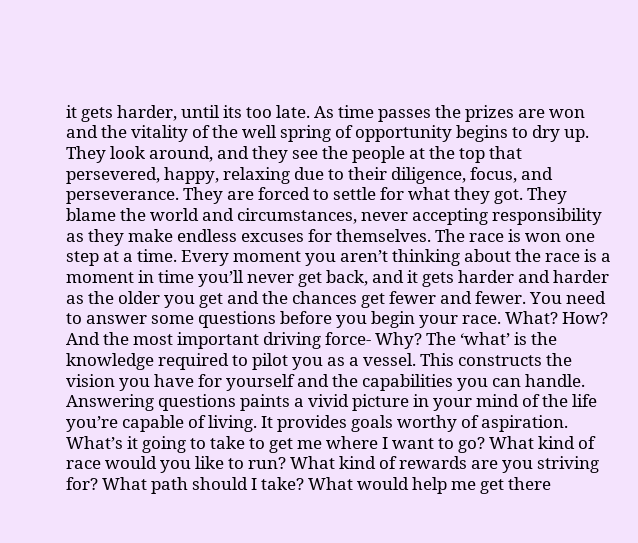it gets harder, until its too late. As time passes the prizes are won and the vitality of the well spring of opportunity begins to dry up. They look around, and they see the people at the top that persevered, happy, relaxing due to their diligence, focus, and perseverance. They are forced to settle for what they got. They blame the world and circumstances, never accepting responsibility as they make endless excuses for themselves. The race is won one step at a time. Every moment you aren’t thinking about the race is a moment in time you’ll never get back, and it gets harder and harder as the older you get and the chances get fewer and fewer. You need to answer some questions before you begin your race. What? How? And the most important driving force- Why? The ‘what’ is the knowledge required to pilot you as a vessel. This constructs the vision you have for yourself and the capabilities you can handle. Answering questions paints a vivid picture in your mind of the life you’re capable of living. It provides goals worthy of aspiration. What’s it going to take to get me where I want to go? What kind of race would you like to run? What kind of rewards are you striving for? What path should I take? What would help me get there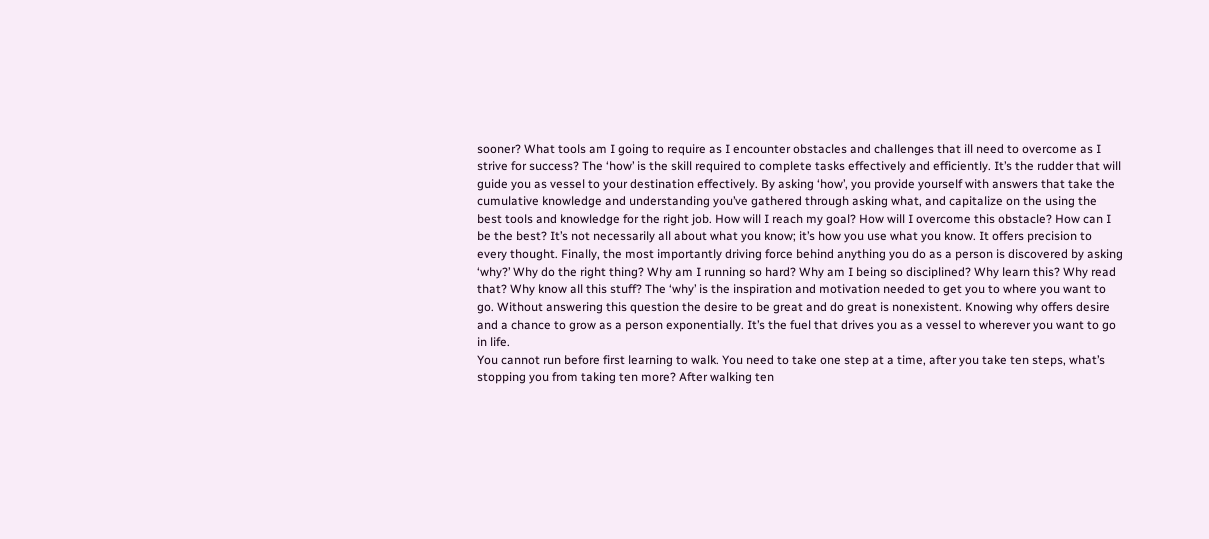sooner? What tools am I going to require as I encounter obstacles and challenges that ill need to overcome as I strive for success? The ‘how’ is the skill required to complete tasks effectively and efficiently. It’s the rudder that will guide you as vessel to your destination effectively. By asking ‘how’, you provide yourself with answers that take the cumulative knowledge and understanding you’ve gathered through asking what, and capitalize on the using the best tools and knowledge for the right job. How will I reach my goal? How will I overcome this obstacle? How can I be the best? It’s not necessarily all about what you know; it’s how you use what you know. It offers precision to every thought. Finally, the most importantly driving force behind anything you do as a person is discovered by asking ‘why?’ Why do the right thing? Why am I running so hard? Why am I being so disciplined? Why learn this? Why read that? Why know all this stuff? The ‘why’ is the inspiration and motivation needed to get you to where you want to go. Without answering this question the desire to be great and do great is nonexistent. Knowing why offers desire and a chance to grow as a person exponentially. It’s the fuel that drives you as a vessel to wherever you want to go in life.
You cannot run before first learning to walk. You need to take one step at a time, after you take ten steps, what’s stopping you from taking ten more? After walking ten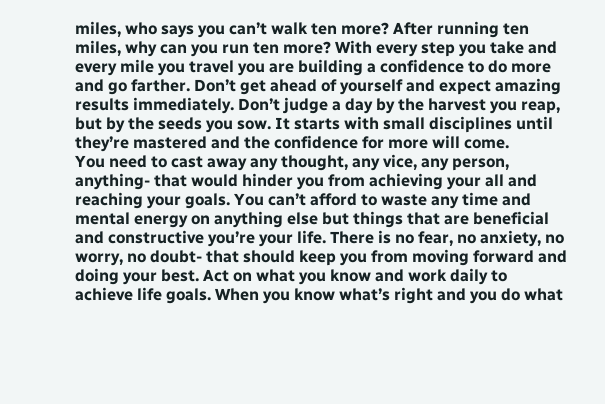miles, who says you can’t walk ten more? After running ten miles, why can you run ten more? With every step you take and every mile you travel you are building a confidence to do more and go farther. Don’t get ahead of yourself and expect amazing results immediately. Don’t judge a day by the harvest you reap, but by the seeds you sow. It starts with small disciplines until they’re mastered and the confidence for more will come.
You need to cast away any thought, any vice, any person, anything- that would hinder you from achieving your all and reaching your goals. You can’t afford to waste any time and mental energy on anything else but things that are beneficial and constructive you’re your life. There is no fear, no anxiety, no worry, no doubt- that should keep you from moving forward and doing your best. Act on what you know and work daily to achieve life goals. When you know what’s right and you do what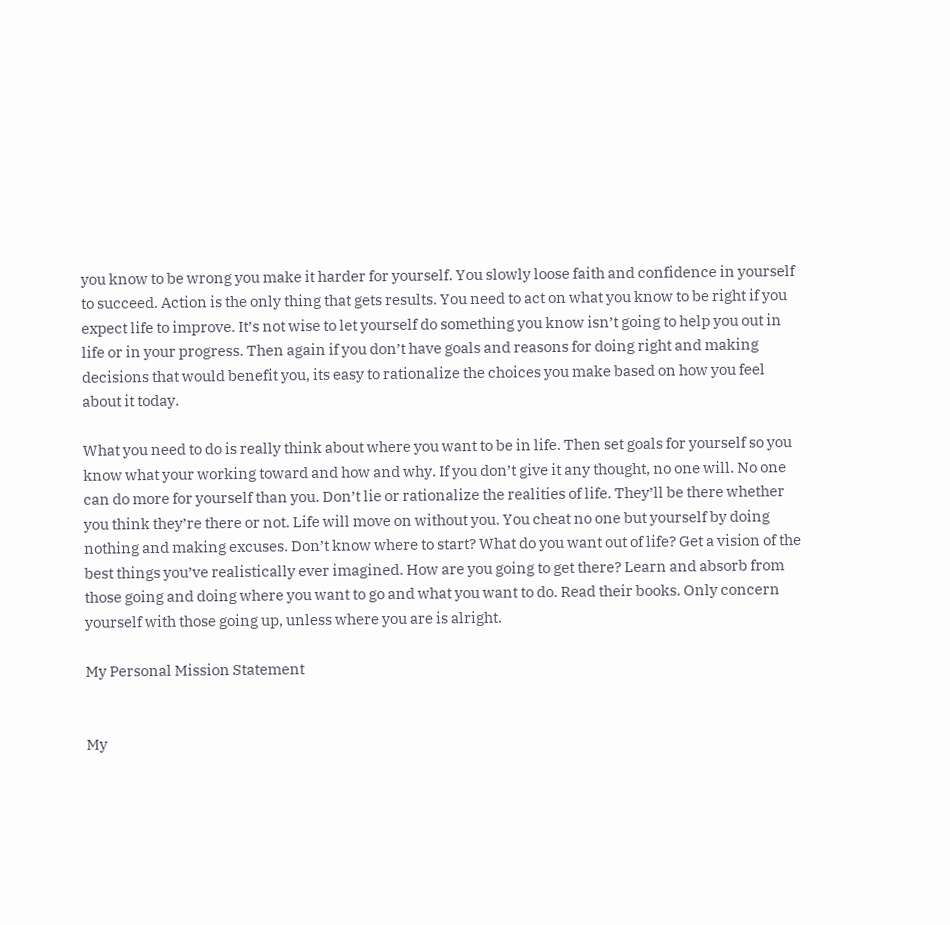you know to be wrong you make it harder for yourself. You slowly loose faith and confidence in yourself to succeed. Action is the only thing that gets results. You need to act on what you know to be right if you expect life to improve. It’s not wise to let yourself do something you know isn’t going to help you out in life or in your progress. Then again if you don’t have goals and reasons for doing right and making decisions that would benefit you, its easy to rationalize the choices you make based on how you feel about it today.

What you need to do is really think about where you want to be in life. Then set goals for yourself so you know what your working toward and how and why. If you don’t give it any thought, no one will. No one can do more for yourself than you. Don’t lie or rationalize the realities of life. They’ll be there whether you think they’re there or not. Life will move on without you. You cheat no one but yourself by doing nothing and making excuses. Don’t know where to start? What do you want out of life? Get a vision of the best things you’ve realistically ever imagined. How are you going to get there? Learn and absorb from those going and doing where you want to go and what you want to do. Read their books. Only concern yourself with those going up, unless where you are is alright.

My Personal Mission Statement


My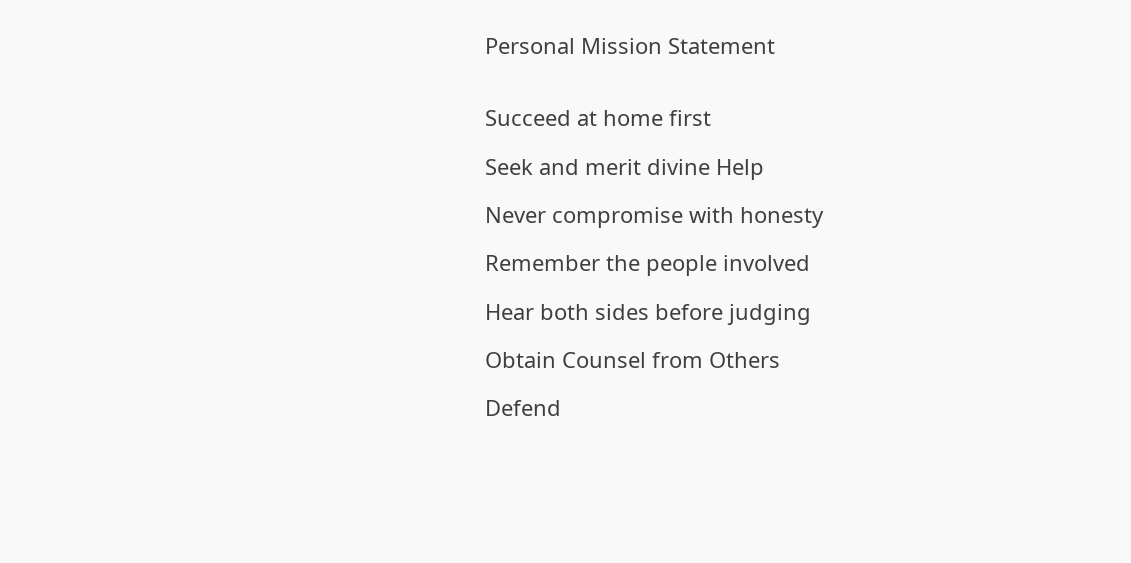Personal Mission Statement


Succeed at home first

Seek and merit divine Help

Never compromise with honesty

Remember the people involved

Hear both sides before judging

Obtain Counsel from Others

Defend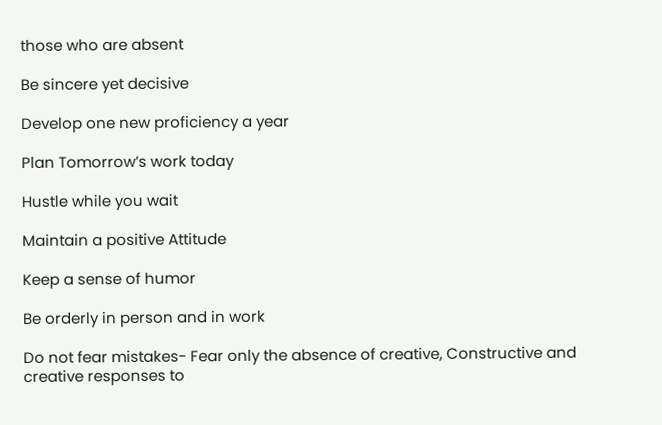those who are absent

Be sincere yet decisive

Develop one new proficiency a year

Plan Tomorrow’s work today

Hustle while you wait

Maintain a positive Attitude

Keep a sense of humor

Be orderly in person and in work

Do not fear mistakes- Fear only the absence of creative, Constructive and creative responses to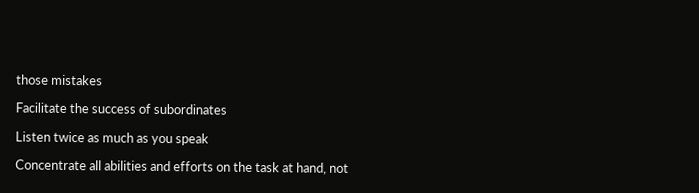those mistakes

Facilitate the success of subordinates

Listen twice as much as you speak

Concentrate all abilities and efforts on the task at hand, not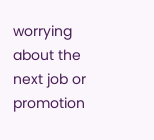worrying about the next job or promotion